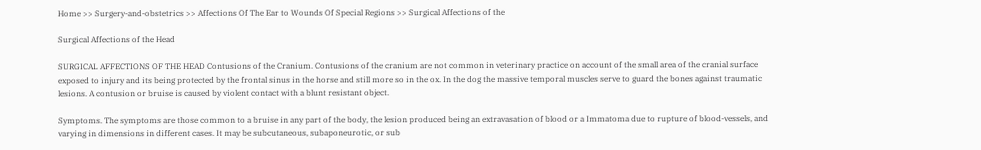Home >> Surgery-and-obstetrics >> Affections Of The Ear to Wounds Of Special Regions >> Surgical Affections of the

Surgical Affections of the Head

SURGICAL AFFECTIONS OF THE HEAD Contusions of the Cranium. Contusions of the cranium are not common in veterinary practice on account of the small area of the cranial surface exposed to injury and its being protected by the frontal sinus in the horse and still more so in the ox. In the dog the massive temporal muscles serve to guard the bones against traumatic lesions. A contusion or bruise is caused by violent contact with a blunt resistant object.

Symptoms. The symptoms are those common to a bruise in any part of the body, the lesion produced being an extravasation of blood or a Immatoma due to rupture of blood-vessels, and varying in dimensions in different cases. It may be subcutaneous, subaponeurotic, or sub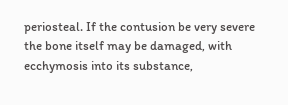periosteal. If the contusion be very severe the bone itself may be damaged, with ecchymosis into its substance,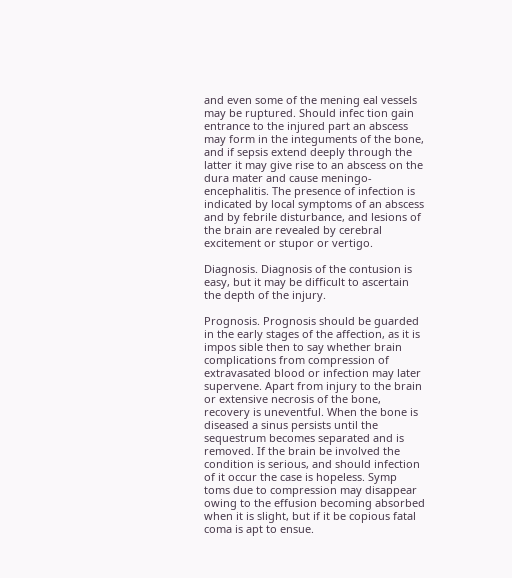and even some of the mening eal vessels may be ruptured. Should infec tion gain entrance to the injured part an abscess may form in the integuments of the bone, and if sepsis extend deeply through the latter it may give rise to an abscess on the dura mater and cause meningo-encephalitis. The presence of infection is indicated by local symptoms of an abscess and by febrile disturbance, and lesions of the brain are revealed by cerebral excitement or stupor or vertigo.

Diagnosis. Diagnosis of the contusion is easy, but it may be difficult to ascertain the depth of the injury.

Prognosis. Prognosis should be guarded in the early stages of the affection, as it is impos sible then to say whether brain complications from compression of extravasated blood or infection may later supervene. Apart from injury to the brain or extensive necrosis of the bone, recovery is uneventful. When the bone is diseased a sinus persists until the sequestrum becomes separated and is removed. If the brain be involved the condition is serious, and should infection of it occur the case is hopeless. Symp toms due to compression may disappear owing to the effusion becoming absorbed when it is slight, but if it be copious fatal coma is apt to ensue.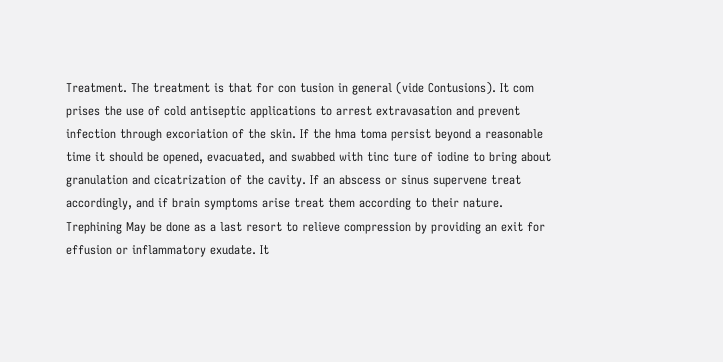Treatment. The treatment is that for con tusion in general (vide Contusions). It com prises the use of cold antiseptic applications to arrest extravasation and prevent infection through excoriation of the skin. If the hma toma persist beyond a reasonable time it should be opened, evacuated, and swabbed with tinc ture of iodine to bring about granulation and cicatrization of the cavity. If an abscess or sinus supervene treat accordingly, and if brain symptoms arise treat them according to their nature. Trephining May be done as a last resort to relieve compression by providing an exit for effusion or inflammatory exudate. It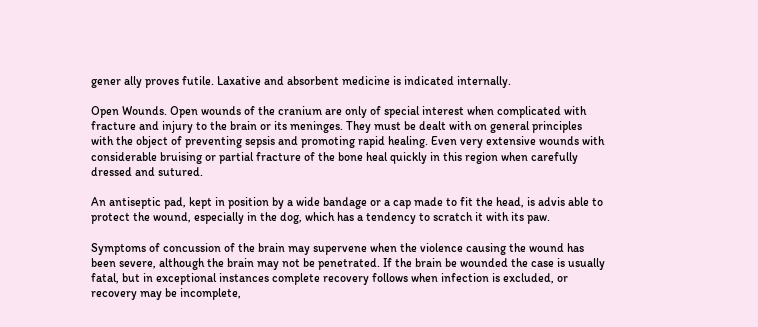gener ally proves futile. Laxative and absorbent medicine is indicated internally.

Open Wounds. Open wounds of the cranium are only of special interest when complicated with fracture and injury to the brain or its meninges. They must be dealt with on general principles with the object of preventing sepsis and promoting rapid healing. Even very extensive wounds with considerable bruising or partial fracture of the bone heal quickly in this region when carefully dressed and sutured.

An antiseptic pad, kept in position by a wide bandage or a cap made to fit the head, is advis able to protect the wound, especially in the dog, which has a tendency to scratch it with its paw.

Symptoms of concussion of the brain may supervene when the violence causing the wound has been severe, although the brain may not be penetrated. If the brain be wounded the case is usually fatal, but in exceptional instances complete recovery follows when infection is excluded, or recovery may be incomplete,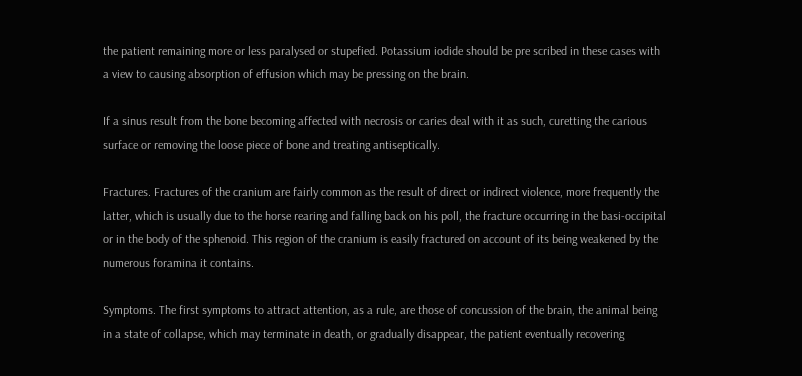the patient remaining more or less paralysed or stupefied. Potassium iodide should be pre scribed in these cases with a view to causing absorption of effusion which may be pressing on the brain.

If a sinus result from the bone becoming affected with necrosis or caries deal with it as such, curetting the carious surface or removing the loose piece of bone and treating antiseptically.

Fractures. Fractures of the cranium are fairly common as the result of direct or indirect violence, more frequently the latter, which is usually due to the horse rearing and falling back on his poll, the fracture occurring in the basi-occipital or in the body of the sphenoid. This region of the cranium is easily fractured on account of its being weakened by the numerous foramina it contains.

Symptoms. The first symptoms to attract attention, as a rule, are those of concussion of the brain, the animal being in a state of collapse, which may terminate in death, or gradually disappear, the patient eventually recovering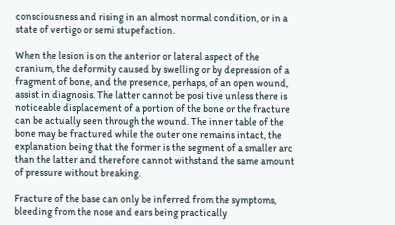consciousness and rising in an almost normal condition, or in a state of vertigo or semi stupefaction.

When the lesion is on the anterior or lateral aspect of the cranium, the deformity caused by swelling or by depression of a fragment of bone, and the presence, perhaps, of an open wound, assist in diagnosis. The latter cannot be posi tive unless there is noticeable displacement of a portion of the bone or the fracture can be actually seen through the wound. The inner table of the bone may be fractured while the outer one remains intact, the explanation being that the former is the segment of a smaller arc than the latter and therefore cannot withstand the same amount of pressure without breaking.

Fracture of the base can only be inferred from the symptoms, bleeding from the nose and ears being practically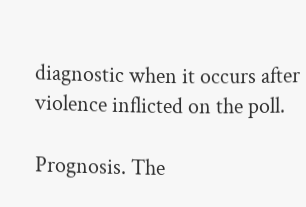diagnostic when it occurs after violence inflicted on the poll.

Prognosis. The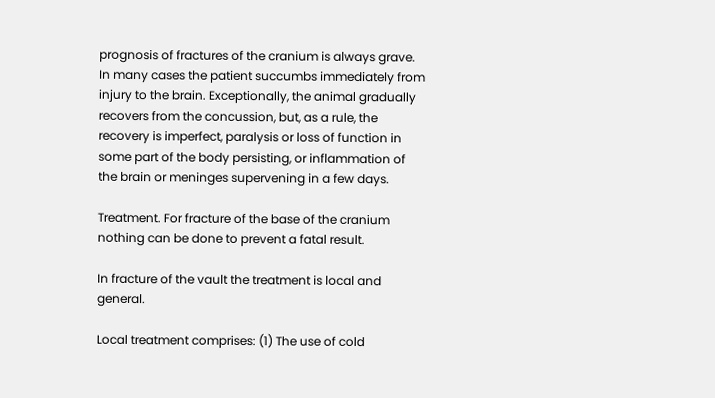prognosis of fractures of the cranium is always grave. In many cases the patient succumbs immediately from injury to the brain. Exceptionally, the animal gradually recovers from the concussion, but, as a rule, the recovery is imperfect, paralysis or loss of function in some part of the body persisting, or inflammation of the brain or meninges supervening in a few days.

Treatment. For fracture of the base of the cranium nothing can be done to prevent a fatal result.

In fracture of the vault the treatment is local and general.

Local treatment comprises: (1) The use of cold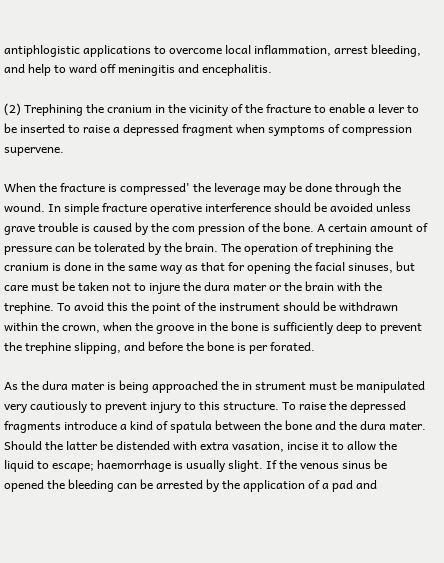antiphlogistic applications to overcome local inflammation, arrest bleeding, and help to ward off meningitis and encephalitis.

(2) Trephining the cranium in the vicinity of the fracture to enable a lever to be inserted to raise a depressed fragment when symptoms of compression supervene.

When the fracture is compressed' the leverage may be done through the wound. In simple fracture operative interference should be avoided unless grave trouble is caused by the com pression of the bone. A certain amount of pressure can be tolerated by the brain. The operation of trephining the cranium is done in the same way as that for opening the facial sinuses, but care must be taken not to injure the dura mater or the brain with the trephine. To avoid this the point of the instrument should be withdrawn within the crown, when the groove in the bone is sufficiently deep to prevent the trephine slipping, and before the bone is per forated.

As the dura mater is being approached the in strument must be manipulated very cautiously to prevent injury to this structure. To raise the depressed fragments introduce a kind of spatula between the bone and the dura mater. Should the latter be distended with extra vasation, incise it to allow the liquid to escape; haemorrhage is usually slight. If the venous sinus be opened the bleeding can be arrested by the application of a pad and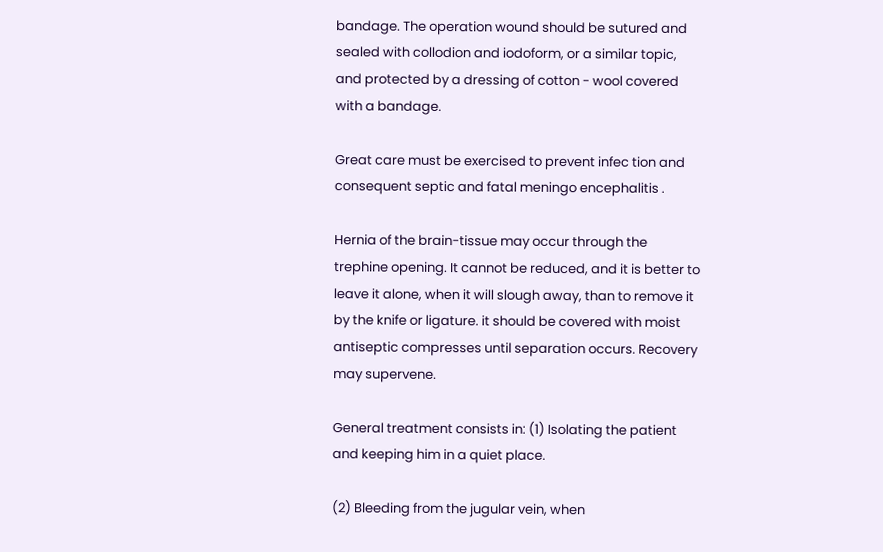bandage. The operation wound should be sutured and sealed with collodion and iodoform, or a similar topic, and protected by a dressing of cotton - wool covered with a bandage.

Great care must be exercised to prevent infec tion and consequent septic and fatal meningo encephalitis .

Hernia of the brain-tissue may occur through the trephine opening. It cannot be reduced, and it is better to leave it alone, when it will slough away, than to remove it by the knife or ligature. it should be covered with moist antiseptic compresses until separation occurs. Recovery may supervene.

General treatment consists in: (1) Isolating the patient and keeping him in a quiet place.

(2) Bleeding from the jugular vein, when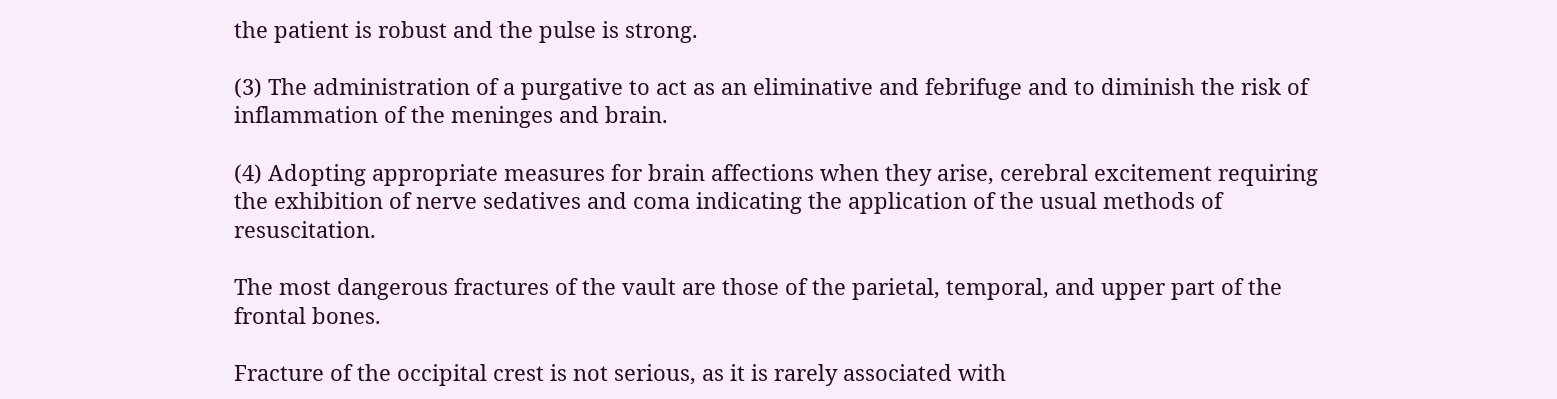the patient is robust and the pulse is strong.

(3) The administration of a purgative to act as an eliminative and febrifuge and to diminish the risk of inflammation of the meninges and brain.

(4) Adopting appropriate measures for brain affections when they arise, cerebral excitement requiring the exhibition of nerve sedatives and coma indicating the application of the usual methods of resuscitation.

The most dangerous fractures of the vault are those of the parietal, temporal, and upper part of the frontal bones.

Fracture of the occipital crest is not serious, as it is rarely associated with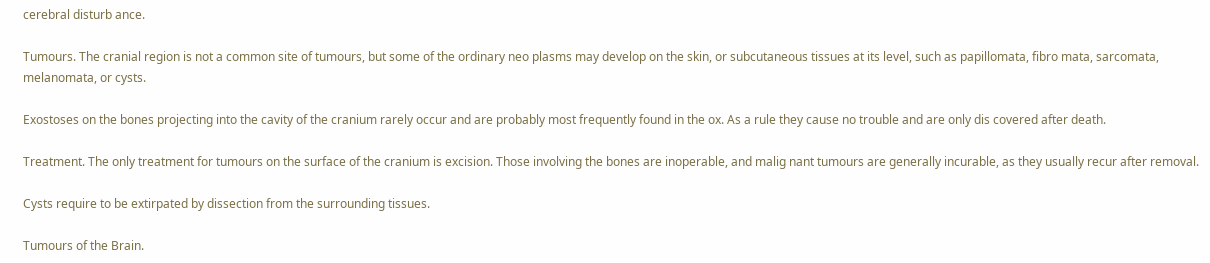cerebral disturb ance.

Tumours. The cranial region is not a common site of tumours, but some of the ordinary neo plasms may develop on the skin, or subcutaneous tissues at its level, such as papillomata, fibro mata, sarcomata, melanomata, or cysts.

Exostoses on the bones projecting into the cavity of the cranium rarely occur and are probably most frequently found in the ox. As a rule they cause no trouble and are only dis covered after death.

Treatment. The only treatment for tumours on the surface of the cranium is excision. Those involving the bones are inoperable, and malig nant tumours are generally incurable, as they usually recur after removal.

Cysts require to be extirpated by dissection from the surrounding tissues.

Tumours of the Brain.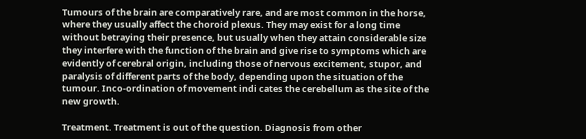Tumours of the brain are comparatively rare, and are most common in the horse, where they usually affect the choroid plexus. They may exist for a long time without betraying their presence, but usually when they attain considerable size they interfere with the function of the brain and give rise to symptoms which are evidently of cerebral origin, including those of nervous excitement, stupor, and paralysis of different parts of the body, depending upon the situation of the tumour. Inco-ordination of movement indi cates the cerebellum as the site of the new growth.

Treatment. Treatment is out of the question. Diagnosis from other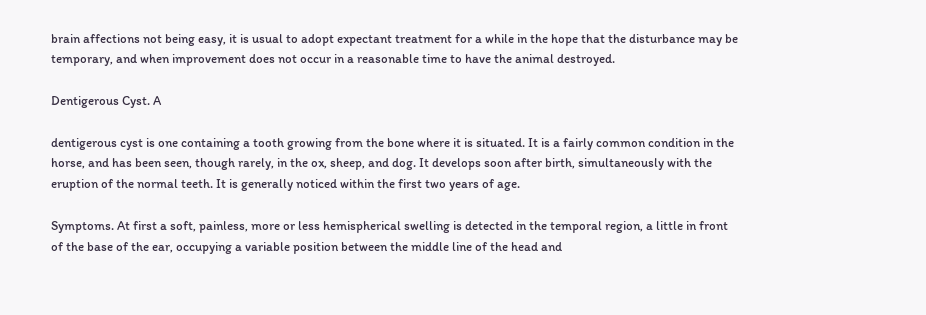brain affections not being easy, it is usual to adopt expectant treatment for a while in the hope that the disturbance may be temporary, and when improvement does not occur in a reasonable time to have the animal destroyed.

Dentigerous Cyst. A

dentigerous cyst is one containing a tooth growing from the bone where it is situated. It is a fairly common condition in the horse, and has been seen, though rarely, in the ox, sheep, and dog. It develops soon after birth, simultaneously with the eruption of the normal teeth. It is generally noticed within the first two years of age.

Symptoms. At first a soft, painless, more or less hemispherical swelling is detected in the temporal region, a little in front of the base of the ear, occupying a variable position between the middle line of the head and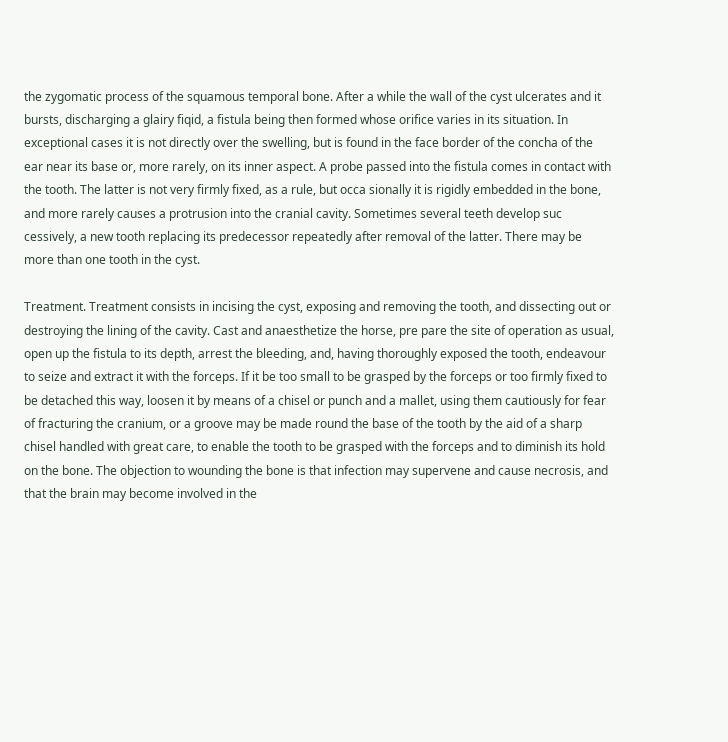the zygomatic process of the squamous temporal bone. After a while the wall of the cyst ulcerates and it bursts, discharging a glairy fiqid, a fistula being then formed whose orifice varies in its situation. In exceptional cases it is not directly over the swelling, but is found in the face border of the concha of the ear near its base or, more rarely, on its inner aspect. A probe passed into the fistula comes in contact with the tooth. The latter is not very firmly fixed, as a rule, but occa sionally it is rigidly embedded in the bone, and more rarely causes a protrusion into the cranial cavity. Sometimes several teeth develop suc cessively, a new tooth replacing its predecessor repeatedly after removal of the latter. There may be more than one tooth in the cyst.

Treatment. Treatment consists in incising the cyst, exposing and removing the tooth, and dissecting out or destroying the lining of the cavity. Cast and anaesthetize the horse, pre pare the site of operation as usual, open up the fistula to its depth, arrest the bleeding, and, having thoroughly exposed the tooth, endeavour to seize and extract it with the forceps. If it be too small to be grasped by the forceps or too firmly fixed to be detached this way, loosen it by means of a chisel or punch and a mallet, using them cautiously for fear of fracturing the cranium, or a groove may be made round the base of the tooth by the aid of a sharp chisel handled with great care, to enable the tooth to be grasped with the forceps and to diminish its hold on the bone. The objection to wounding the bone is that infection may supervene and cause necrosis, and that the brain may become involved in the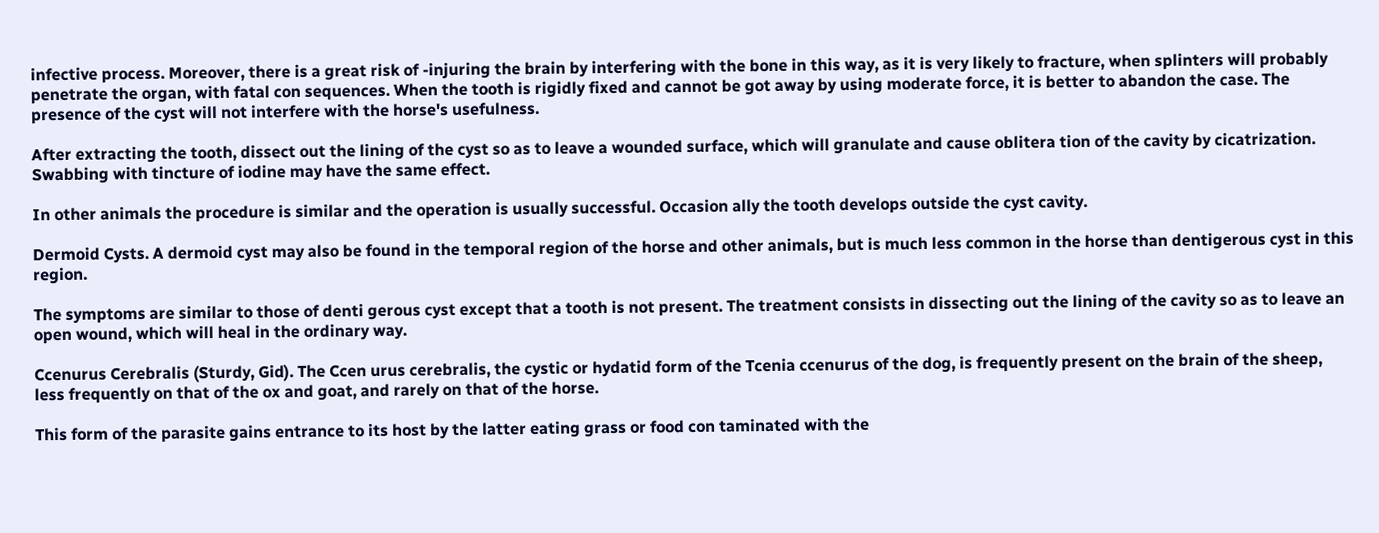infective process. Moreover, there is a great risk of -injuring the brain by interfering with the bone in this way, as it is very likely to fracture, when splinters will probably penetrate the organ, with fatal con sequences. When the tooth is rigidly fixed and cannot be got away by using moderate force, it is better to abandon the case. The presence of the cyst will not interfere with the horse's usefulness.

After extracting the tooth, dissect out the lining of the cyst so as to leave a wounded surface, which will granulate and cause oblitera tion of the cavity by cicatrization. Swabbing with tincture of iodine may have the same effect.

In other animals the procedure is similar and the operation is usually successful. Occasion ally the tooth develops outside the cyst cavity.

Dermoid Cysts. A dermoid cyst may also be found in the temporal region of the horse and other animals, but is much less common in the horse than dentigerous cyst in this region.

The symptoms are similar to those of denti gerous cyst except that a tooth is not present. The treatment consists in dissecting out the lining of the cavity so as to leave an open wound, which will heal in the ordinary way.

Ccenurus Cerebralis (Sturdy, Gid). The Ccen urus cerebralis, the cystic or hydatid form of the Tcenia ccenurus of the dog, is frequently present on the brain of the sheep, less frequently on that of the ox and goat, and rarely on that of the horse.

This form of the parasite gains entrance to its host by the latter eating grass or food con taminated with the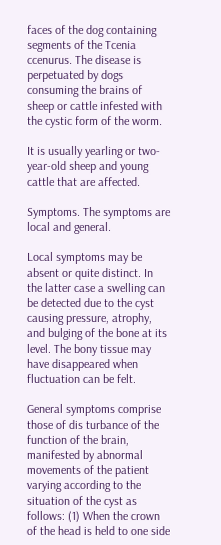faces of the dog containing segments of the Tcenia ccenurus. The disease is perpetuated by dogs consuming the brains of sheep or cattle infested with the cystic form of the worm.

It is usually yearling or two-year-old sheep and young cattle that are affected.

Symptoms. The symptoms are local and general.

Local symptoms may be absent or quite distinct. In the latter case a swelling can be detected due to the cyst causing pressure, atrophy, and bulging of the bone at its level. The bony tissue may have disappeared when fluctuation can be felt.

General symptoms comprise those of dis turbance of the function of the brain, manifested by abnormal movements of the patient varying according to the situation of the cyst as follows: (1) When the crown of the head is held to one side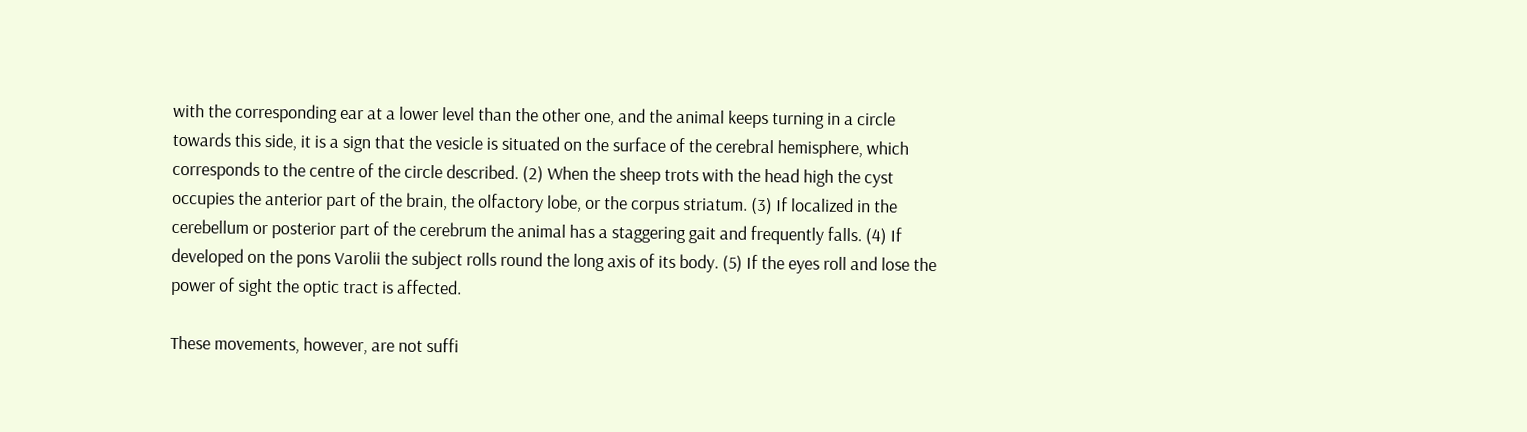with the corresponding ear at a lower level than the other one, and the animal keeps turning in a circle towards this side, it is a sign that the vesicle is situated on the surface of the cerebral hemisphere, which corresponds to the centre of the circle described. (2) When the sheep trots with the head high the cyst occupies the anterior part of the brain, the olfactory lobe, or the corpus striatum. (3) If localized in the cerebellum or posterior part of the cerebrum the animal has a staggering gait and frequently falls. (4) If developed on the pons Varolii the subject rolls round the long axis of its body. (5) If the eyes roll and lose the power of sight the optic tract is affected.

These movements, however, are not suffi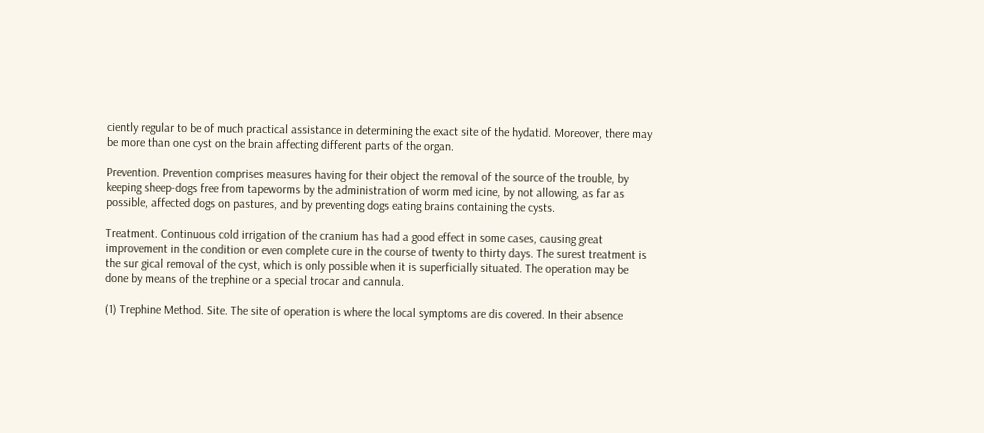ciently regular to be of much practical assistance in determining the exact site of the hydatid. Moreover, there may be more than one cyst on the brain affecting different parts of the organ.

Prevention. Prevention comprises measures having for their object the removal of the source of the trouble, by keeping sheep-dogs free from tapeworms by the administration of worm med icine, by not allowing, as far as possible, affected dogs on pastures, and by preventing dogs eating brains containing the cysts.

Treatment. Continuous cold irrigation of the cranium has had a good effect in some cases, causing great improvement in the condition or even complete cure in the course of twenty to thirty days. The surest treatment is the sur gical removal of the cyst, which is only possible when it is superficially situated. The operation may be done by means of the trephine or a special trocar and cannula.

(1) Trephine Method. Site. The site of operation is where the local symptoms are dis covered. In their absence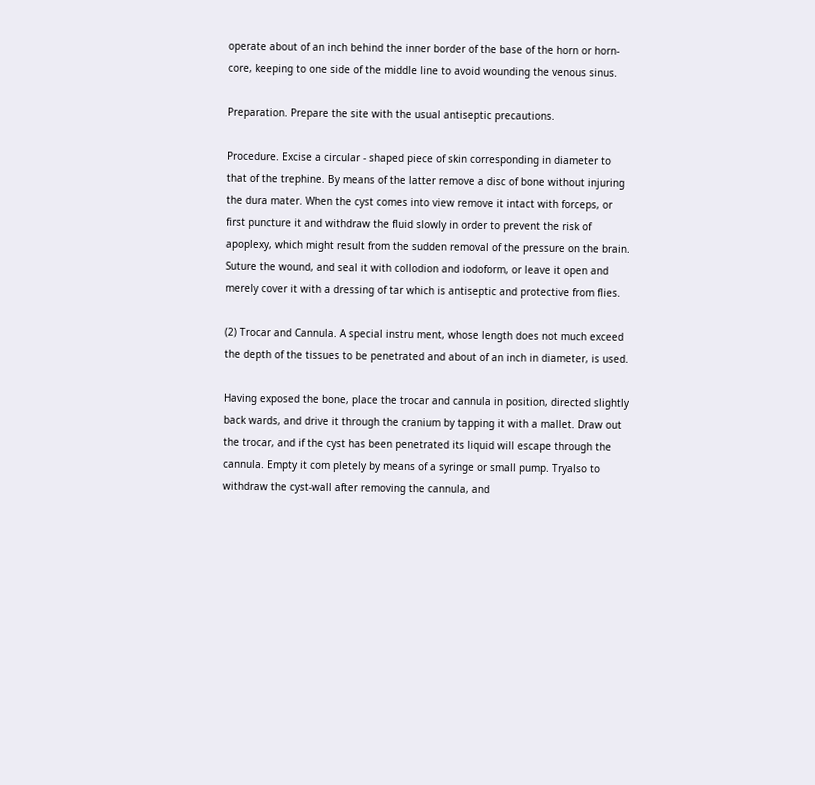operate about of an inch behind the inner border of the base of the horn or horn-core, keeping to one side of the middle line to avoid wounding the venous sinus.

Preparation. Prepare the site with the usual antiseptic precautions.

Procedure. Excise a circular - shaped piece of skin corresponding in diameter to that of the trephine. By means of the latter remove a disc of bone without injuring the dura mater. When the cyst comes into view remove it intact with forceps, or first puncture it and withdraw the fluid slowly in order to prevent the risk of apoplexy, which might result from the sudden removal of the pressure on the brain. Suture the wound, and seal it with collodion and iodoform, or leave it open and merely cover it with a dressing of tar which is antiseptic and protective from flies.

(2) Trocar and Cannula. A special instru ment, whose length does not much exceed the depth of the tissues to be penetrated and about of an inch in diameter, is used.

Having exposed the bone, place the trocar and cannula in position, directed slightly back wards, and drive it through the cranium by tapping it with a mallet. Draw out the trocar, and if the cyst has been penetrated its liquid will escape through the cannula. Empty it com pletely by means of a syringe or small pump. Tryalso to withdraw the cyst-wall after removing the cannula, and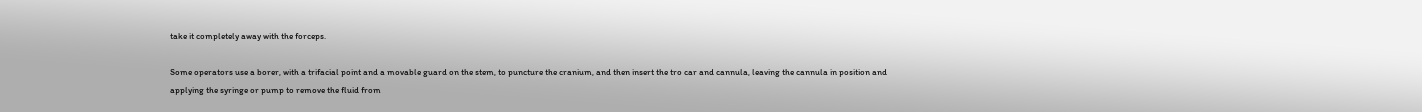take it completely away with the forceps.

Some operators use a borer, with a trifacial point and a movable guard on the stem, to puncture the cranium, and then insert the tro car and cannula, leaving the cannula in position and applying the syringe or pump to remove the fluid from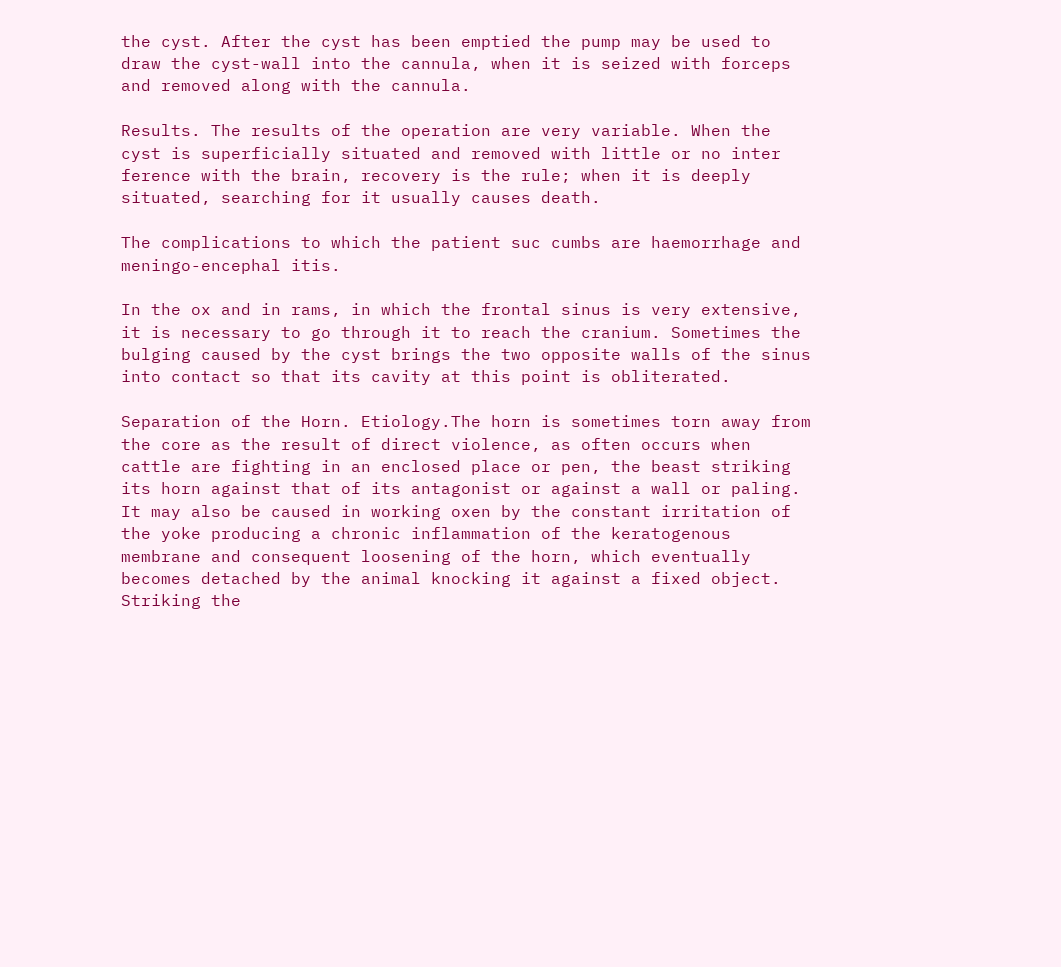the cyst. After the cyst has been emptied the pump may be used to draw the cyst-wall into the cannula, when it is seized with forceps and removed along with the cannula.

Results. The results of the operation are very variable. When the cyst is superficially situated and removed with little or no inter ference with the brain, recovery is the rule; when it is deeply situated, searching for it usually causes death.

The complications to which the patient suc cumbs are haemorrhage and meningo-encephal itis.

In the ox and in rams, in which the frontal sinus is very extensive, it is necessary to go through it to reach the cranium. Sometimes the bulging caused by the cyst brings the two opposite walls of the sinus into contact so that its cavity at this point is obliterated.

Separation of the Horn. Etiology.The horn is sometimes torn away from the core as the result of direct violence, as often occurs when cattle are fighting in an enclosed place or pen, the beast striking its horn against that of its antagonist or against a wall or paling. It may also be caused in working oxen by the constant irritation of the yoke producing a chronic inflammation of the keratogenous membrane and consequent loosening of the horn, which eventually becomes detached by the animal knocking it against a fixed object. Striking the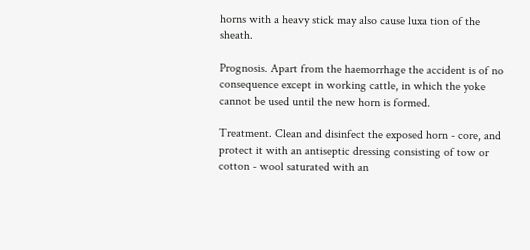horns with a heavy stick may also cause luxa tion of the sheath.

Prognosis. Apart from the haemorrhage the accident is of no consequence except in working cattle, in which the yoke cannot be used until the new horn is formed.

Treatment. Clean and disinfect the exposed horn - core, and protect it with an antiseptic dressing consisting of tow or cotton - wool saturated with an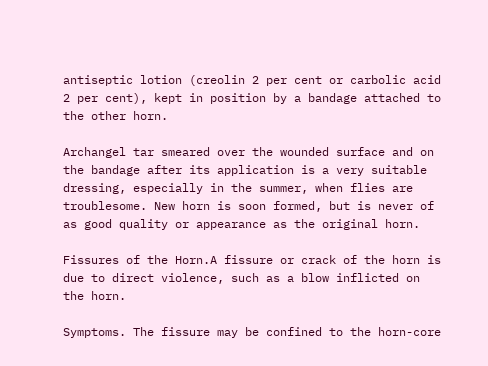antiseptic lotion (creolin 2 per cent or carbolic acid 2 per cent), kept in position by a bandage attached to the other horn.

Archangel tar smeared over the wounded surface and on the bandage after its application is a very suitable dressing, especially in the summer, when flies are troublesome. New horn is soon formed, but is never of as good quality or appearance as the original horn.

Fissures of the Horn.A fissure or crack of the horn is due to direct violence, such as a blow inflicted on the horn.

Symptoms. The fissure may be confined to the horn-core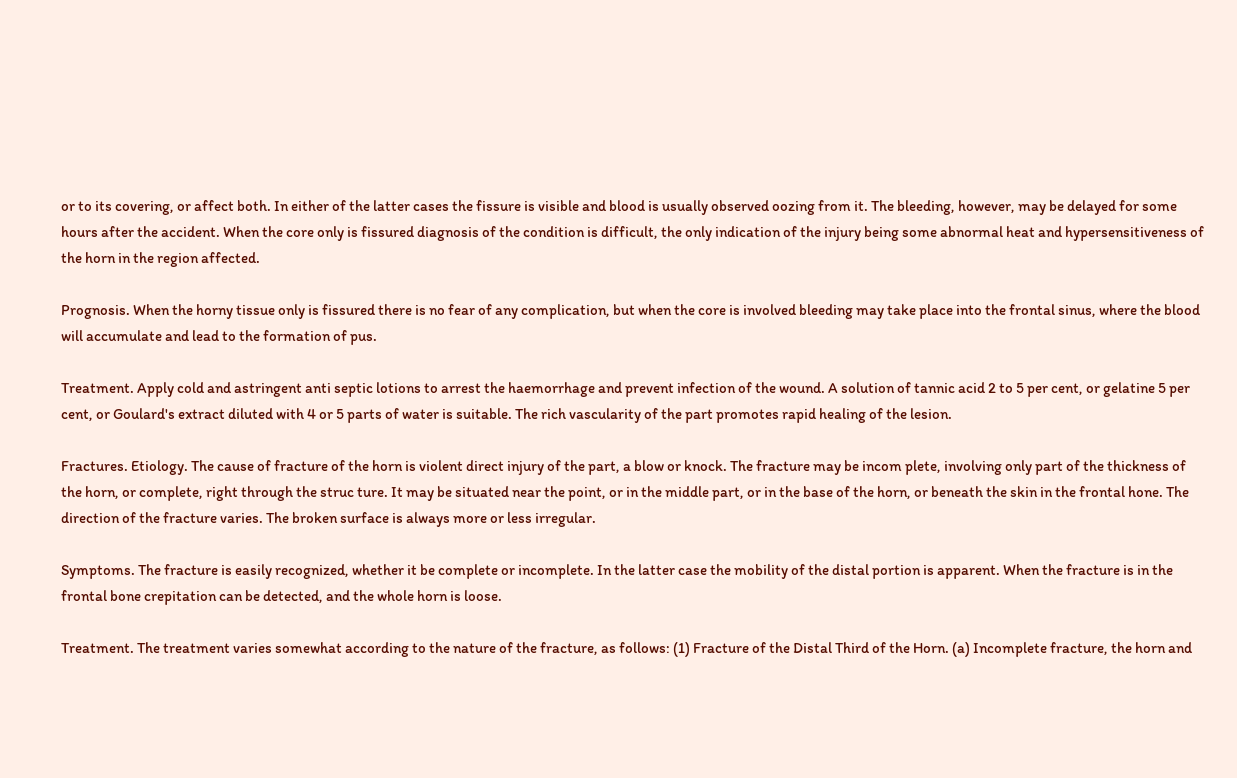or to its covering, or affect both. In either of the latter cases the fissure is visible and blood is usually observed oozing from it. The bleeding, however, may be delayed for some hours after the accident. When the core only is fissured diagnosis of the condition is difficult, the only indication of the injury being some abnormal heat and hypersensitiveness of the horn in the region affected.

Prognosis. When the horny tissue only is fissured there is no fear of any complication, but when the core is involved bleeding may take place into the frontal sinus, where the blood will accumulate and lead to the formation of pus.

Treatment. Apply cold and astringent anti septic lotions to arrest the haemorrhage and prevent infection of the wound. A solution of tannic acid 2 to 5 per cent, or gelatine 5 per cent, or Goulard's extract diluted with 4 or 5 parts of water is suitable. The rich vascularity of the part promotes rapid healing of the lesion.

Fractures. Etiology. The cause of fracture of the horn is violent direct injury of the part, a blow or knock. The fracture may be incom plete, involving only part of the thickness of the horn, or complete, right through the struc ture. It may be situated near the point, or in the middle part, or in the base of the horn, or beneath the skin in the frontal hone. The direction of the fracture varies. The broken surface is always more or less irregular.

Symptoms. The fracture is easily recognized, whether it be complete or incomplete. In the latter case the mobility of the distal portion is apparent. When the fracture is in the frontal bone crepitation can be detected, and the whole horn is loose.

Treatment. The treatment varies somewhat according to the nature of the fracture, as follows: (1) Fracture of the Distal Third of the Horn. (a) Incomplete fracture, the horn and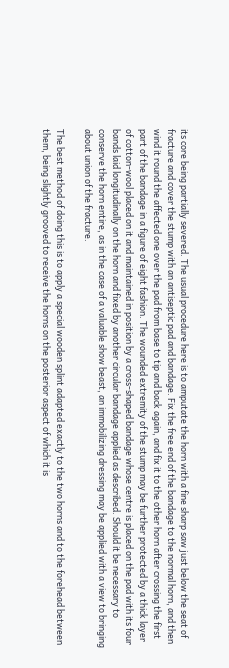its core being partially severed. The usual procedure here is to amputate the horn with a fine sharp saw just below the seat of fracture and cover the stump with an antiseptic pad and bandage. Fix the free end of the bandage to the normal horn, and then wind it round the affected one over the pad from base to tip and back again, and fix it to the other horn after crossing the first part of the bandage in a figure of eight fashion. The wounded extremity of the stump may be further protected by a thick layer of cotton-wool placed on it and maintained in position by a cross-shaped bandage whose centre is placed on the pad with its four bands laid longitudinally on the horn and fixed by another circular bandage applied as described. Should it be necessary to conserve the horn entire, as in the case of a valuable show beast, an immobilizing dressing may be applied with a view to bringing about union of the fracture.

The best method of doing this is to apply a special wooden splint adapted exactly to the two horns and to the forehead between them, being slightly grooved to receive the horns on the posterior aspect of which it is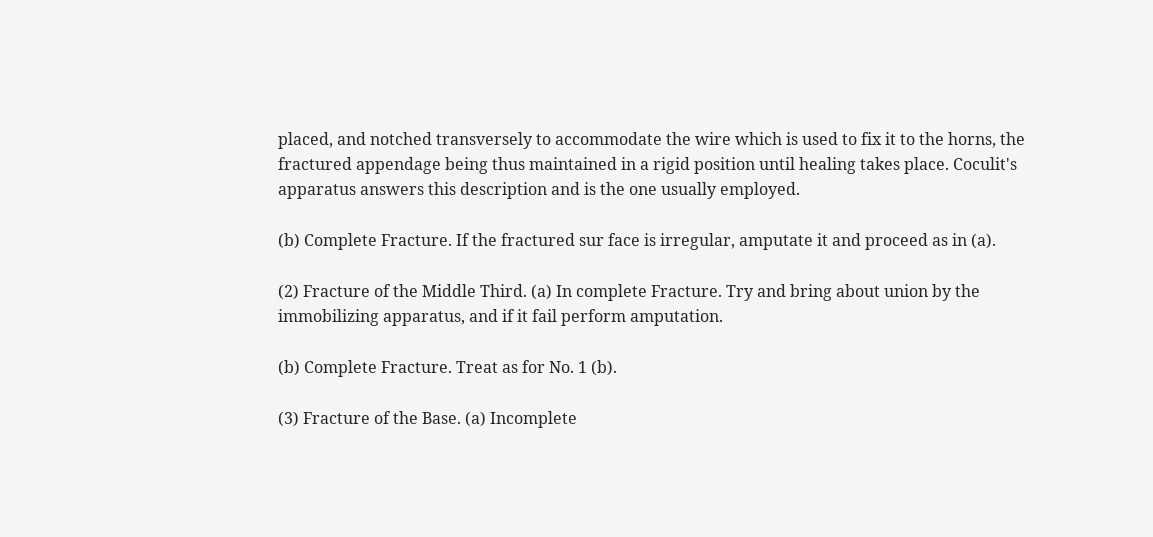placed, and notched transversely to accommodate the wire which is used to fix it to the horns, the fractured appendage being thus maintained in a rigid position until healing takes place. Coculit's apparatus answers this description and is the one usually employed.

(b) Complete Fracture. If the fractured sur face is irregular, amputate it and proceed as in (a).

(2) Fracture of the Middle Third. (a) In complete Fracture. Try and bring about union by the immobilizing apparatus, and if it fail perform amputation.

(b) Complete Fracture. Treat as for No. 1 (b).

(3) Fracture of the Base. (a) Incomplete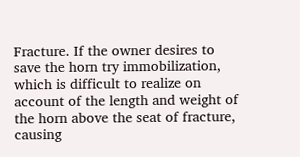Fracture. If the owner desires to save the horn try immobilization, which is difficult to realize on account of the length and weight of the horn above the seat of fracture, causing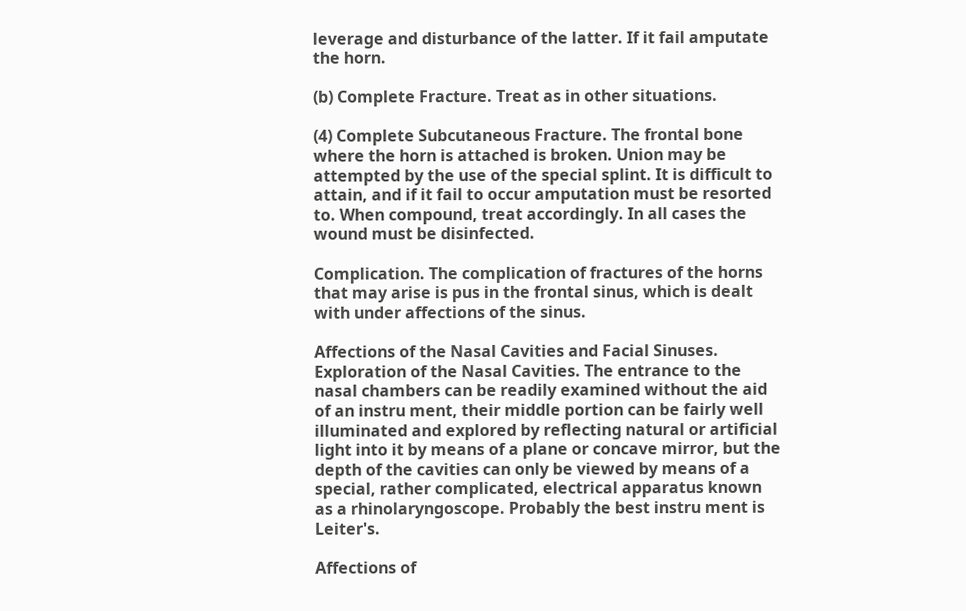leverage and disturbance of the latter. If it fail amputate the horn.

(b) Complete Fracture. Treat as in other situations.

(4) Complete Subcutaneous Fracture. The frontal bone where the horn is attached is broken. Union may be attempted by the use of the special splint. It is difficult to attain, and if it fail to occur amputation must be resorted to. When compound, treat accordingly. In all cases the wound must be disinfected.

Complication. The complication of fractures of the horns that may arise is pus in the frontal sinus, which is dealt with under affections of the sinus.

Affections of the Nasal Cavities and Facial Sinuses. Exploration of the Nasal Cavities. The entrance to the nasal chambers can be readily examined without the aid of an instru ment, their middle portion can be fairly well illuminated and explored by reflecting natural or artificial light into it by means of a plane or concave mirror, but the depth of the cavities can only be viewed by means of a special, rather complicated, electrical apparatus known as a rhinolaryngoscope. Probably the best instru ment is Leiter's.

Affections of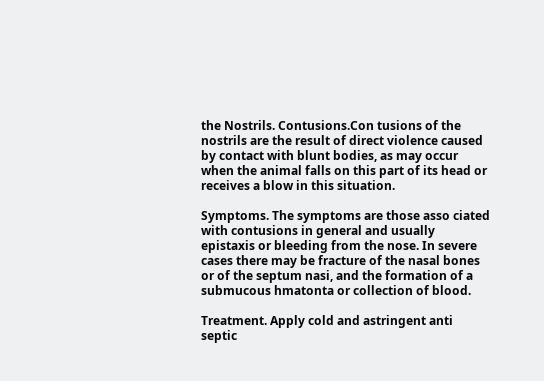the Nostrils. Contusions.Con tusions of the nostrils are the result of direct violence caused by contact with blunt bodies, as may occur when the animal falls on this part of its head or receives a blow in this situation.

Symptoms. The symptoms are those asso ciated with contusions in general and usually epistaxis or bleeding from the nose. In severe cases there may be fracture of the nasal bones or of the septum nasi, and the formation of a submucous hmatonta or collection of blood.

Treatment. Apply cold and astringent anti septic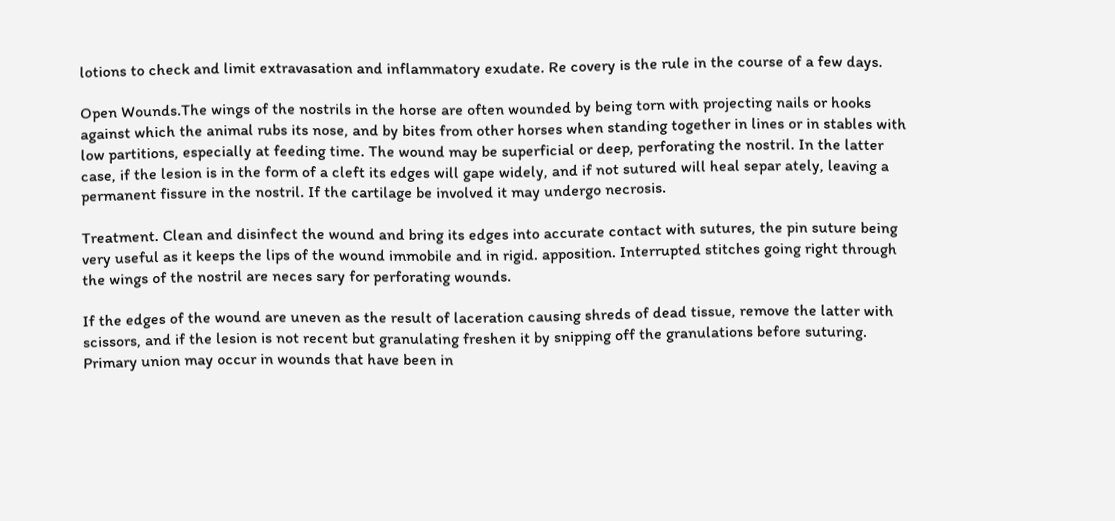lotions to check and limit extravasation and inflammatory exudate. Re covery is the rule in the course of a few days.

Open Wounds.The wings of the nostrils in the horse are often wounded by being torn with projecting nails or hooks against which the animal rubs its nose, and by bites from other horses when standing together in lines or in stables with low partitions, especially at feeding time. The wound may be superficial or deep, perforating the nostril. In the latter case, if the lesion is in the form of a cleft its edges will gape widely, and if not sutured will heal separ ately, leaving a permanent fissure in the nostril. If the cartilage be involved it may undergo necrosis.

Treatment. Clean and disinfect the wound and bring its edges into accurate contact with sutures, the pin suture being very useful as it keeps the lips of the wound immobile and in rigid. apposition. Interrupted stitches going right through the wings of the nostril are neces sary for perforating wounds.

If the edges of the wound are uneven as the result of laceration causing shreds of dead tissue, remove the latter with scissors, and if the lesion is not recent but granulating freshen it by snipping off the granulations before suturing. Primary union may occur in wounds that have been in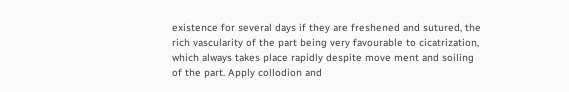existence for several days if they are freshened and sutured, the rich vascularity of the part being very favourable to cicatrization, which always takes place rapidly despite move ment and soiling of the part. Apply collodion and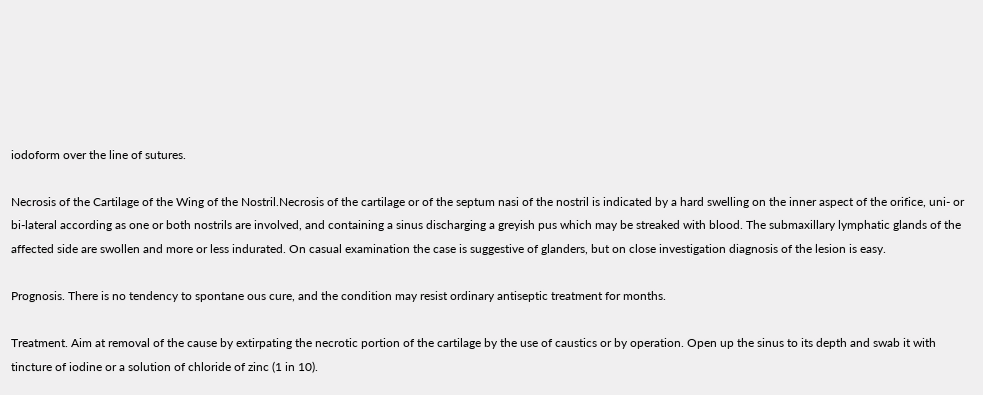iodoform over the line of sutures.

Necrosis of the Cartilage of the Wing of the Nostril.Necrosis of the cartilage or of the septum nasi of the nostril is indicated by a hard swelling on the inner aspect of the orifice, uni- or bi-lateral according as one or both nostrils are involved, and containing a sinus discharging a greyish pus which may be streaked with blood. The submaxillary lymphatic glands of the affected side are swollen and more or less indurated. On casual examination the case is suggestive of glanders, but on close investigation diagnosis of the lesion is easy.

Prognosis. There is no tendency to spontane ous cure, and the condition may resist ordinary antiseptic treatment for months.

Treatment. Aim at removal of the cause by extirpating the necrotic portion of the cartilage by the use of caustics or by operation. Open up the sinus to its depth and swab it with tincture of iodine or a solution of chloride of zinc (1 in 10).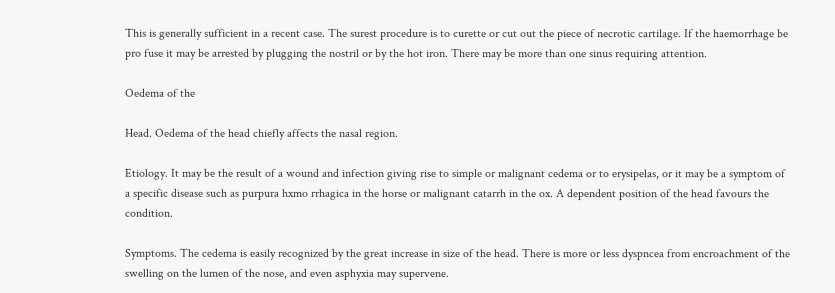This is generally sufficient in a recent case. The surest procedure is to curette or cut out the piece of necrotic cartilage. If the haemorrhage be pro fuse it may be arrested by plugging the nostril or by the hot iron. There may be more than one sinus requiring attention.

Oedema of the

Head. Oedema of the head chiefly affects the nasal region.

Etiology. It may be the result of a wound and infection giving rise to simple or malignant cedema or to erysipelas, or it may be a symptom of a specific disease such as purpura hxmo rrhagica in the horse or malignant catarrh in the ox. A dependent position of the head favours the condition.

Symptoms. The cedema is easily recognized by the great increase in size of the head. There is more or less dyspncea from encroachment of the swelling on the lumen of the nose, and even asphyxia may supervene.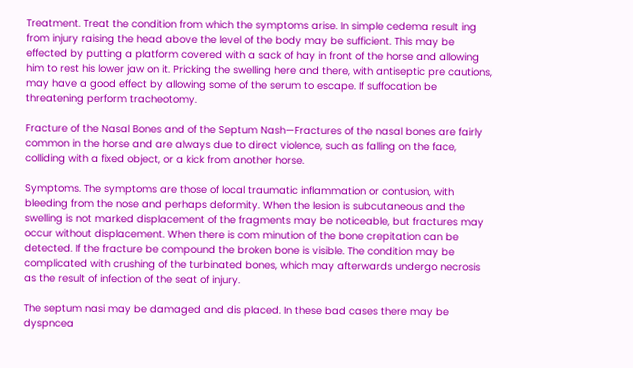Treatment. Treat the condition from which the symptoms arise. In simple cedema result ing from injury raising the head above the level of the body may be sufficient. This may be effected by putting a platform covered with a sack of hay in front of the horse and allowing him to rest his lower jaw on it. Pricking the swelling here and there, with antiseptic pre cautions, may have a good effect by allowing some of the serum to escape. If suffocation be threatening perform tracheotomy.

Fracture of the Nasal Bones and of the Septum Nash—Fractures of the nasal bones are fairly common in the horse and are always due to direct violence, such as falling on the face, colliding with a fixed object, or a kick from another horse.

Symptoms. The symptoms are those of local traumatic inflammation or contusion, with bleeding from the nose and perhaps deformity. When the lesion is subcutaneous and the swelling is not marked displacement of the fragments may be noticeable, but fractures may occur without displacement. When there is com minution of the bone crepitation can be detected. If the fracture be compound the broken bone is visible. The condition may be complicated with crushing of the turbinated bones, which may afterwards undergo necrosis as the result of infection of the seat of injury.

The septum nasi may be damaged and dis placed. In these bad cases there may be dyspncea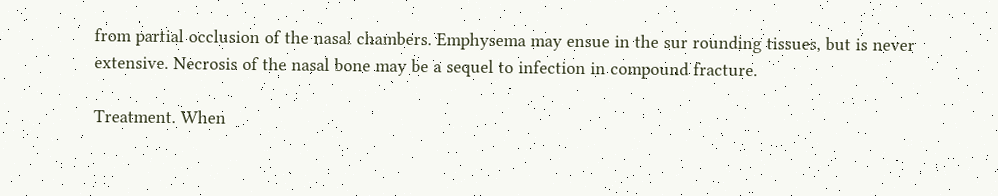from partial occlusion of the nasal chambers. Emphysema may ensue in the sur rounding tissues, but is never extensive. Necrosis of the nasal bone may be a sequel to infection in compound fracture.

Treatment. When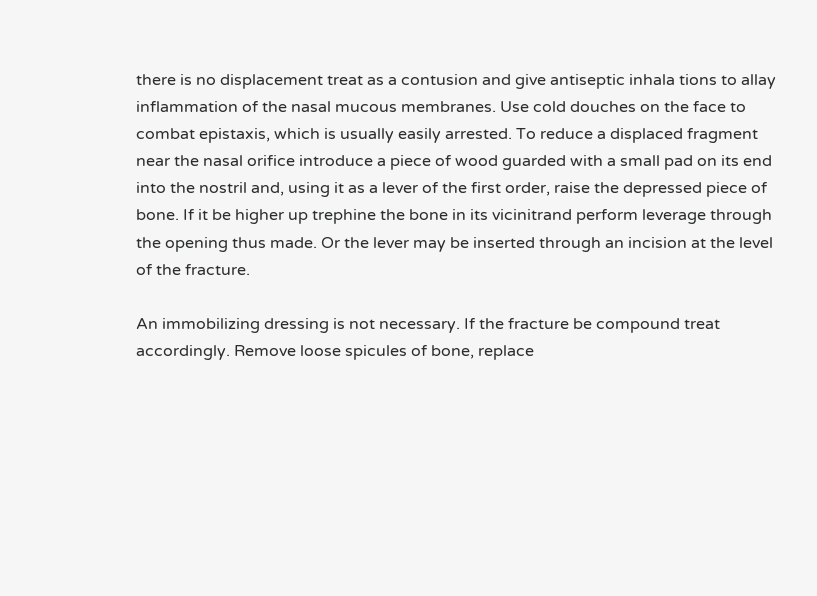there is no displacement treat as a contusion and give antiseptic inhala tions to allay inflammation of the nasal mucous membranes. Use cold douches on the face to combat epistaxis, which is usually easily arrested. To reduce a displaced fragment near the nasal orifice introduce a piece of wood guarded with a small pad on its end into the nostril and, using it as a lever of the first order, raise the depressed piece of bone. If it be higher up trephine the bone in its vicinitrand perform leverage through the opening thus made. Or the lever may be inserted through an incision at the level of the fracture.

An immobilizing dressing is not necessary. If the fracture be compound treat accordingly. Remove loose spicules of bone, replace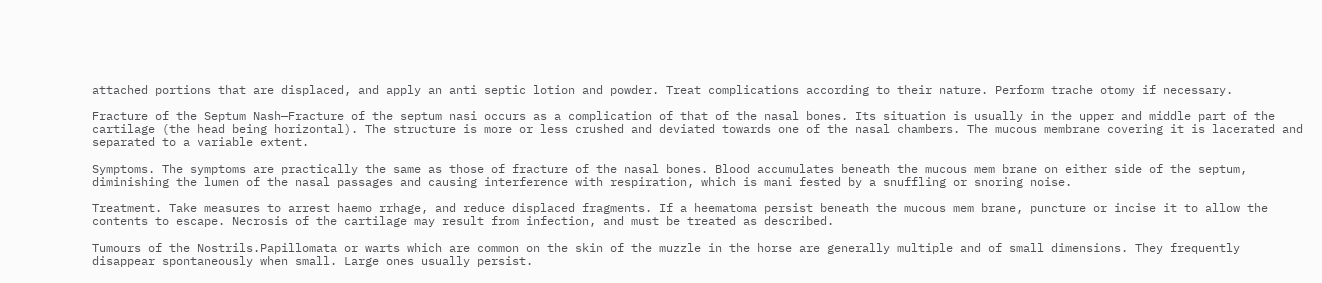attached portions that are displaced, and apply an anti septic lotion and powder. Treat complications according to their nature. Perform trache otomy if necessary.

Fracture of the Septum Nash—Fracture of the septum nasi occurs as a complication of that of the nasal bones. Its situation is usually in the upper and middle part of the cartilage (the head being horizontal). The structure is more or less crushed and deviated towards one of the nasal chambers. The mucous membrane covering it is lacerated and separated to a variable extent.

Symptoms. The symptoms are practically the same as those of fracture of the nasal bones. Blood accumulates beneath the mucous mem brane on either side of the septum, diminishing the lumen of the nasal passages and causing interference with respiration, which is mani fested by a snuffling or snoring noise.

Treatment. Take measures to arrest haemo rrhage, and reduce displaced fragments. If a heematoma persist beneath the mucous mem brane, puncture or incise it to allow the contents to escape. Necrosis of the cartilage may result from infection, and must be treated as described.

Tumours of the Nostrils.Papillomata or warts which are common on the skin of the muzzle in the horse are generally multiple and of small dimensions. They frequently disappear spontaneously when small. Large ones usually persist.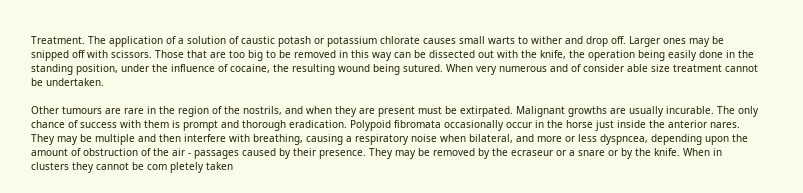Treatment. The application of a solution of caustic potash or potassium chlorate causes small warts to wither and drop off. Larger ones may be snipped off with scissors. Those that are too big to be removed in this way can be dissected out with the knife, the operation being easily done in the standing position, under the influence of cocaine, the resulting wound being sutured. When very numerous and of consider able size treatment cannot be undertaken.

Other tumours are rare in the region of the nostrils, and when they are present must be extirpated. Malignant growths are usually incurable. The only chance of success with them is prompt and thorough eradication. Polypoid fibromata occasionally occur in the horse just inside the anterior nares. They may be multiple and then interfere with breathing, causing a respiratory noise when bilateral, and more or less dyspncea, depending upon the amount of obstruction of the air - passages caused by their presence. They may be removed by the ecraseur or a snare or by the knife. When in clusters they cannot be com pletely taken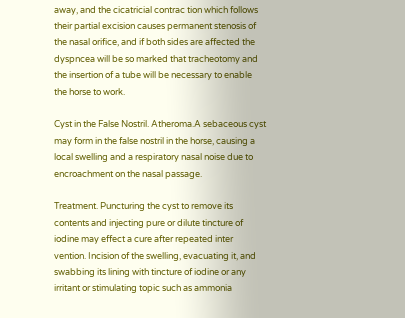away, and the cicatricial contrac tion which follows their partial excision causes permanent stenosis of the nasal orifice, and if both sides are affected the dyspncea will be so marked that tracheotomy and the insertion of a tube will be necessary to enable the horse to work.

Cyst in the False Nostril. Atheroma.A sebaceous cyst may form in the false nostril in the horse, causing a local swelling and a respiratory nasal noise due to encroachment on the nasal passage.

Treatment. Puncturing the cyst to remove its contents and injecting pure or dilute tincture of iodine may effect a cure after repeated inter vention. Incision of the swelling, evacuating it, and swabbing its lining with tincture of iodine or any irritant or stimulating topic such as ammonia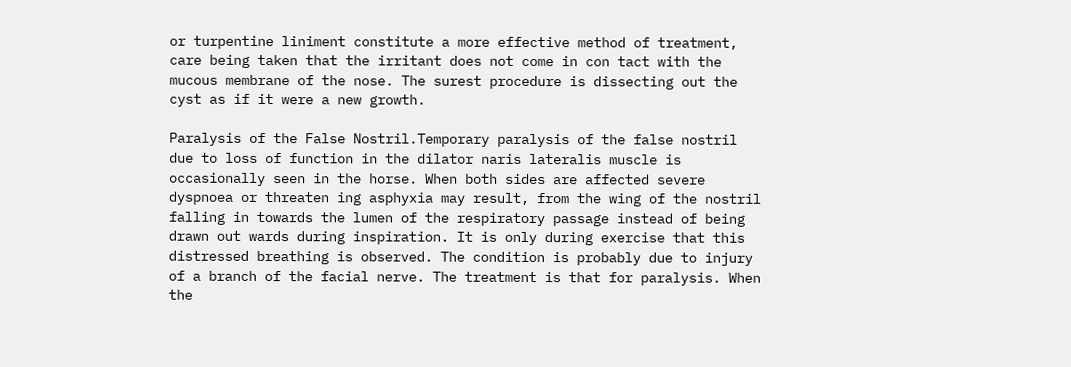or turpentine liniment constitute a more effective method of treatment, care being taken that the irritant does not come in con tact with the mucous membrane of the nose. The surest procedure is dissecting out the cyst as if it were a new growth.

Paralysis of the False Nostril.Temporary paralysis of the false nostril due to loss of function in the dilator naris lateralis muscle is occasionally seen in the horse. When both sides are affected severe dyspnoea or threaten ing asphyxia may result, from the wing of the nostril falling in towards the lumen of the respiratory passage instead of being drawn out wards during inspiration. It is only during exercise that this distressed breathing is observed. The condition is probably due to injury of a branch of the facial nerve. The treatment is that for paralysis. When the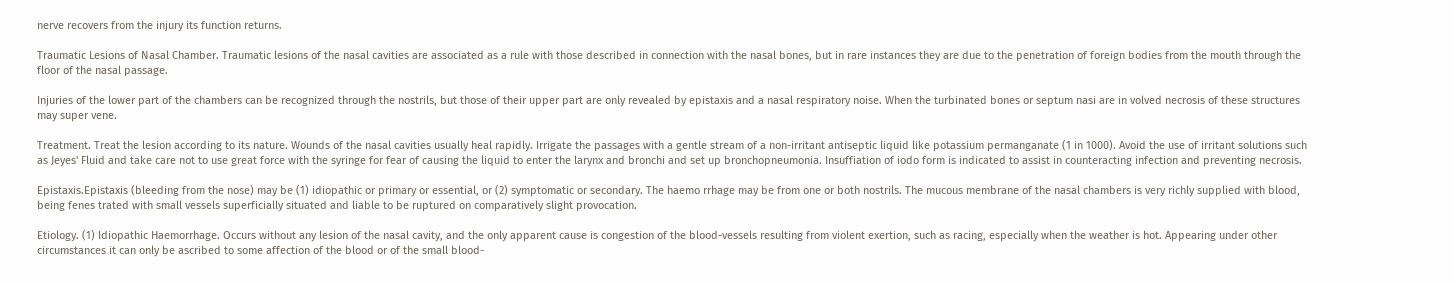nerve recovers from the injury its function returns.

Traumatic Lesions of Nasal Chamber. Traumatic lesions of the nasal cavities are associated as a rule with those described in connection with the nasal bones, but in rare instances they are due to the penetration of foreign bodies from the mouth through the floor of the nasal passage.

Injuries of the lower part of the chambers can be recognized through the nostrils, but those of their upper part are only revealed by epistaxis and a nasal respiratory noise. When the turbinated bones or septum nasi are in volved necrosis of these structures may super vene.

Treatment. Treat the lesion according to its nature. Wounds of the nasal cavities usually heal rapidly. Irrigate the passages with a gentle stream of a non-irritant antiseptic liquid like potassium permanganate (1 in 1000). Avoid the use of irritant solutions such as Jeyes' Fluid and take care not to use great force with the syringe for fear of causing the liquid to enter the larynx and bronchi and set up bronchopneumonia. Insuffiation of iodo form is indicated to assist in counteracting infection and preventing necrosis.

Epistaxis.Epistaxis (bleeding from the nose) may be (1) idiopathic or primary or essential, or (2) symptomatic or secondary. The haemo rrhage may be from one or both nostrils. The mucous membrane of the nasal chambers is very richly supplied with blood, being fenes trated with small vessels superficially situated and liable to be ruptured on comparatively slight provocation.

Etiology. (1) Idiopathic Haemorrhage. Occurs without any lesion of the nasal cavity, and the only apparent cause is congestion of the blood-vessels resulting from violent exertion, such as racing, especially when the weather is hot. Appearing under other circumstances it can only be ascribed to some affection of the blood or of the small blood-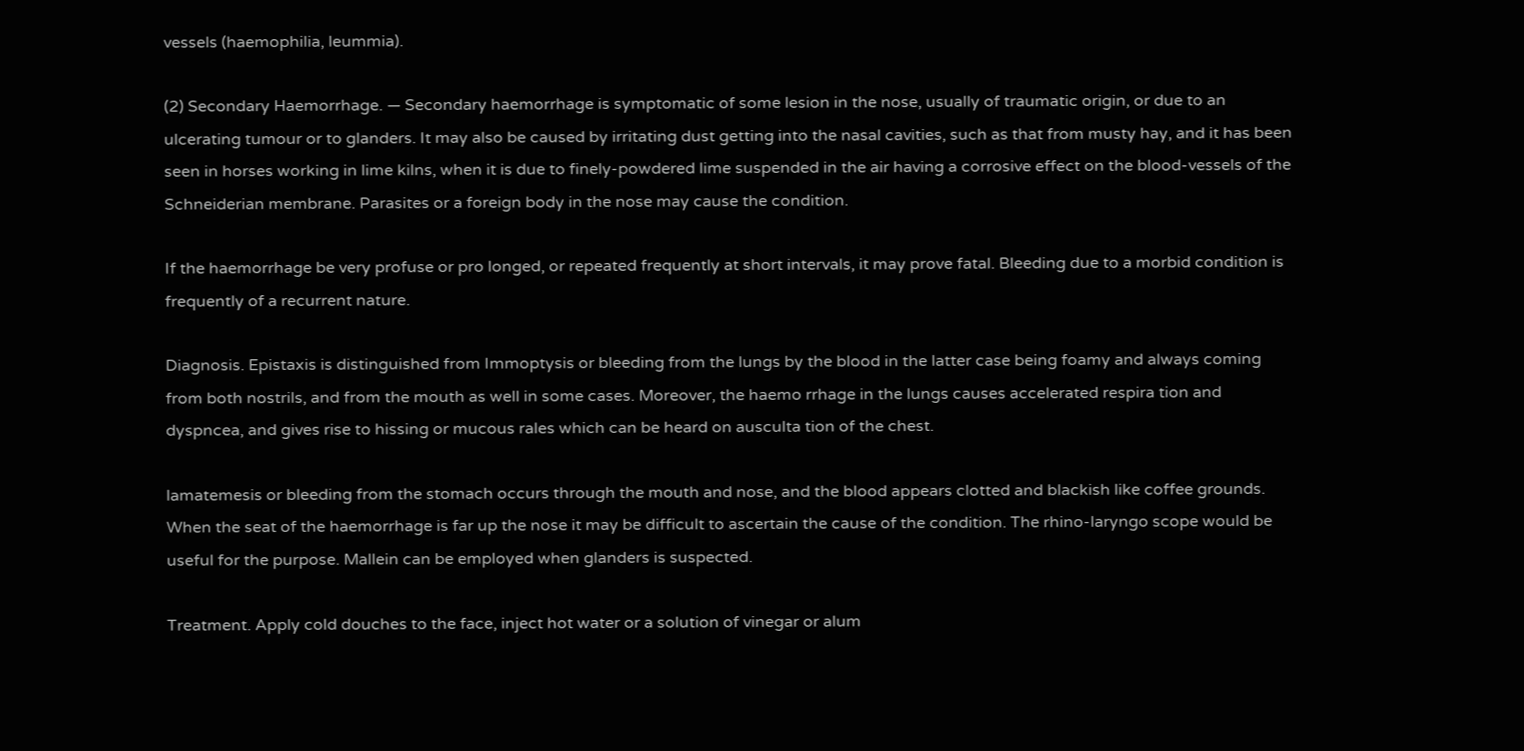vessels (haemophilia, leummia).

(2) Secondary Haemorrhage. — Secondary haemorrhage is symptomatic of some lesion in the nose, usually of traumatic origin, or due to an ulcerating tumour or to glanders. It may also be caused by irritating dust getting into the nasal cavities, such as that from musty hay, and it has been seen in horses working in lime kilns, when it is due to finely-powdered lime suspended in the air having a corrosive effect on the blood-vessels of the Schneiderian membrane. Parasites or a foreign body in the nose may cause the condition.

If the haemorrhage be very profuse or pro longed, or repeated frequently at short intervals, it may prove fatal. Bleeding due to a morbid condition is frequently of a recurrent nature.

Diagnosis. Epistaxis is distinguished from Immoptysis or bleeding from the lungs by the blood in the latter case being foamy and always coming from both nostrils, and from the mouth as well in some cases. Moreover, the haemo rrhage in the lungs causes accelerated respira tion and dyspncea, and gives rise to hissing or mucous rales which can be heard on ausculta tion of the chest.

lamatemesis or bleeding from the stomach occurs through the mouth and nose, and the blood appears clotted and blackish like coffee grounds. When the seat of the haemorrhage is far up the nose it may be difficult to ascertain the cause of the condition. The rhino-laryngo scope would be useful for the purpose. Mallein can be employed when glanders is suspected.

Treatment. Apply cold douches to the face, inject hot water or a solution of vinegar or alum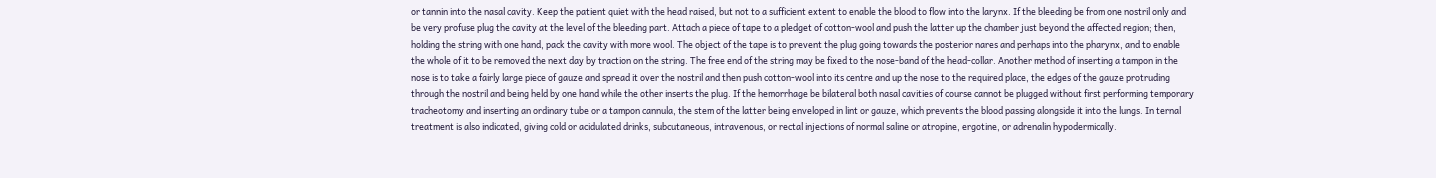or tannin into the nasal cavity. Keep the patient quiet with the head raised, but not to a sufficient extent to enable the blood to flow into the larynx. If the bleeding be from one nostril only and be very profuse plug the cavity at the level of the bleeding part. Attach a piece of tape to a pledget of cotton-wool and push the latter up the chamber just beyond the affected region; then, holding the string with one hand, pack the cavity with more wool. The object of the tape is to prevent the plug going towards the posterior nares and perhaps into the pharynx, and to enable the whole of it to be removed the next day by traction on the string. The free end of the string may be fixed to the nose-band of the head-collar. Another method of inserting a tampon in the nose is to take a fairly large piece of gauze and spread it over the nostril and then push cotton-wool into its centre and up the nose to the required place, the edges of the gauze protruding through the nostril and being held by one hand while the other inserts the plug. If the hemorrhage be bilateral both nasal cavities of course cannot be plugged without first performing temporary tracheotomy and inserting an ordinary tube or a tampon cannula, the stem of the latter being enveloped in lint or gauze, which prevents the blood passing alongside it into the lungs. In ternal treatment is also indicated, giving cold or acidulated drinks, subcutaneous, intravenous, or rectal injections of normal saline or atropine, ergotine, or adrenalin hypodermically.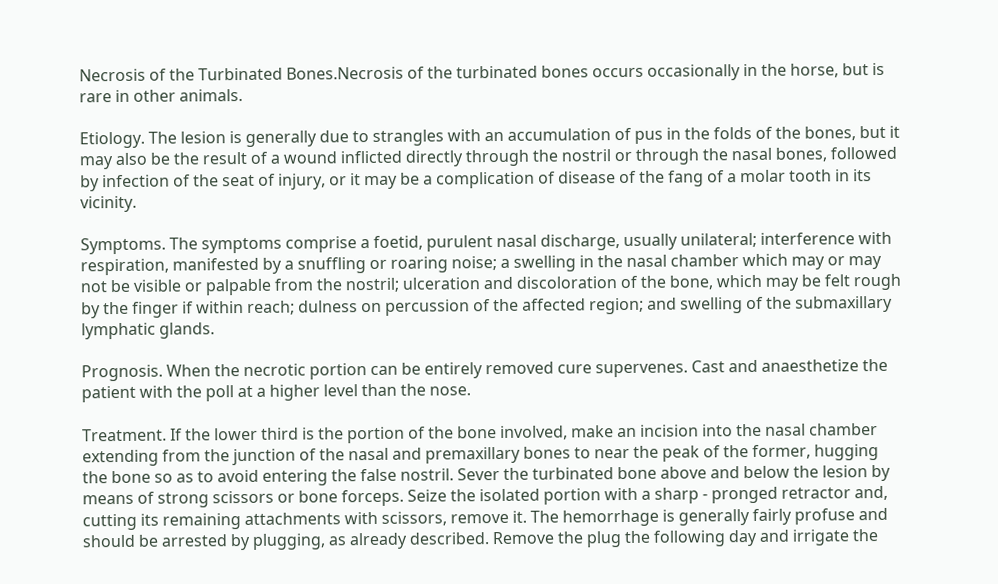Necrosis of the Turbinated Bones.Necrosis of the turbinated bones occurs occasionally in the horse, but is rare in other animals.

Etiology. The lesion is generally due to strangles with an accumulation of pus in the folds of the bones, but it may also be the result of a wound inflicted directly through the nostril or through the nasal bones, followed by infection of the seat of injury, or it may be a complication of disease of the fang of a molar tooth in its vicinity.

Symptoms. The symptoms comprise a foetid, purulent nasal discharge, usually unilateral; interference with respiration, manifested by a snuffling or roaring noise; a swelling in the nasal chamber which may or may not be visible or palpable from the nostril; ulceration and discoloration of the bone, which may be felt rough by the finger if within reach; dulness on percussion of the affected region; and swelling of the submaxillary lymphatic glands.

Prognosis. When the necrotic portion can be entirely removed cure supervenes. Cast and anaesthetize the patient with the poll at a higher level than the nose.

Treatment. If the lower third is the portion of the bone involved, make an incision into the nasal chamber extending from the junction of the nasal and premaxillary bones to near the peak of the former, hugging the bone so as to avoid entering the false nostril. Sever the turbinated bone above and below the lesion by means of strong scissors or bone forceps. Seize the isolated portion with a sharp - pronged retractor and, cutting its remaining attachments with scissors, remove it. The hemorrhage is generally fairly profuse and should be arrested by plugging, as already described. Remove the plug the following day and irrigate the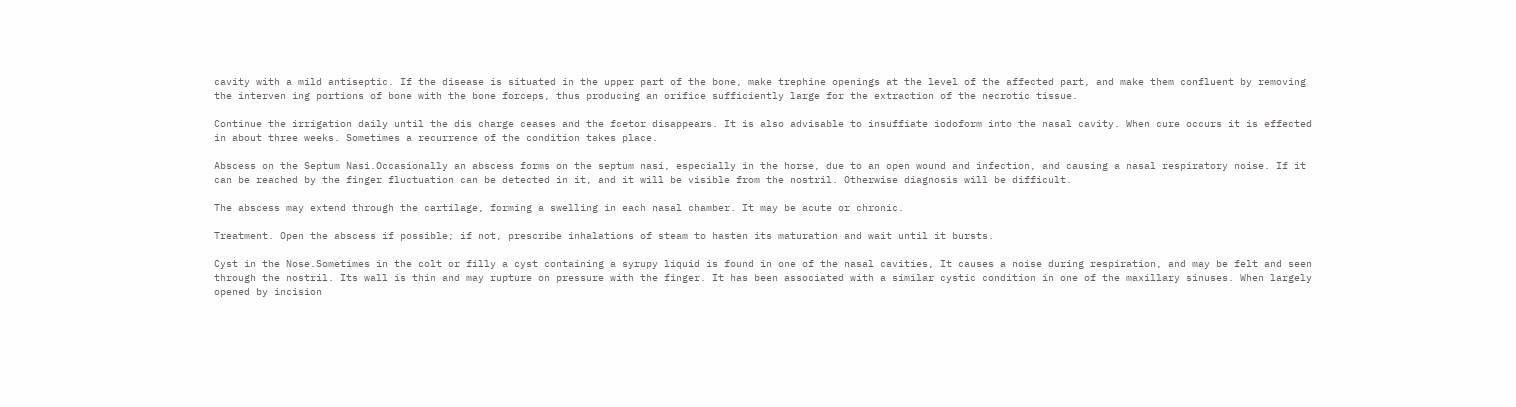cavity with a mild antiseptic. If the disease is situated in the upper part of the bone, make trephine openings at the level of the affected part, and make them confluent by removing the interven ing portions of bone with the bone forceps, thus producing an orifice sufficiently large for the extraction of the necrotic tissue.

Continue the irrigation daily until the dis charge ceases and the fcetor disappears. It is also advisable to insuffiate iodoform into the nasal cavity. When cure occurs it is effected in about three weeks. Sometimes a recurrence of the condition takes place.

Abscess on the Septum Nasi.Occasionally an abscess forms on the septum nasi, especially in the horse, due to an open wound and infection, and causing a nasal respiratory noise. If it can be reached by the finger fluctuation can be detected in it, and it will be visible from the nostril. Otherwise diagnosis will be difficult.

The abscess may extend through the cartilage, forming a swelling in each nasal chamber. It may be acute or chronic.

Treatment. Open the abscess if possible; if not, prescribe inhalations of steam to hasten its maturation and wait until it bursts.

Cyst in the Nose.Sometimes in the colt or filly a cyst containing a syrupy liquid is found in one of the nasal cavities, It causes a noise during respiration, and may be felt and seen through the nostril. Its wall is thin and may rupture on pressure with the finger. It has been associated with a similar cystic condition in one of the maxillary sinuses. When largely opened by incision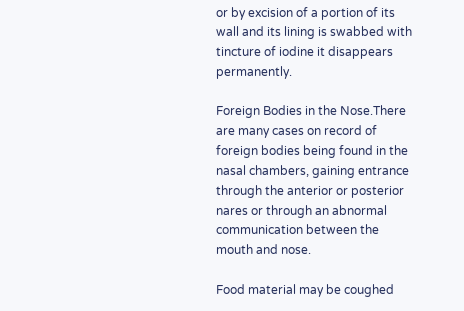or by excision of a portion of its wall and its lining is swabbed with tincture of iodine it disappears permanently.

Foreign Bodies in the Nose.There are many cases on record of foreign bodies being found in the nasal chambers, gaining entrance through the anterior or posterior nares or through an abnormal communication between the mouth and nose.

Food material may be coughed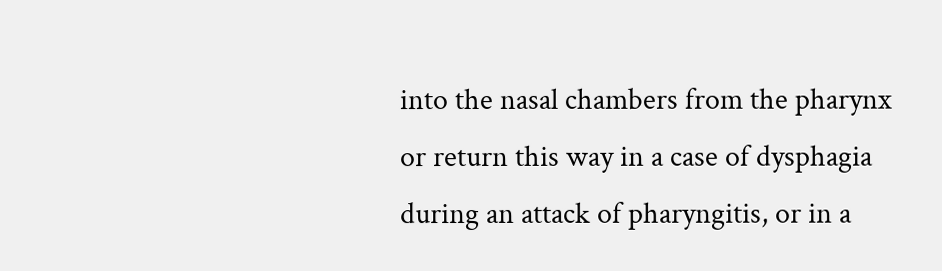into the nasal chambers from the pharynx or return this way in a case of dysphagia during an attack of pharyngitis, or in a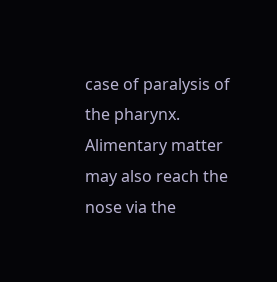case of paralysis of the pharynx. Alimentary matter may also reach the nose via the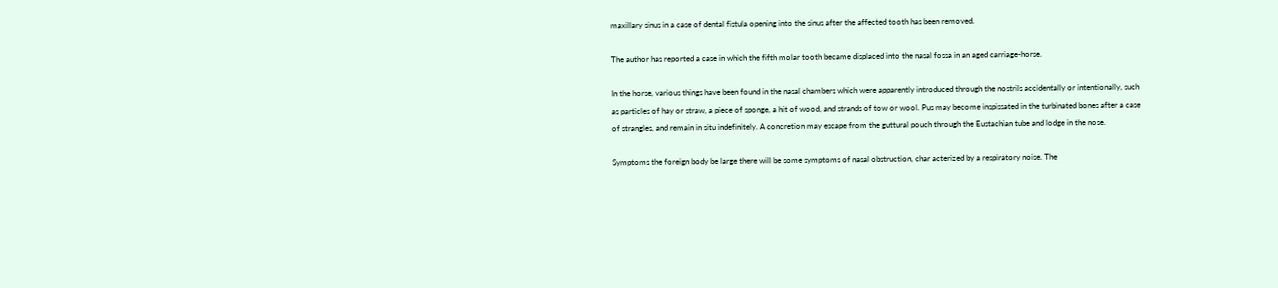maxillary sinus in a case of dental fistula opening into the sinus after the affected tooth has been removed.

The author has reported a case in which the fifth molar tooth became displaced into the nasal fossa in an aged carriage-horse.

In the horse, various things have been found in the nasal chambers which were apparently introduced through the nostrils accidentally or intentionally, such as particles of hay or straw, a piece of sponge, a hit of wood, and strands of tow or wool. Pus may become inspissated in the turbinated bones after a case of strangles, and remain in situ indefinitely. A concretion may escape from the guttural pouch through the Eustachian tube and lodge in the nose.

Symptoms the foreign body be large there will be some symptoms of nasal obstruction, char acterized by a respiratory noise. The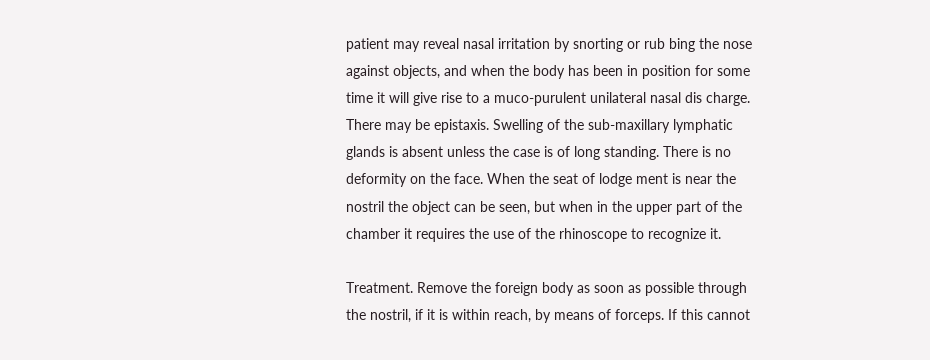patient may reveal nasal irritation by snorting or rub bing the nose against objects, and when the body has been in position for some time it will give rise to a muco-purulent unilateral nasal dis charge. There may be epistaxis. Swelling of the sub-maxillary lymphatic glands is absent unless the case is of long standing. There is no deformity on the face. When the seat of lodge ment is near the nostril the object can be seen, but when in the upper part of the chamber it requires the use of the rhinoscope to recognize it.

Treatment. Remove the foreign body as soon as possible through the nostril, if it is within reach, by means of forceps. If this cannot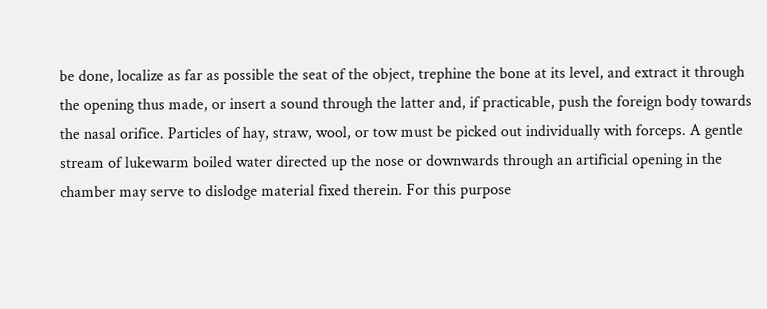be done, localize as far as possible the seat of the object, trephine the bone at its level, and extract it through the opening thus made, or insert a sound through the latter and, if practicable, push the foreign body towards the nasal orifice. Particles of hay, straw, wool, or tow must be picked out individually with forceps. A gentle stream of lukewarm boiled water directed up the nose or downwards through an artificial opening in the chamber may serve to dislodge material fixed therein. For this purpose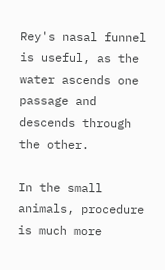Rey's nasal funnel is useful, as the water ascends one passage and descends through the other.

In the small animals, procedure is much more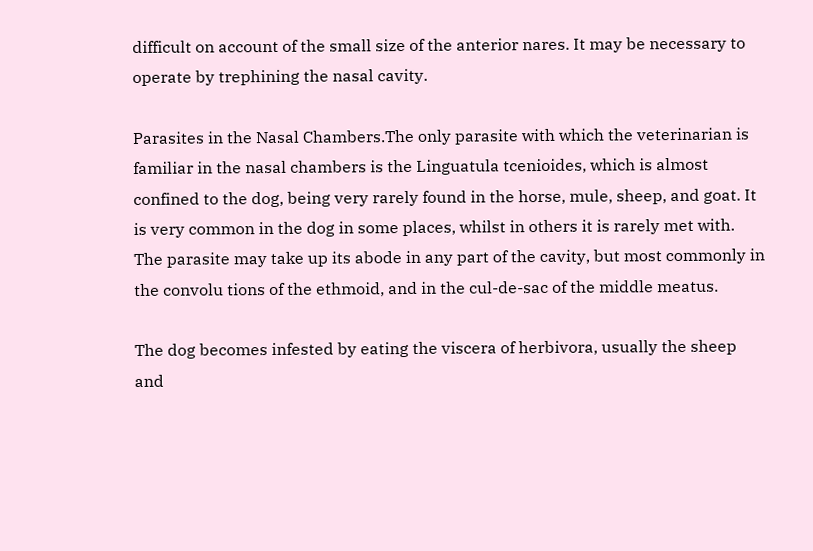difficult on account of the small size of the anterior nares. It may be necessary to operate by trephining the nasal cavity.

Parasites in the Nasal Chambers.The only parasite with which the veterinarian is familiar in the nasal chambers is the Linguatula tcenioides, which is almost confined to the dog, being very rarely found in the horse, mule, sheep, and goat. It is very common in the dog in some places, whilst in others it is rarely met with. The parasite may take up its abode in any part of the cavity, but most commonly in the convolu tions of the ethmoid, and in the cul-de-sac of the middle meatus.

The dog becomes infested by eating the viscera of herbivora, usually the sheep and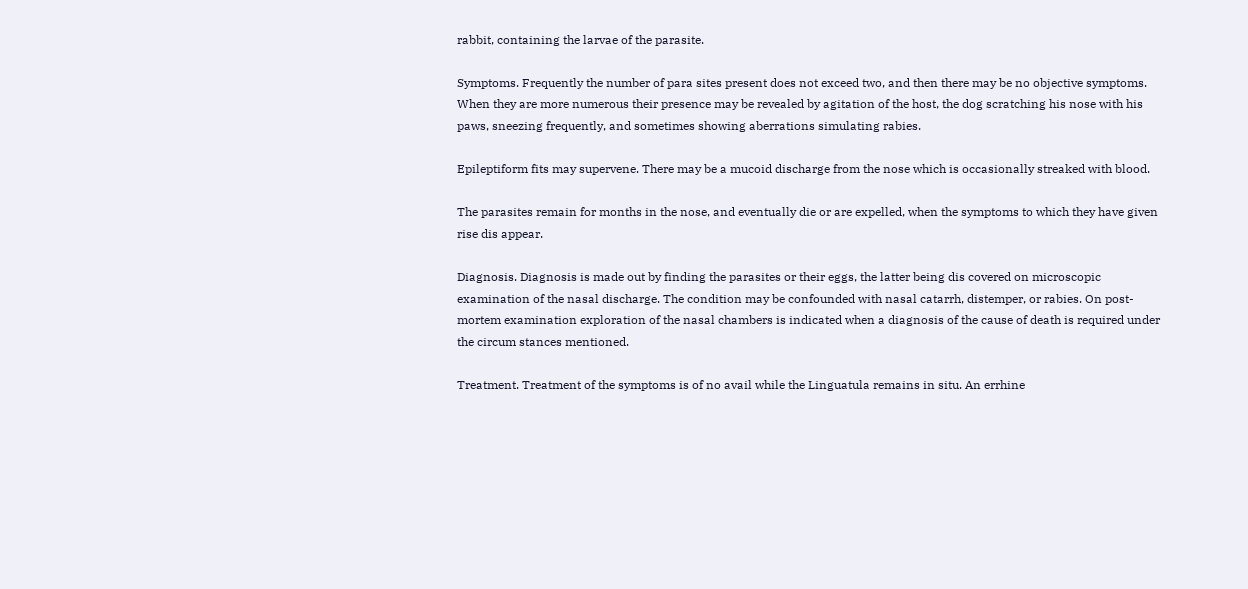rabbit, containing the larvae of the parasite.

Symptoms. Frequently the number of para sites present does not exceed two, and then there may be no objective symptoms. When they are more numerous their presence may be revealed by agitation of the host, the dog scratching his nose with his paws, sneezing frequently, and sometimes showing aberrations simulating rabies.

Epileptiform fits may supervene. There may be a mucoid discharge from the nose which is occasionally streaked with blood.

The parasites remain for months in the nose, and eventually die or are expelled, when the symptoms to which they have given rise dis appear.

Diagnosis. Diagnosis is made out by finding the parasites or their eggs, the latter being dis covered on microscopic examination of the nasal discharge. The condition may be confounded with nasal catarrh, distemper, or rabies. On post-mortem examination exploration of the nasal chambers is indicated when a diagnosis of the cause of death is required under the circum stances mentioned.

Treatment. Treatment of the symptoms is of no avail while the Linguatula remains in situ. An errhine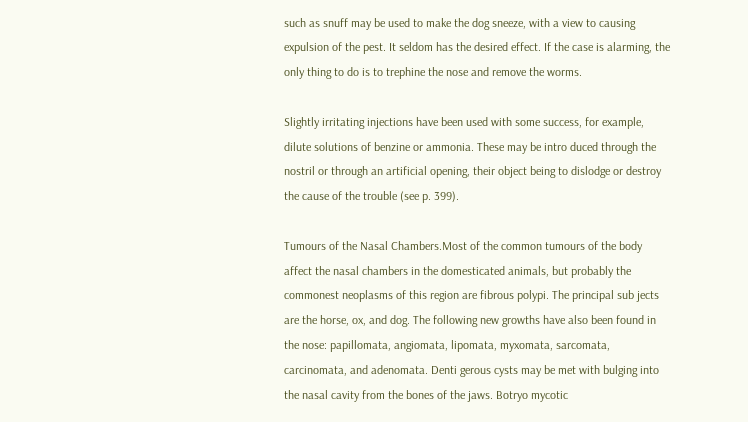such as snuff may be used to make the dog sneeze, with a view to causing expulsion of the pest. It seldom has the desired effect. If the case is alarming, the only thing to do is to trephine the nose and remove the worms.

Slightly irritating injections have been used with some success, for example, dilute solutions of benzine or ammonia. These may be intro duced through the nostril or through an artificial opening, their object being to dislodge or destroy the cause of the trouble (see p. 399).

Tumours of the Nasal Chambers.Most of the common tumours of the body affect the nasal chambers in the domesticated animals, but probably the commonest neoplasms of this region are fibrous polypi. The principal sub jects are the horse, ox, and dog. The following new growths have also been found in the nose: papillomata, angiomata, lipomata, myxomata, sarcomata, carcinomata, and adenomata. Denti gerous cysts may be met with bulging into the nasal cavity from the bones of the jaws. Botryo mycotic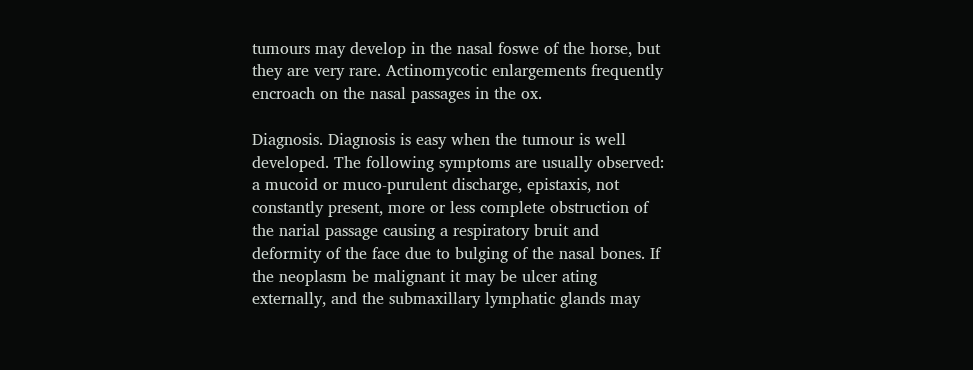tumours may develop in the nasal foswe of the horse, but they are very rare. Actinomycotic enlargements frequently encroach on the nasal passages in the ox.

Diagnosis. Diagnosis is easy when the tumour is well developed. The following symptoms are usually observed: a mucoid or muco-purulent discharge, epistaxis, not constantly present, more or less complete obstruction of the narial passage causing a respiratory bruit and deformity of the face due to bulging of the nasal bones. If the neoplasm be malignant it may be ulcer ating externally, and the submaxillary lymphatic glands may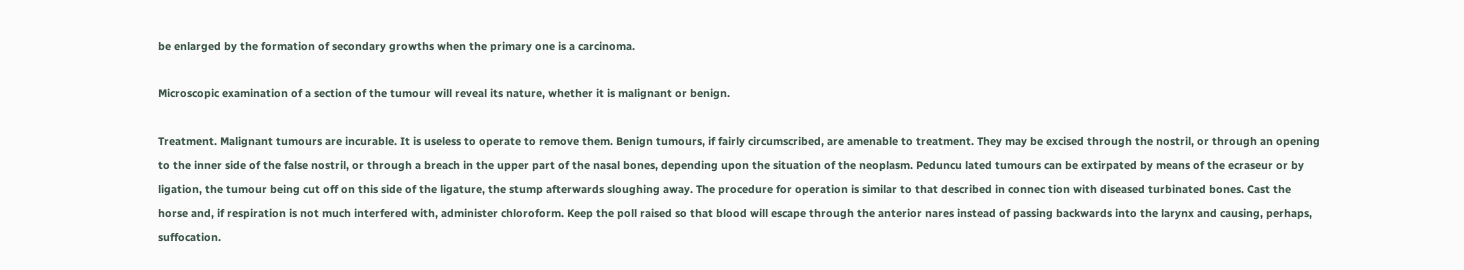be enlarged by the formation of secondary growths when the primary one is a carcinoma.

Microscopic examination of a section of the tumour will reveal its nature, whether it is malignant or benign.

Treatment. Malignant tumours are incurable. It is useless to operate to remove them. Benign tumours, if fairly circumscribed, are amenable to treatment. They may be excised through the nostril, or through an opening to the inner side of the false nostril, or through a breach in the upper part of the nasal bones, depending upon the situation of the neoplasm. Peduncu lated tumours can be extirpated by means of the ecraseur or by ligation, the tumour being cut off on this side of the ligature, the stump afterwards sloughing away. The procedure for operation is similar to that described in connec tion with diseased turbinated bones. Cast the horse and, if respiration is not much interfered with, administer chloroform. Keep the poll raised so that blood will escape through the anterior nares instead of passing backwards into the larynx and causing, perhaps, suffocation.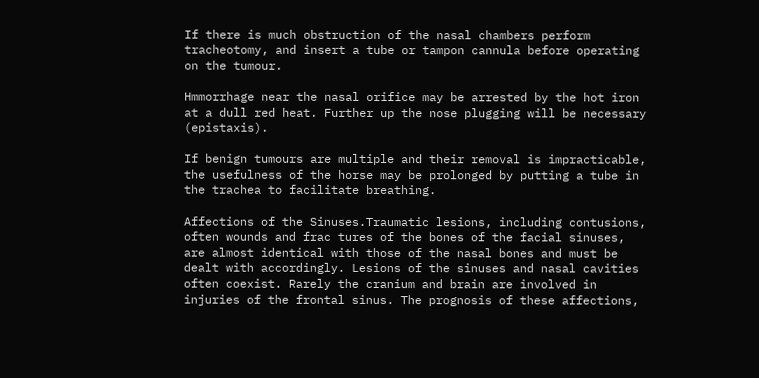If there is much obstruction of the nasal chambers perform tracheotomy, and insert a tube or tampon cannula before operating on the tumour.

Hmmorrhage near the nasal orifice may be arrested by the hot iron at a dull red heat. Further up the nose plugging will be necessary (epistaxis).

If benign tumours are multiple and their removal is impracticable, the usefulness of the horse may be prolonged by putting a tube in the trachea to facilitate breathing.

Affections of the Sinuses.Traumatic lesions, including contusions, often wounds and frac tures of the bones of the facial sinuses, are almost identical with those of the nasal bones and must be dealt with accordingly. Lesions of the sinuses and nasal cavities often coexist. Rarely the cranium and brain are involved in injuries of the frontal sinus. The prognosis of these affections,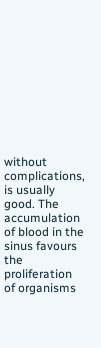without complications, is usually good. The accumulation of blood in the sinus favours the proliferation of organisms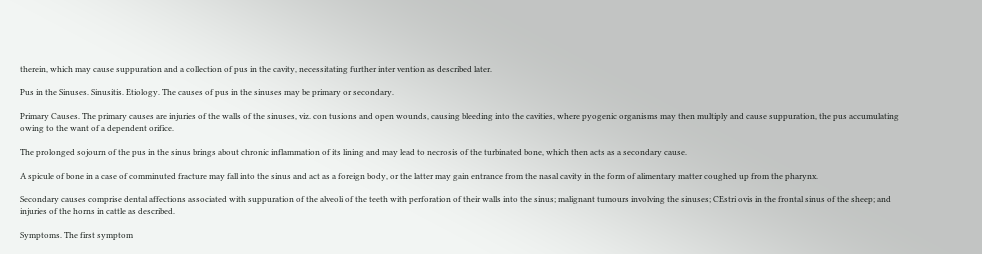therein, which may cause suppuration and a collection of pus in the cavity, necessitating further inter vention as described later.

Pus in the Sinuses. Sinusitis. Etiology. The causes of pus in the sinuses may be primary or secondary.

Primary Causes. The primary causes are injuries of the walls of the sinuses, viz. con tusions and open wounds, causing bleeding into the cavities, where pyogenic organisms may then multiply and cause suppuration, the pus accumulating owing to the want of a dependent orifice.

The prolonged sojourn of the pus in the sinus brings about chronic inflammation of its lining and may lead to necrosis of the turbinated bone, which then acts as a secondary cause.

A spicule of bone in a case of comminuted fracture may fall into the sinus and act as a foreign body, or the latter may gain entrance from the nasal cavity in the form of alimentary matter coughed up from the pharynx.

Secondary causes comprise dental affections associated with suppuration of the alveoli of the teeth with perforation of their walls into the sinus; malignant tumours involving the sinuses; CEstri ovis in the frontal sinus of the sheep; and injuries of the horns in cattle as described.

Symptoms. The first symptom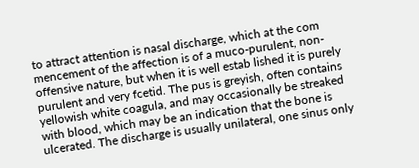to attract attention is nasal discharge, which at the com mencement of the affection is of a muco-purulent, non-offensive nature, but when it is well estab lished it is purely purulent and very fcetid. The pus is greyish, often contains yellowish white coagula, and may occasionally be streaked with blood, which may be an indication that the bone is ulcerated. The discharge is usually unilateral, one sinus only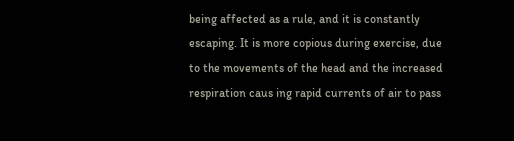being affected as a rule, and it is constantly escaping. It is more copious during exercise, due to the movements of the head and the increased respiration caus ing rapid currents of air to pass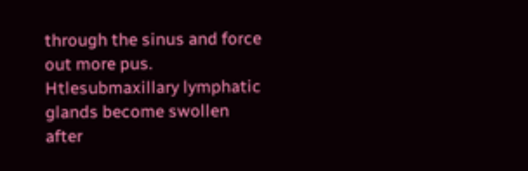through the sinus and force out more pus. Htlesubmaxillary lymphatic glands become swollen after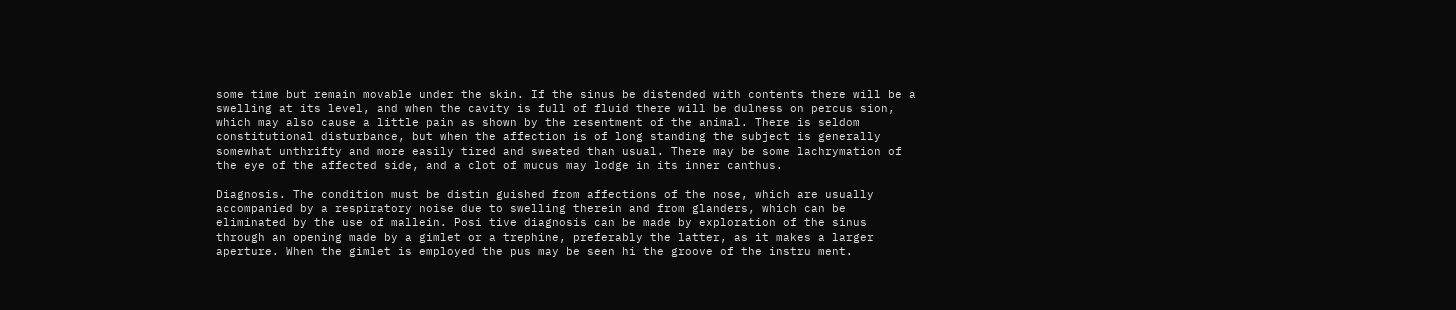some time but remain movable under the skin. If the sinus be distended with contents there will be a swelling at its level, and when the cavity is full of fluid there will be dulness on percus sion, which may also cause a little pain as shown by the resentment of the animal. There is seldom constitutional disturbance, but when the affection is of long standing the subject is generally somewhat unthrifty and more easily tired and sweated than usual. There may be some lachrymation of the eye of the affected side, and a clot of mucus may lodge in its inner canthus.

Diagnosis. The condition must be distin guished from affections of the nose, which are usually accompanied by a respiratory noise due to swelling therein and from glanders, which can be eliminated by the use of mallein. Posi tive diagnosis can be made by exploration of the sinus through an opening made by a gimlet or a trephine, preferably the latter, as it makes a larger aperture. When the gimlet is employed the pus may be seen hi the groove of the instru ment.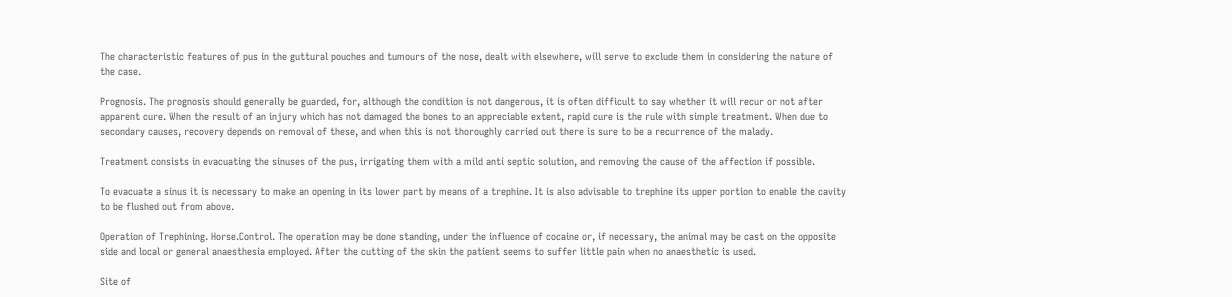The characteristic features of pus in the guttural pouches and tumours of the nose, dealt with elsewhere, will serve to exclude them in considering the nature of the case.

Prognosis. The prognosis should generally be guarded, for, although the condition is not dangerous, it is often difficult to say whether it will recur or not after apparent cure. When the result of an injury which has not damaged the bones to an appreciable extent, rapid cure is the rule with simple treatment. When due to secondary causes, recovery depends on removal of these, and when this is not thoroughly carried out there is sure to be a recurrence of the malady.

Treatment consists in evacuating the sinuses of the pus, irrigating them with a mild anti septic solution, and removing the cause of the affection if possible.

To evacuate a sinus it is necessary to make an opening in its lower part by means of a trephine. It is also advisable to trephine its upper portion to enable the cavity to be flushed out from above.

Operation of Trephining. Horse.Control. The operation may be done standing, under the influence of cocaine or, if necessary, the animal may be cast on the opposite side and local or general anaesthesia employed. After the cutting of the skin the patient seems to suffer little pain when no anaesthetic is used.

Site of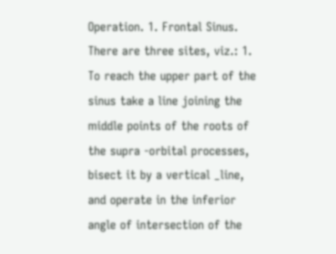Operation. 1. Frontal Sinus. There are three sites, viz.: 1. To reach the upper part of the sinus take a line joining the middle points of the roots of the supra -orbital processes, bisect it by a vertical _line, and operate in the inferior angle of intersection of the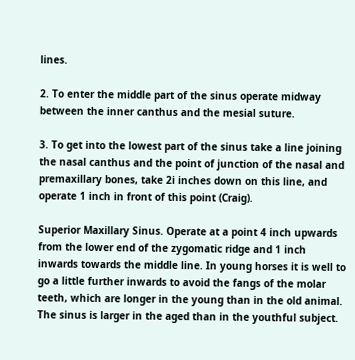lines.

2. To enter the middle part of the sinus operate midway between the inner canthus and the mesial suture.

3. To get into the lowest part of the sinus take a line joining the nasal canthus and the point of junction of the nasal and premaxillary bones, take 2i inches down on this line, and operate 1 inch in front of this point (Craig).

Superior Maxillary Sinus. Operate at a point 4 inch upwards from the lower end of the zygomatic ridge and 1 inch inwards towards the middle line. In young horses it is well to go a little further inwards to avoid the fangs of the molar teeth, which are longer in the young than in the old animal. The sinus is larger in the aged than in the youthful subject.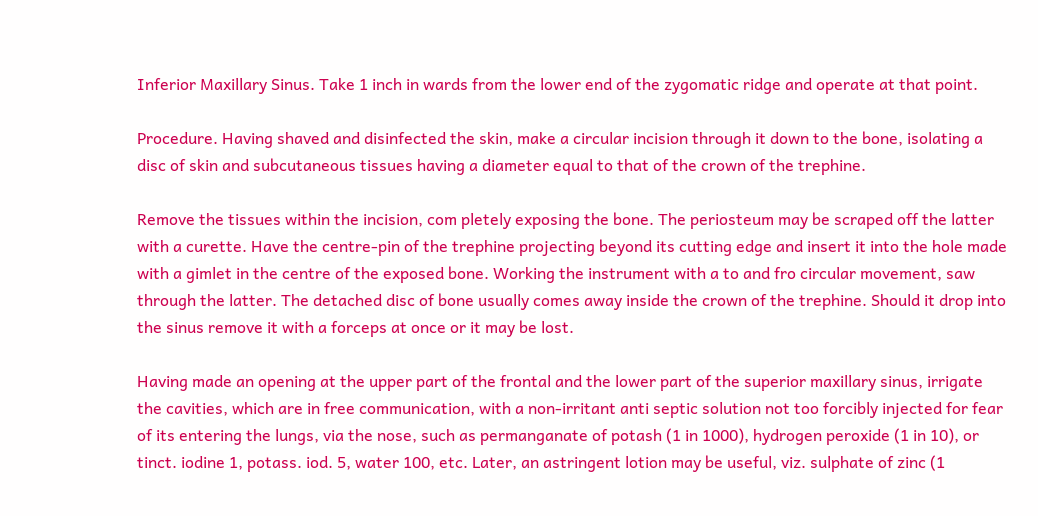Inferior Maxillary Sinus. Take 1 inch in wards from the lower end of the zygomatic ridge and operate at that point.

Procedure. Having shaved and disinfected the skin, make a circular incision through it down to the bone, isolating a disc of skin and subcutaneous tissues having a diameter equal to that of the crown of the trephine.

Remove the tissues within the incision, com pletely exposing the bone. The periosteum may be scraped off the latter with a curette. Have the centre-pin of the trephine projecting beyond its cutting edge and insert it into the hole made with a gimlet in the centre of the exposed bone. Working the instrument with a to and fro circular movement, saw through the latter. The detached disc of bone usually comes away inside the crown of the trephine. Should it drop into the sinus remove it with a forceps at once or it may be lost.

Having made an opening at the upper part of the frontal and the lower part of the superior maxillary sinus, irrigate the cavities, which are in free communication, with a non-irritant anti septic solution not too forcibly injected for fear of its entering the lungs, via the nose, such as permanganate of potash (1 in 1000), hydrogen peroxide (1 in 10), or tinct. iodine 1, potass. iod. 5, water 100, etc. Later, an astringent lotion may be useful, viz. sulphate of zinc (1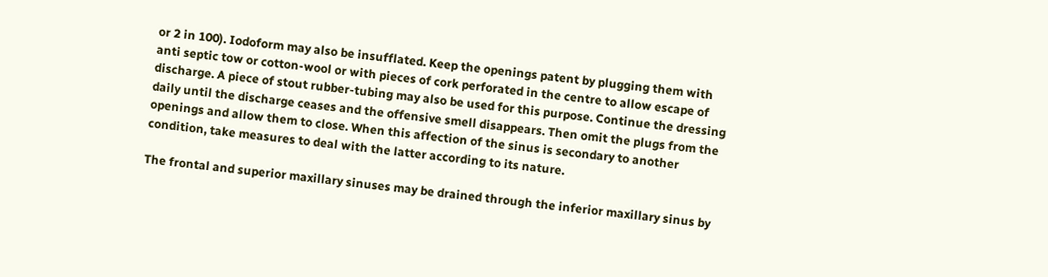or 2 in 100). Iodoform may also be insufflated. Keep the openings patent by plugging them with anti septic tow or cotton-wool or with pieces of cork perforated in the centre to allow escape of discharge. A piece of stout rubber-tubing may also be used for this purpose. Continue the dressing daily until the discharge ceases and the offensive smell disappears. Then omit the plugs from the openings and allow them to close. When this affection of the sinus is secondary to another condition, take measures to deal with the latter according to its nature.

The frontal and superior maxillary sinuses may be drained through the inferior maxillary sinus by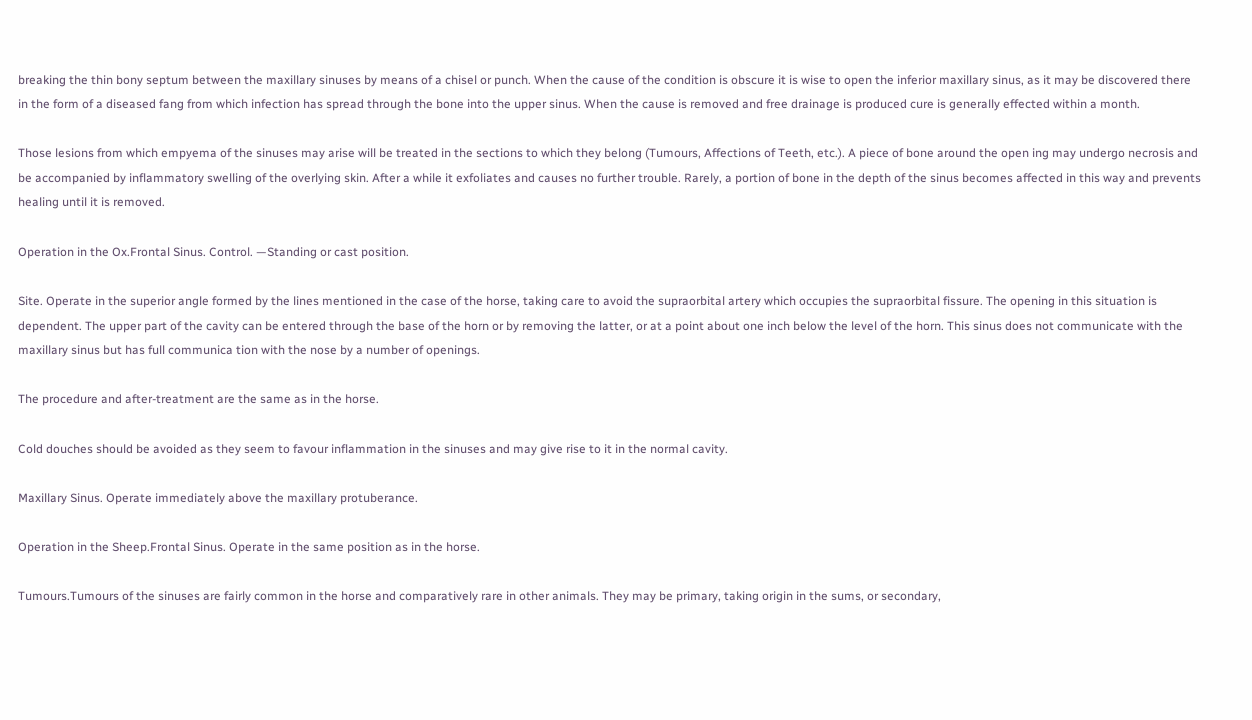breaking the thin bony septum between the maxillary sinuses by means of a chisel or punch. When the cause of the condition is obscure it is wise to open the inferior maxillary sinus, as it may be discovered there in the form of a diseased fang from which infection has spread through the bone into the upper sinus. When the cause is removed and free drainage is produced cure is generally effected within a month.

Those lesions from which empyema of the sinuses may arise will be treated in the sections to which they belong (Tumours, Affections of Teeth, etc.). A piece of bone around the open ing may undergo necrosis and be accompanied by inflammatory swelling of the overlying skin. After a while it exfoliates and causes no further trouble. Rarely, a portion of bone in the depth of the sinus becomes affected in this way and prevents healing until it is removed.

Operation in the Ox.Frontal Sinus. Control. —Standing or cast position.

Site. Operate in the superior angle formed by the lines mentioned in the case of the horse, taking care to avoid the supraorbital artery which occupies the supraorbital fissure. The opening in this situation is dependent. The upper part of the cavity can be entered through the base of the horn or by removing the latter, or at a point about one inch below the level of the horn. This sinus does not communicate with the maxillary sinus but has full communica tion with the nose by a number of openings.

The procedure and after-treatment are the same as in the horse.

Cold douches should be avoided as they seem to favour inflammation in the sinuses and may give rise to it in the normal cavity.

Maxillary Sinus. Operate immediately above the maxillary protuberance.

Operation in the Sheep.Frontal Sinus. Operate in the same position as in the horse.

Tumours.Tumours of the sinuses are fairly common in the horse and comparatively rare in other animals. They may be primary, taking origin in the sums, or secondary,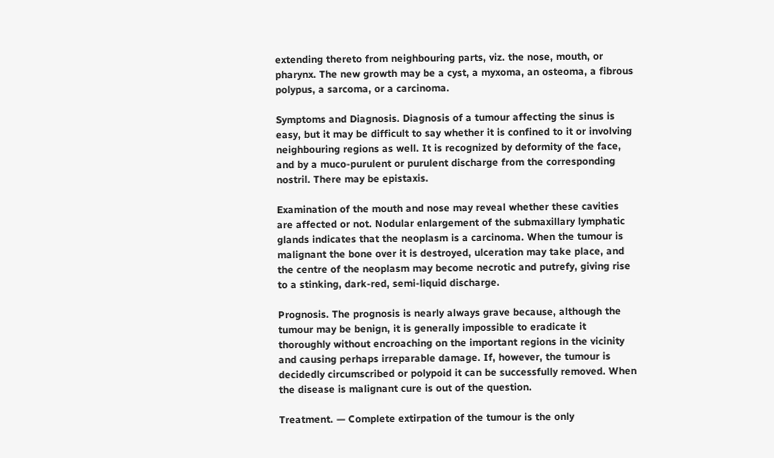extending thereto from neighbouring parts, viz. the nose, mouth, or pharynx. The new growth may be a cyst, a myxoma, an osteoma, a fibrous polypus, a sarcoma, or a carcinoma.

Symptoms and Diagnosis. Diagnosis of a tumour affecting the sinus is easy, but it may be difficult to say whether it is confined to it or involving neighbouring regions as well. It is recognized by deformity of the face, and by a muco-purulent or purulent discharge from the corresponding nostril. There may be epistaxis.

Examination of the mouth and nose may reveal whether these cavities are affected or not. Nodular enlargement of the submaxillary lymphatic glands indicates that the neoplasm is a carcinoma. When the tumour is malignant the bone over it is destroyed, ulceration may take place, and the centre of the neoplasm may become necrotic and putrefy, giving rise to a stinking, dark-red, semi-liquid discharge.

Prognosis. The prognosis is nearly always grave because, although the tumour may be benign, it is generally impossible to eradicate it thoroughly without encroaching on the important regions in the vicinity and causing perhaps irreparable damage. If, however, the tumour is decidedly circumscribed or polypoid it can be successfully removed. When the disease is malignant cure is out of the question.

Treatment. — Complete extirpation of the tumour is the only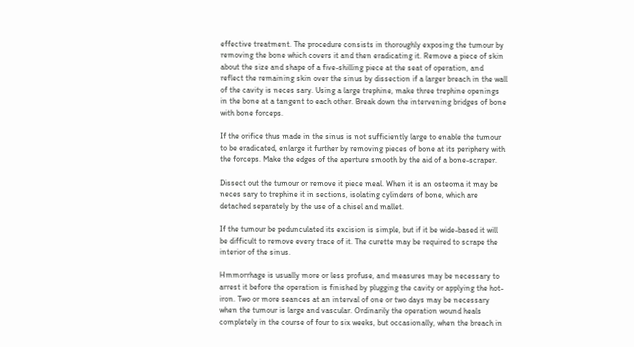effective treatment. The procedure consists in thoroughly exposing the tumour by removing the bone which covers it and then eradicating it. Remove a piece of skin about the size and shape of a five-shilling piece at the seat of operation, and reflect the remaining skin over the sinus by dissection if a larger breach in the wall of the cavity is neces sary. Using a large trephine, make three trephine openings in the bone at a tangent to each other. Break down the intervening bridges of bone with bone forceps.

If the orifice thus made in the sinus is not sufficiently large to enable the tumour to be eradicated, enlarge it further by removing pieces of bone at its periphery with the forceps. Make the edges of the aperture smooth by the aid of a bone-scraper.

Dissect out the tumour or remove it piece meal. When it is an osteoma it may be neces sary to trephine it in sections, isolating cylinders of bone, which are detached separately by the use of a chisel and mallet.

If the tumour be pedunculated its excision is simple, but if it be wide-based it will be difficult to remove every trace of it. The curette may be required to scrape the interior of the sinus.

Hmmorrhage is usually more or less profuse, and measures may be necessary to arrest it before the operation is finished by plugging the cavity or applying the hot-iron. Two or more seances at an interval of one or two days may be necessary when the tumour is large and vascular. Ordinarily the operation wound heals completely in the course of four to six weeks, but occasionally, when the breach in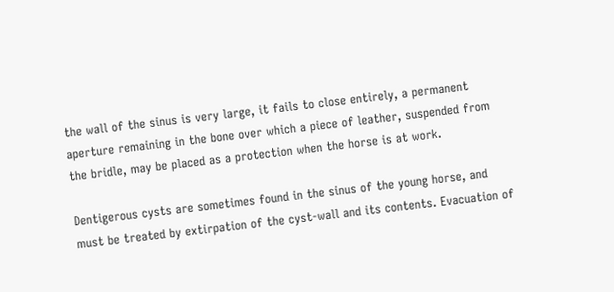the wall of the sinus is very large, it fails to close entirely, a permanent aperture remaining in the bone over which a piece of leather, suspended from the bridle, may be placed as a protection when the horse is at work.

Dentigerous cysts are sometimes found in the sinus of the young horse, and must be treated by extirpation of the cyst-wall and its contents. Evacuation of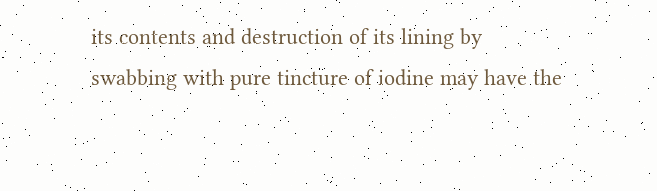its contents and destruction of its lining by swabbing with pure tincture of iodine may have the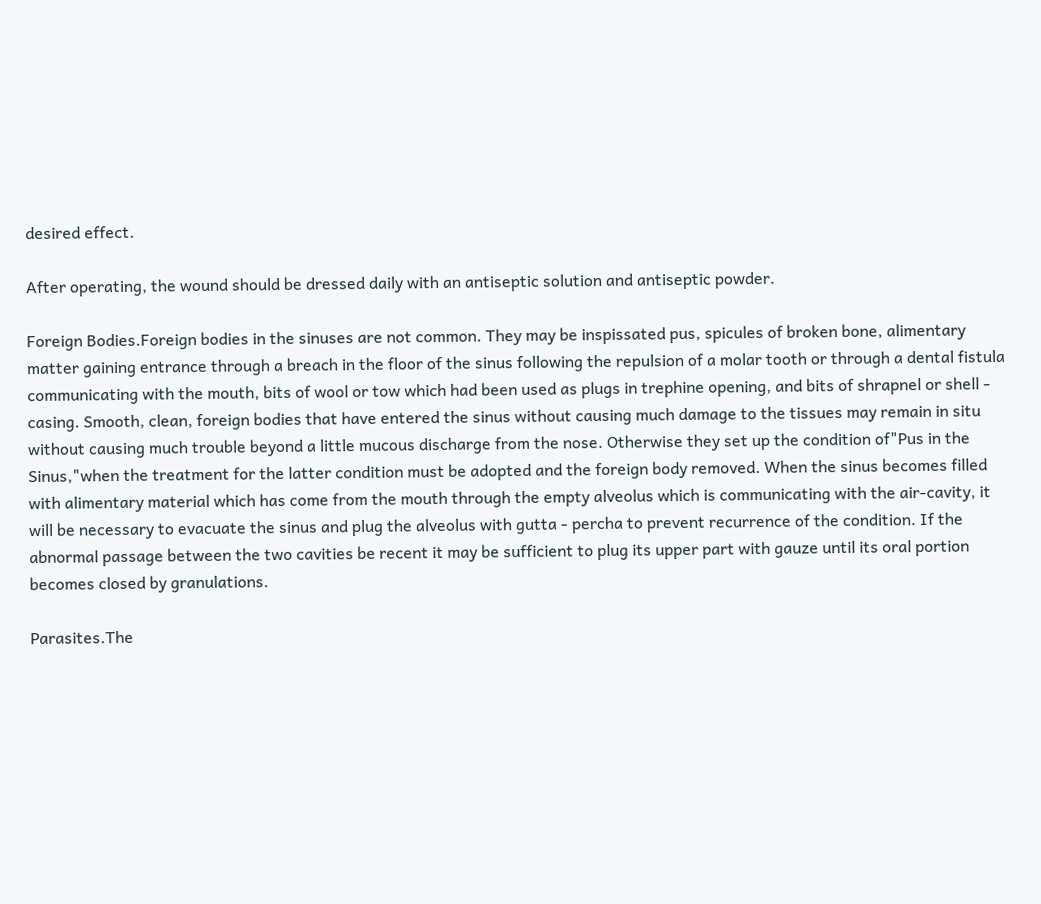desired effect.

After operating, the wound should be dressed daily with an antiseptic solution and antiseptic powder.

Foreign Bodies.Foreign bodies in the sinuses are not common. They may be inspissated pus, spicules of broken bone, alimentary matter gaining entrance through a breach in the floor of the sinus following the repulsion of a molar tooth or through a dental fistula communicating with the mouth, bits of wool or tow which had been used as plugs in trephine opening, and bits of shrapnel or shell - casing. Smooth, clean, foreign bodies that have entered the sinus without causing much damage to the tissues may remain in situ without causing much trouble beyond a little mucous discharge from the nose. Otherwise they set up the condition of"Pus in the Sinus,"when the treatment for the latter condition must be adopted and the foreign body removed. When the sinus becomes filled with alimentary material which has come from the mouth through the empty alveolus which is communicating with the air-cavity, it will be necessary to evacuate the sinus and plug the alveolus with gutta - percha to prevent recurrence of the condition. If the abnormal passage between the two cavities be recent it may be sufficient to plug its upper part with gauze until its oral portion becomes closed by granulations.

Parasites.The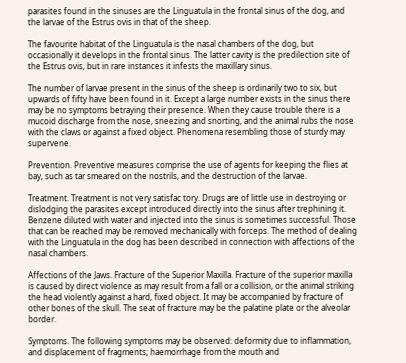parasites found in the sinuses are the Linguatula in the frontal sinus of the dog, and the larvae of the Estrus ovis in that of the sheep.

The favourite habitat of the Linguatula is the nasal chambers of the dog, but occasionally it develops in the frontal sinus. The latter cavity is the predilection site of the Estrus ovis, but in rare instances it infests the maxillary sinus.

The number of larvae present in the sinus of the sheep is ordinarily two to six, but upwards of fifty have been found in it. Except a large number exists in the sinus there may be no symptoms betraying their presence. When they cause trouble there is a mucoid discharge from the nose, sneezing and snorting, and the animal rubs the nose with the claws or against a fixed object. Phenomena resembling those of sturdy may supervene.

Prevention. Preventive measures comprise the use of agents for keeping the flies at bay, such as tar smeared on the nostrils, and the destruction of the larvae.

Treatment. Treatment is not very satisfac tory. Drugs are of little use in destroying or dislodging the parasites except introduced directly into the sinus after trephining it. Benzene diluted with water and injected into the sinus is sometimes successful. Those that can be reached may be removed mechanically with forceps. The method of dealing with the Linguatula in the dog has been described in connection with affections of the nasal chambers.

Affections of the Jaws. Fracture of the Superior Maxilla. Fracture of the superior maxilla is caused by direct violence as may result from a fall or a collision, or the animal striking the head violently against a hard, fixed object. It may be accompanied by fracture of other bones of the skull. The seat of fracture may be the palatine plate or the alveolar border.

Symptoms. The following symptoms may be observed: deformity due to inflammation, and displacement of fragments; haemorrhage from the mouth and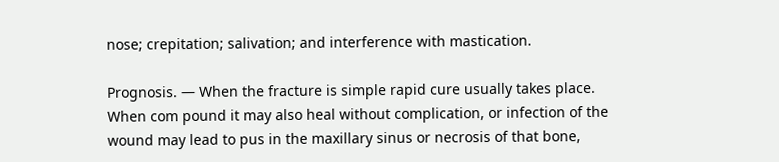nose; crepitation; salivation; and interference with mastication.

Prognosis. — When the fracture is simple rapid cure usually takes place. When com pound it may also heal without complication, or infection of the wound may lead to pus in the maxillary sinus or necrosis of that bone,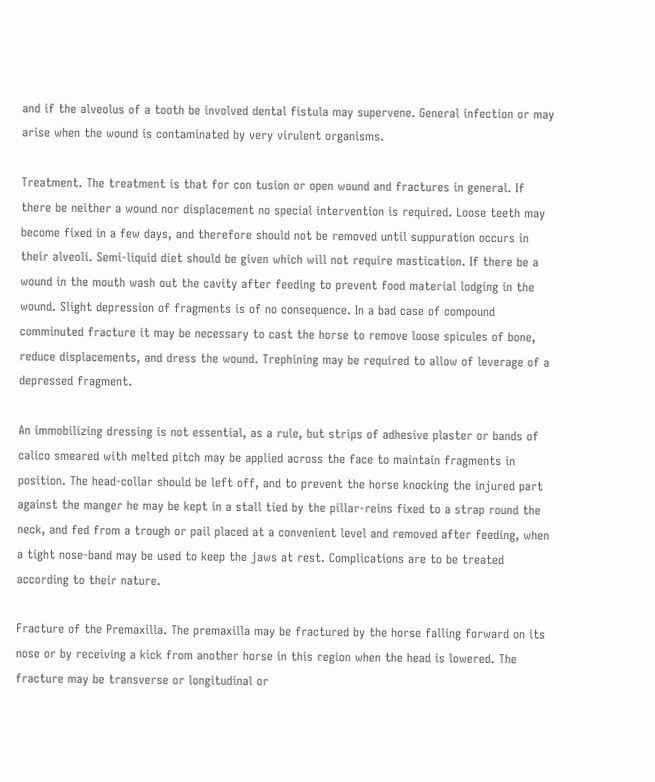and if the alveolus of a tooth be involved dental fistula may supervene. General infection or may arise when the wound is contaminated by very virulent organisms.

Treatment. The treatment is that for con tusion or open wound and fractures in general. If there be neither a wound nor displacement no special intervention is required. Loose teeth may become fixed in a few days, and therefore should not be removed until suppuration occurs in their alveoli. Semi-liquid diet should be given which will not require mastication. If there be a wound in the mouth wash out the cavity after feeding to prevent food material lodging in the wound. Slight depression of fragments is of no consequence. In a bad case of compound comminuted fracture it may be necessary to cast the horse to remove loose spicules of bone, reduce displacements, and dress the wound. Trephining may be required to allow of leverage of a depressed fragment.

An immobilizing dressing is not essential, as a rule, but strips of adhesive plaster or bands of calico smeared with melted pitch may be applied across the face to maintain fragments in position. The head-collar should be left off, and to prevent the horse knocking the injured part against the manger he may be kept in a stall tied by the pillar-reins fixed to a strap round the neck, and fed from a trough or pail placed at a convenient level and removed after feeding, when a tight nose-band may be used to keep the jaws at rest. Complications are to be treated according to their nature.

Fracture of the Premaxilla. The premaxilla may be fractured by the horse falling forward on its nose or by receiving a kick from another horse in this region when the head is lowered. The fracture may be transverse or longitudinal or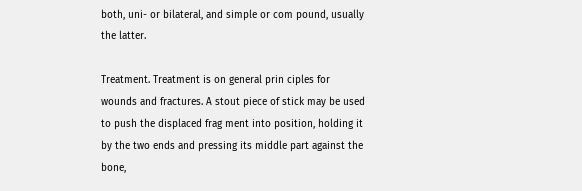both, uni- or bilateral, and simple or com pound, usually the latter.

Treatment. Treatment is on general prin ciples for wounds and fractures. A stout piece of stick may be used to push the displaced frag ment into position, holding it by the two ends and pressing its middle part against the bone,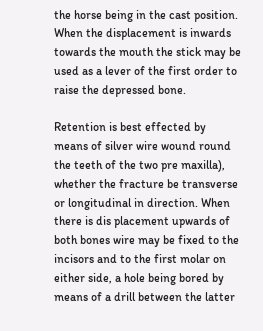the horse being in the cast position. When the displacement is inwards towards the mouth the stick may be used as a lever of the first order to raise the depressed bone.

Retention is best effected by means of silver wire wound round the teeth of the two pre maxilla), whether the fracture be transverse or longitudinal in direction. When there is dis placement upwards of both bones wire may be fixed to the incisors and to the first molar on either side, a hole being bored by means of a drill between the latter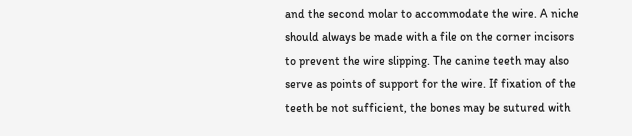and the second molar to accommodate the wire. A niche should always be made with a file on the corner incisors to prevent the wire slipping. The canine teeth may also serve as points of support for the wire. If fixation of the teeth be not sufficient, the bones may be sutured with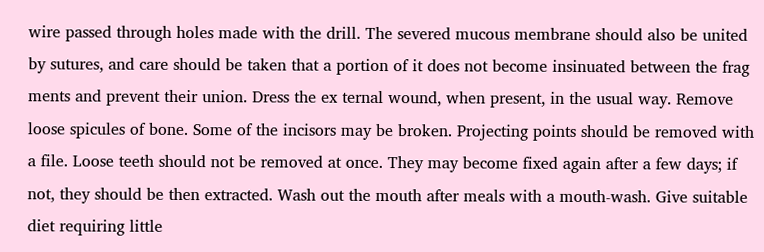wire passed through holes made with the drill. The severed mucous membrane should also be united by sutures, and care should be taken that a portion of it does not become insinuated between the frag ments and prevent their union. Dress the ex ternal wound, when present, in the usual way. Remove loose spicules of bone. Some of the incisors may be broken. Projecting points should be removed with a file. Loose teeth should not be removed at once. They may become fixed again after a few days; if not, they should be then extracted. Wash out the mouth after meals with a mouth-wash. Give suitable diet requiring little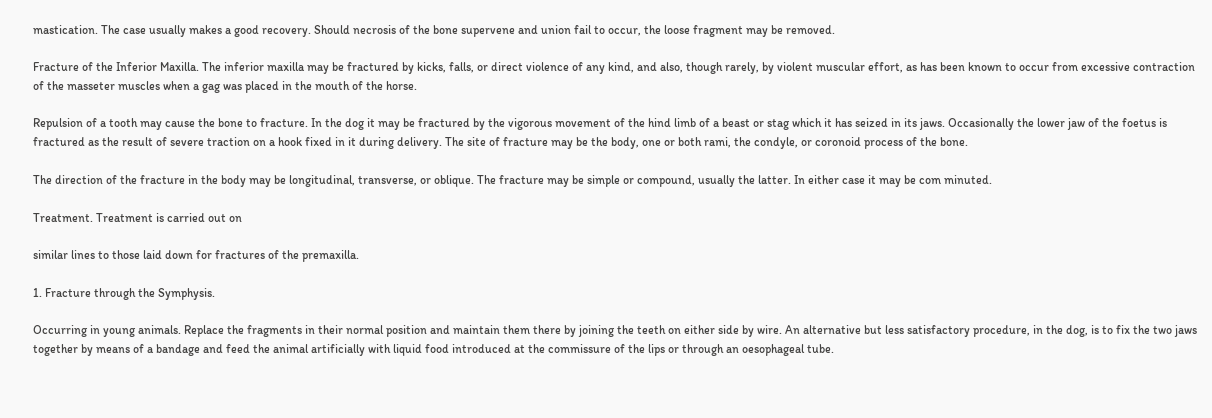mastication. The case usually makes a good recovery. Should necrosis of the bone supervene and union fail to occur, the loose fragment may be removed.

Fracture of the Inferior Maxilla. The inferior maxilla may be fractured by kicks, falls, or direct violence of any kind, and also, though rarely, by violent muscular effort, as has been known to occur from excessive contraction of the masseter muscles when a gag was placed in the mouth of the horse.

Repulsion of a tooth may cause the bone to fracture. In the dog it may be fractured by the vigorous movement of the hind limb of a beast or stag which it has seized in its jaws. Occasionally the lower jaw of the foetus is fractured as the result of severe traction on a hook fixed in it during delivery. The site of fracture may be the body, one or both rami, the condyle, or coronoid process of the bone.

The direction of the fracture in the body may be longitudinal, transverse, or oblique. The fracture may be simple or compound, usually the latter. In either case it may be com minuted.

Treatment. Treatment is carried out on

similar lines to those laid down for fractures of the premaxilla.

1. Fracture through the Symphysis.

Occurring in young animals. Replace the fragments in their normal position and maintain them there by joining the teeth on either side by wire. An alternative but less satisfactory procedure, in the dog, is to fix the two jaws together by means of a bandage and feed the animal artificially with liquid food introduced at the commissure of the lips or through an oesophageal tube.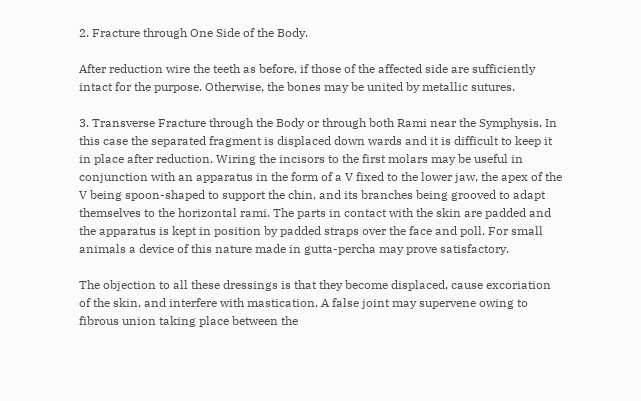2. Fracture through One Side of the Body.

After reduction wire the teeth as before, if those of the affected side are sufficiently intact for the purpose. Otherwise, the bones may be united by metallic sutures.

3. Transverse Fracture through the Body or through both Rami near the Symphysis. In this case the separated fragment is displaced down wards and it is difficult to keep it in place after reduction. Wiring the incisors to the first molars may be useful in conjunction with an apparatus in the form of a V fixed to the lower jaw, the apex of the V being spoon-shaped to support the chin, and its branches being grooved to adapt themselves to the horizontal rami. The parts in contact with the skin are padded and the apparatus is kept in position by padded straps over the face and poll. For small animals a device of this nature made in gutta-percha may prove satisfactory.

The objection to all these dressings is that they become displaced, cause excoriation of the skin, and interfere with mastication. A false joint may supervene owing to fibrous union taking place between the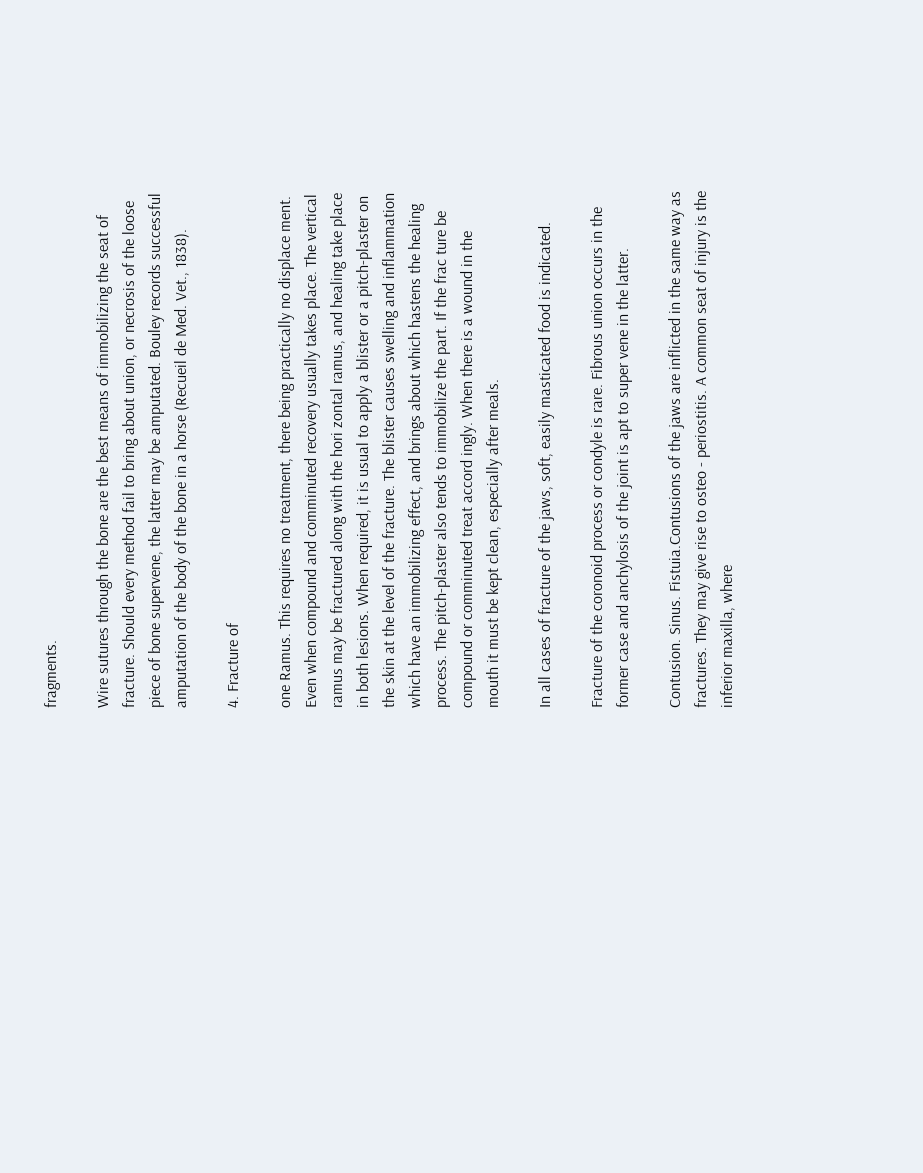fragments.

Wire sutures through the bone are the best means of immobilizing the seat of fracture. Should every method fail to bring about union, or necrosis of the loose piece of bone supervene, the latter may be amputated. Bouley records successful amputation of the body of the bone in a horse (Recueil de Med. Vet., 1838).

4. Fracture of

one Ramus. This requires no treatment, there being practically no displace ment. Even when compound and comminuted recovery usually takes place. The vertical ramus may be fractured along with the hori zontal ramus, and healing take place in both lesions. When required, it is usual to apply a blister or a pitch-plaster on the skin at the level of the fracture. The blister causes swelling and inflammation which have an immobilizing effect, and brings about which hastens the healing process. The pitch-plaster also tends to immobilize the part. If the frac ture be compound or comminuted treat accord ingly. When there is a wound in the mouth it must be kept clean, especially after meals.

In all cases of fracture of the jaws, soft, easily masticated food is indicated.

Fracture of the coronoid process or condyle is rare. Fibrous union occurs in the former case and anchylosis of the joint is apt to super vene in the latter.

Contusion. Sinus. Fistuia.Contusions of the jaws are inflicted in the same way as fractures. They may give rise to osteo - periostitis. A common seat of injury is the inferior maxilla, where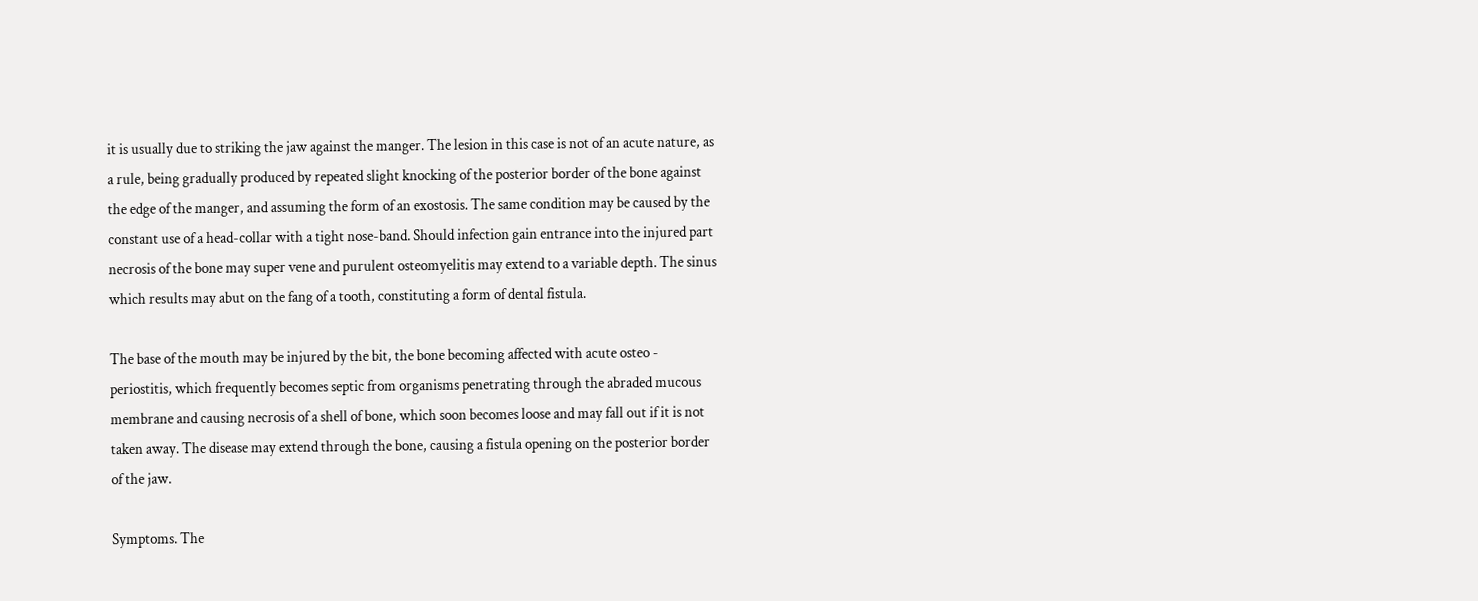it is usually due to striking the jaw against the manger. The lesion in this case is not of an acute nature, as a rule, being gradually produced by repeated slight knocking of the posterior border of the bone against the edge of the manger, and assuming the form of an exostosis. The same condition may be caused by the constant use of a head-collar with a tight nose-band. Should infection gain entrance into the injured part necrosis of the bone may super vene and purulent osteomyelitis may extend to a variable depth. The sinus which results may abut on the fang of a tooth, constituting a form of dental fistula.

The base of the mouth may be injured by the bit, the bone becoming affected with acute osteo - periostitis, which frequently becomes septic from organisms penetrating through the abraded mucous membrane and causing necrosis of a shell of bone, which soon becomes loose and may fall out if it is not taken away. The disease may extend through the bone, causing a fistula opening on the posterior border of the jaw.

Symptoms. The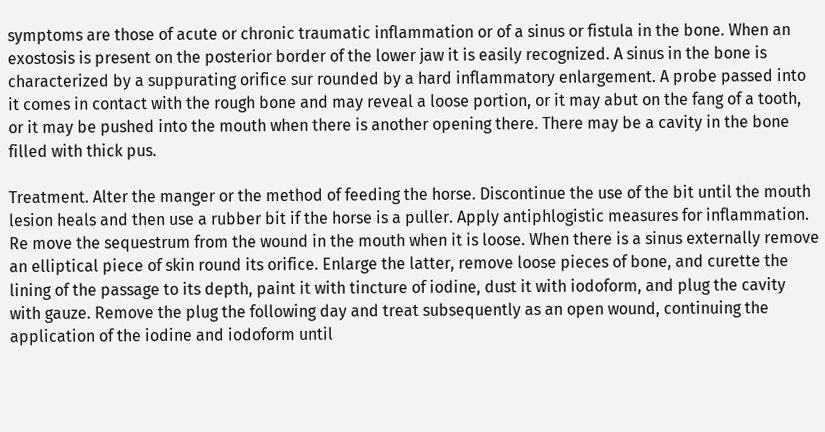symptoms are those of acute or chronic traumatic inflammation or of a sinus or fistula in the bone. When an exostosis is present on the posterior border of the lower jaw it is easily recognized. A sinus in the bone is characterized by a suppurating orifice sur rounded by a hard inflammatory enlargement. A probe passed into it comes in contact with the rough bone and may reveal a loose portion, or it may abut on the fang of a tooth, or it may be pushed into the mouth when there is another opening there. There may be a cavity in the bone filled with thick pus.

Treatment. Alter the manger or the method of feeding the horse. Discontinue the use of the bit until the mouth lesion heals and then use a rubber bit if the horse is a puller. Apply antiphlogistic measures for inflammation. Re move the sequestrum from the wound in the mouth when it is loose. When there is a sinus externally remove an elliptical piece of skin round its orifice. Enlarge the latter, remove loose pieces of bone, and curette the lining of the passage to its depth, paint it with tincture of iodine, dust it with iodoform, and plug the cavity with gauze. Remove the plug the following day and treat subsequently as an open wound, continuing the application of the iodine and iodoform until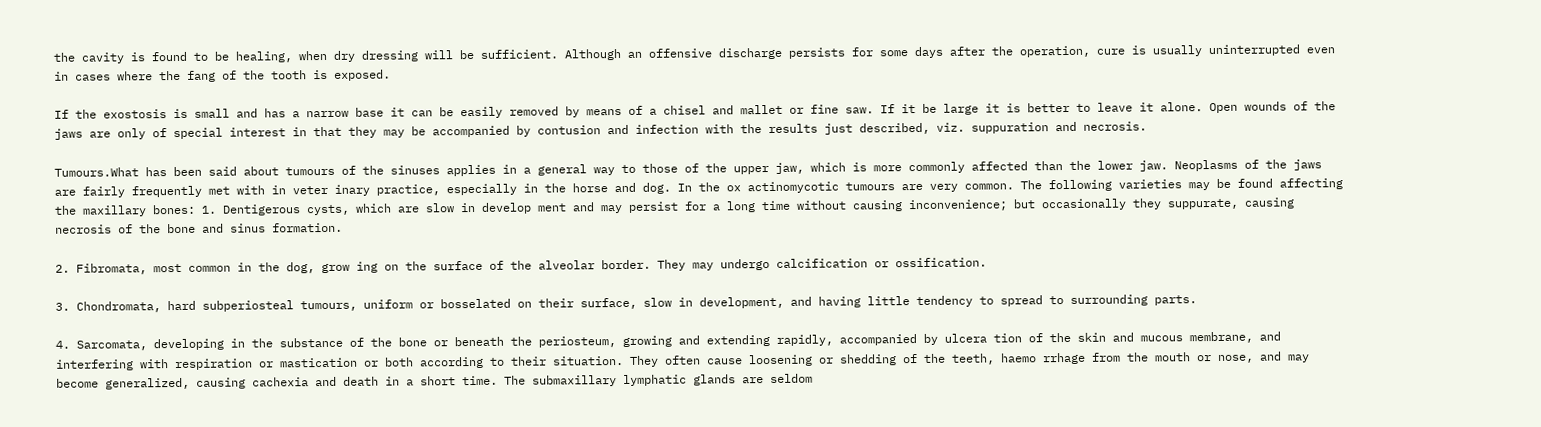the cavity is found to be healing, when dry dressing will be sufficient. Although an offensive discharge persists for some days after the operation, cure is usually uninterrupted even in cases where the fang of the tooth is exposed.

If the exostosis is small and has a narrow base it can be easily removed by means of a chisel and mallet or fine saw. If it be large it is better to leave it alone. Open wounds of the jaws are only of special interest in that they may be accompanied by contusion and infection with the results just described, viz. suppuration and necrosis.

Tumours.What has been said about tumours of the sinuses applies in a general way to those of the upper jaw, which is more commonly affected than the lower jaw. Neoplasms of the jaws are fairly frequently met with in veter inary practice, especially in the horse and dog. In the ox actinomycotic tumours are very common. The following varieties may be found affecting the maxillary bones: 1. Dentigerous cysts, which are slow in develop ment and may persist for a long time without causing inconvenience; but occasionally they suppurate, causing necrosis of the bone and sinus formation.

2. Fibromata, most common in the dog, grow ing on the surface of the alveolar border. They may undergo calcification or ossification.

3. Chondromata, hard subperiosteal tumours, uniform or bosselated on their surface, slow in development, and having little tendency to spread to surrounding parts.

4. Sarcomata, developing in the substance of the bone or beneath the periosteum, growing and extending rapidly, accompanied by ulcera tion of the skin and mucous membrane, and interfering with respiration or mastication or both according to their situation. They often cause loosening or shedding of the teeth, haemo rrhage from the mouth or nose, and may become generalized, causing cachexia and death in a short time. The submaxillary lymphatic glands are seldom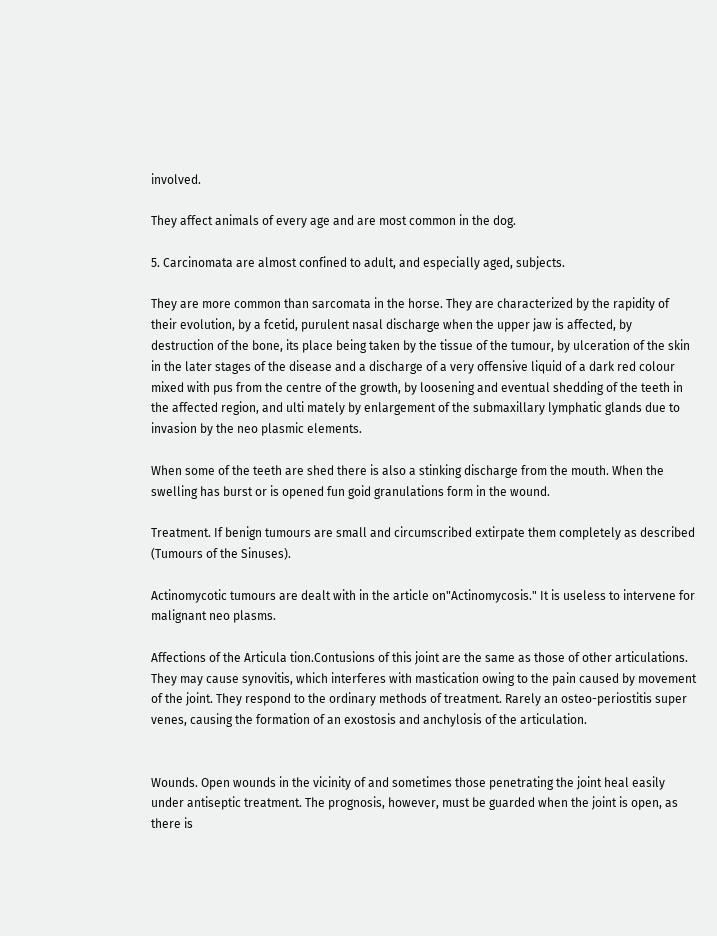involved.

They affect animals of every age and are most common in the dog.

5. Carcinomata are almost confined to adult, and especially aged, subjects.

They are more common than sarcomata in the horse. They are characterized by the rapidity of their evolution, by a fcetid, purulent nasal discharge when the upper jaw is affected, by destruction of the bone, its place being taken by the tissue of the tumour, by ulceration of the skin in the later stages of the disease and a discharge of a very offensive liquid of a dark red colour mixed with pus from the centre of the growth, by loosening and eventual shedding of the teeth in the affected region, and ulti mately by enlargement of the submaxillary lymphatic glands due to invasion by the neo plasmic elements.

When some of the teeth are shed there is also a stinking discharge from the mouth. When the swelling has burst or is opened fun goid granulations form in the wound.

Treatment. If benign tumours are small and circumscribed extirpate them completely as described (Tumours of the Sinuses).

Actinomycotic tumours are dealt with in the article on"Actinomycosis." It is useless to intervene for malignant neo plasms.

Affections of the Articula tion.Contusions of this joint are the same as those of other articulations. They may cause synovitis, which interferes with mastication owing to the pain caused by movement of the joint. They respond to the ordinary methods of treatment. Rarely an osteo-periostitis super venes, causing the formation of an exostosis and anchylosis of the articulation.


Wounds. Open wounds in the vicinity of and sometimes those penetrating the joint heal easily under antiseptic treatment. The prognosis, however, must be guarded when the joint is open, as there is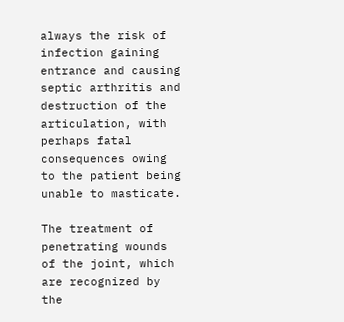always the risk of infection gaining entrance and causing septic arthritis and destruction of the articulation, with perhaps fatal consequences owing to the patient being unable to masticate.

The treatment of penetrating wounds of the joint, which are recognized by the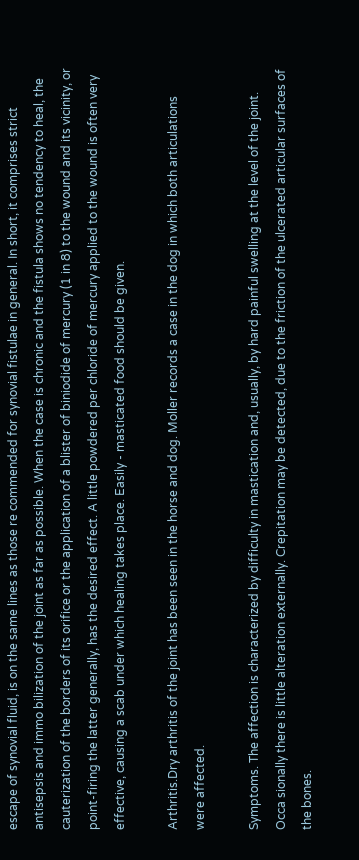escape of synovial fluid, is on the same lines as those re commended for synovial fistulae in general. In short, it comprises strict antisepsis and immo bilization of the joint as far as possible. When the case is chronic and the fistula shows no tendency to heal, the cauterization of the borders of its orifice or the application of a blister of biniodide of mercury (1 in 8) to the wound and its vicinity, or point-firing the latter generally, has the desired effect. A little powdered per chloride of mercury applied to the wound is often very effective, causing a scab under which healing takes place. Easily - masticated food should be given.

Arthritis.Dry arthritis of the joint has been seen in the horse and dog. Moller records a case in the dog in which both articulations were affected.

Symptoms. The affection is characterized by difficulty in mastication and, usually, by hard painful swelling at the level of the joint. Occa sionally there is little alteration externally. Crepitation may be detected, due to the friction of the ulcerated articular surfaces of the bones.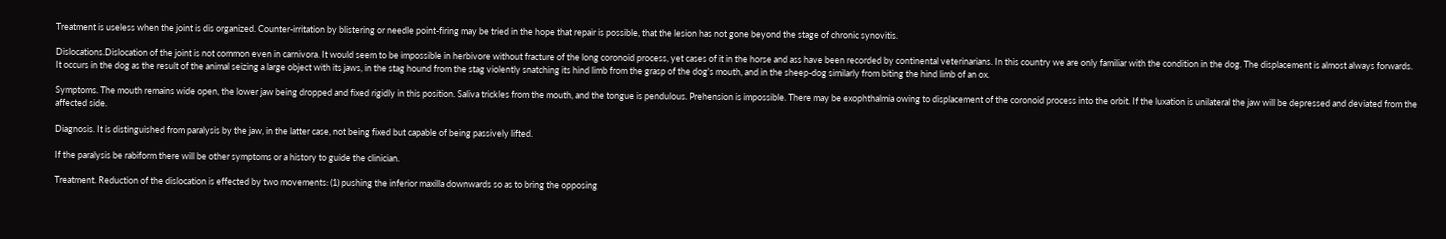Treatment is useless when the joint is dis organized. Counter-irritation by blistering or needle point-firing may be tried in the hope that repair is possible, that the lesion has not gone beyond the stage of chronic synovitis.

Dislocations.Dislocation of the joint is not common even in carnivora. It would seem to be impossible in herbivore without fracture of the long coronoid process, yet cases of it in the horse and ass have been recorded by continental veterinarians. In this country we are only familiar with the condition in the dog. The displacement is almost always forwards. It occurs in the dog as the result of the animal seizing a large object with its jaws, in the stag hound from the stag violently snatching its hind limb from the grasp of the dog's mouth, and in the sheep-dog similarly from biting the hind limb of an ox.

Symptoms. The mouth remains wide open, the lower jaw being dropped and fixed rigidly in this position. Saliva trickles from the mouth, and the tongue is pendulous. Prehension is impossible. There may be exophthalmia owing to displacement of the coronoid process into the orbit. If the luxation is unilateral the jaw will be depressed and deviated from the affected side.

Diagnosis. It is distinguished from paralysis by the jaw, in the latter case, not being fixed but capable of being passively lifted.

If the paralysis be rabiform there will be other symptoms or a history to guide the clinician.

Treatment. Reduction of the dislocation is effected by two movements: (1) pushing the inferior maxilla downwards so as to bring the opposing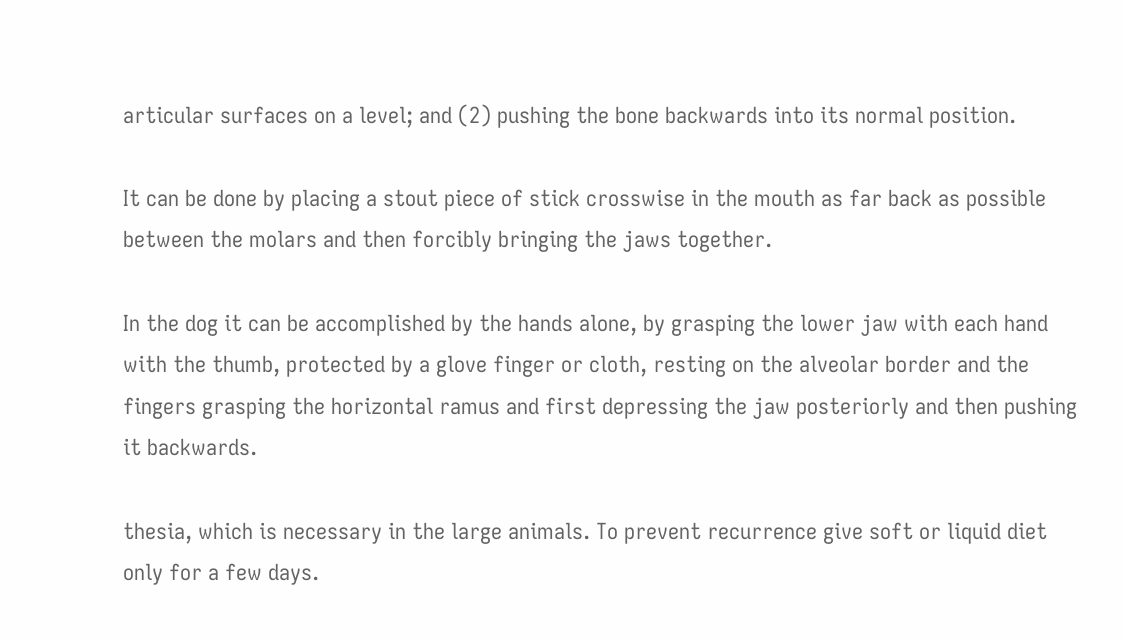articular surfaces on a level; and (2) pushing the bone backwards into its normal position.

It can be done by placing a stout piece of stick crosswise in the mouth as far back as possible between the molars and then forcibly bringing the jaws together.

In the dog it can be accomplished by the hands alone, by grasping the lower jaw with each hand with the thumb, protected by a glove finger or cloth, resting on the alveolar border and the fingers grasping the horizontal ramus and first depressing the jaw posteriorly and then pushing it backwards.

thesia, which is necessary in the large animals. To prevent recurrence give soft or liquid diet only for a few days.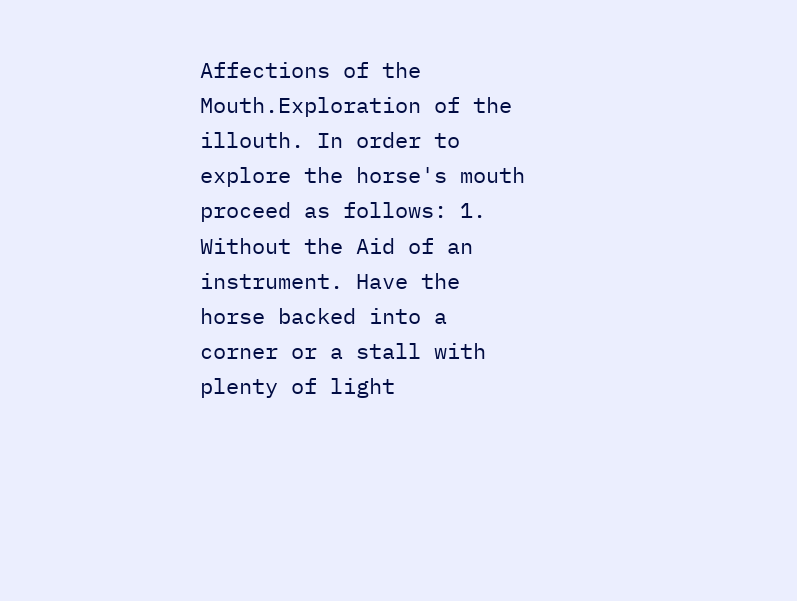Affections of the Mouth.Exploration of the illouth. In order to explore the horse's mouth proceed as follows: 1. Without the Aid of an instrument. Have the horse backed into a corner or a stall with plenty of light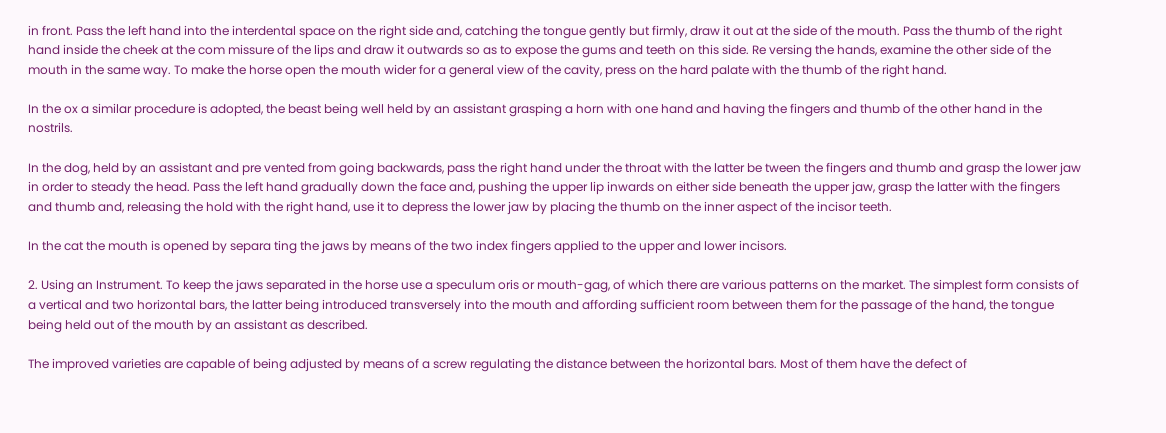in front. Pass the left hand into the interdental space on the right side and, catching the tongue gently but firmly, draw it out at the side of the mouth. Pass the thumb of the right hand inside the cheek at the com missure of the lips and draw it outwards so as to expose the gums and teeth on this side. Re versing the hands, examine the other side of the mouth in the same way. To make the horse open the mouth wider for a general view of the cavity, press on the hard palate with the thumb of the right hand.

In the ox a similar procedure is adopted, the beast being well held by an assistant grasping a horn with one hand and having the fingers and thumb of the other hand in the nostrils.

In the dog, held by an assistant and pre vented from going backwards, pass the right hand under the throat with the latter be tween the fingers and thumb and grasp the lower jaw in order to steady the head. Pass the left hand gradually down the face and, pushing the upper lip inwards on either side beneath the upper jaw, grasp the latter with the fingers and thumb and, releasing the hold with the right hand, use it to depress the lower jaw by placing the thumb on the inner aspect of the incisor teeth.

In the cat the mouth is opened by separa ting the jaws by means of the two index fingers applied to the upper and lower incisors.

2. Using an Instrument. To keep the jaws separated in the horse use a speculum oris or mouth-gag, of which there are various patterns on the market. The simplest form consists of a vertical and two horizontal bars, the latter being introduced transversely into the mouth and affording sufficient room between them for the passage of the hand, the tongue being held out of the mouth by an assistant as described.

The improved varieties are capable of being adjusted by means of a screw regulating the distance between the horizontal bars. Most of them have the defect of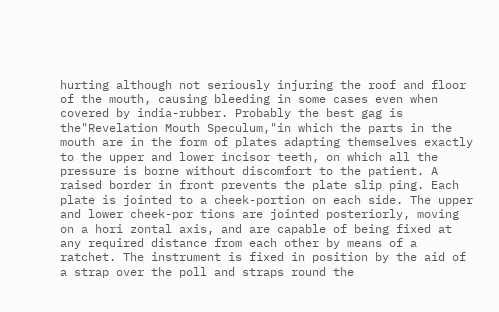hurting although not seriously injuring the roof and floor of the mouth, causing bleeding in some cases even when covered by india-rubber. Probably the best gag is the"Revelation Mouth Speculum,"in which the parts in the mouth are in the form of plates adapting themselves exactly to the upper and lower incisor teeth, on which all the pressure is borne without discomfort to the patient. A raised border in front prevents the plate slip ping. Each plate is jointed to a cheek-portion on each side. The upper and lower cheek-por tions are jointed posteriorly, moving on a hori zontal axis, and are capable of being fixed at any required distance from each other by means of a ratchet. The instrument is fixed in position by the aid of a strap over the poll and straps round the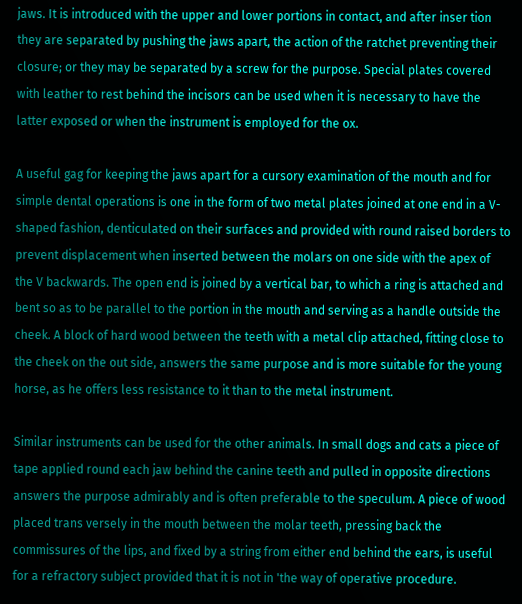jaws. It is introduced with the upper and lower portions in contact, and after inser tion they are separated by pushing the jaws apart, the action of the ratchet preventing their closure; or they may be separated by a screw for the purpose. Special plates covered with leather to rest behind the incisors can be used when it is necessary to have the latter exposed or when the instrument is employed for the ox.

A useful gag for keeping the jaws apart for a cursory examination of the mouth and for simple dental operations is one in the form of two metal plates joined at one end in a V-shaped fashion, denticulated on their surfaces and provided with round raised borders to prevent displacement when inserted between the molars on one side with the apex of the V backwards. The open end is joined by a vertical bar, to which a ring is attached and bent so as to be parallel to the portion in the mouth and serving as a handle outside the cheek. A block of hard wood between the teeth with a metal clip attached, fitting close to the cheek on the out side, answers the same purpose and is more suitable for the young horse, as he offers less resistance to it than to the metal instrument.

Similar instruments can be used for the other animals. In small dogs and cats a piece of tape applied round each jaw behind the canine teeth and pulled in opposite directions answers the purpose admirably and is often preferable to the speculum. A piece of wood placed trans versely in the mouth between the molar teeth, pressing back the commissures of the lips, and fixed by a string from either end behind the ears, is useful for a refractory subject provided that it is not in 'the way of operative procedure.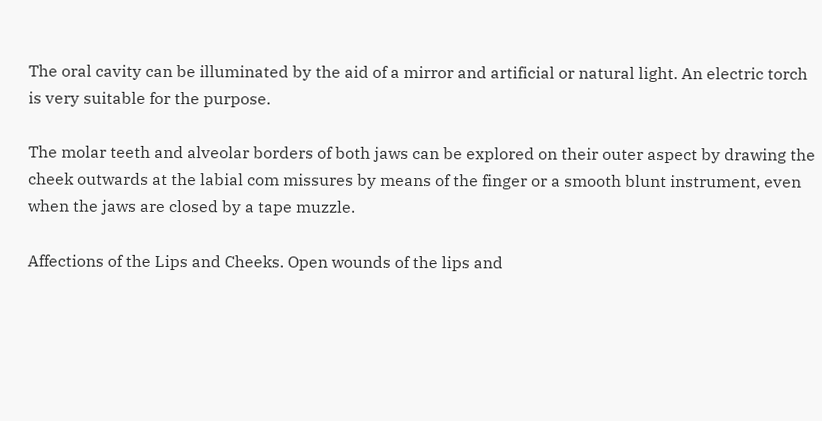The oral cavity can be illuminated by the aid of a mirror and artificial or natural light. An electric torch is very suitable for the purpose.

The molar teeth and alveolar borders of both jaws can be explored on their outer aspect by drawing the cheek outwards at the labial com missures by means of the finger or a smooth blunt instrument, even when the jaws are closed by a tape muzzle.

Affections of the Lips and Cheeks. Open wounds of the lips and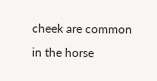cheek are common in the horse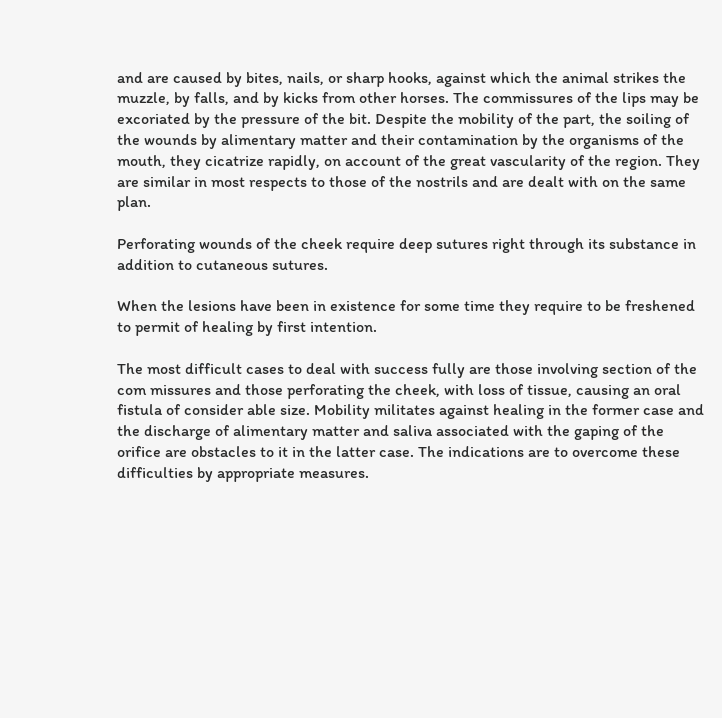and are caused by bites, nails, or sharp hooks, against which the animal strikes the muzzle, by falls, and by kicks from other horses. The commissures of the lips may be excoriated by the pressure of the bit. Despite the mobility of the part, the soiling of the wounds by alimentary matter and their contamination by the organisms of the mouth, they cicatrize rapidly, on account of the great vascularity of the region. They are similar in most respects to those of the nostrils and are dealt with on the same plan.

Perforating wounds of the cheek require deep sutures right through its substance in addition to cutaneous sutures.

When the lesions have been in existence for some time they require to be freshened to permit of healing by first intention.

The most difficult cases to deal with success fully are those involving section of the com missures and those perforating the cheek, with loss of tissue, causing an oral fistula of consider able size. Mobility militates against healing in the former case and the discharge of alimentary matter and saliva associated with the gaping of the orifice are obstacles to it in the latter case. The indications are to overcome these difficulties by appropriate measures.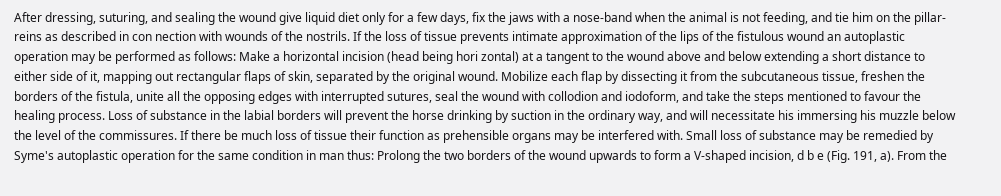After dressing, suturing, and sealing the wound give liquid diet only for a few days, fix the jaws with a nose-band when the animal is not feeding, and tie him on the pillar-reins as described in con nection with wounds of the nostrils. If the loss of tissue prevents intimate approximation of the lips of the fistulous wound an autoplastic operation may be performed as follows: Make a horizontal incision (head being hori zontal) at a tangent to the wound above and below extending a short distance to either side of it, mapping out rectangular flaps of skin, separated by the original wound. Mobilize each flap by dissecting it from the subcutaneous tissue, freshen the borders of the fistula, unite all the opposing edges with interrupted sutures, seal the wound with collodion and iodoform, and take the steps mentioned to favour the healing process. Loss of substance in the labial borders will prevent the horse drinking by suction in the ordinary way, and will necessitate his immersing his muzzle below the level of the commissures. If there be much loss of tissue their function as prehensible organs may be interfered with. Small loss of substance may be remedied by Syme's autoplastic operation for the same condition in man thus: Prolong the two borders of the wound upwards to form a V-shaped incision, d b e (Fig. 191, a). From the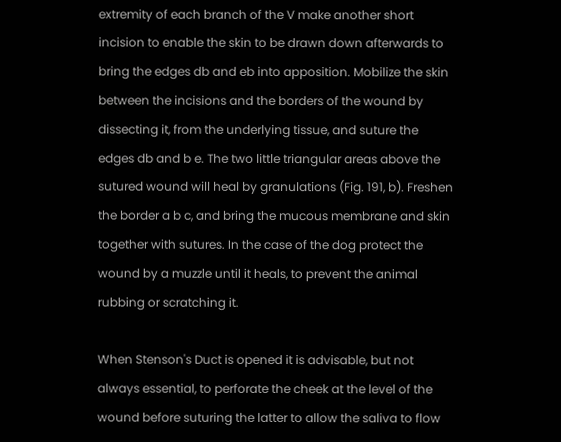extremity of each branch of the V make another short incision to enable the skin to be drawn down afterwards to bring the edges db and eb into apposition. Mobilize the skin between the incisions and the borders of the wound by dissecting it, from the underlying tissue, and suture the edges db and b e. The two little triangular areas above the sutured wound will heal by granulations (Fig. 191, b). Freshen the border a b c, and bring the mucous membrane and skin together with sutures. In the case of the dog protect the wound by a muzzle until it heals, to prevent the animal rubbing or scratching it.

When Stenson's Duct is opened it is advisable, but not always essential, to perforate the cheek at the level of the wound before suturing the latter to allow the saliva to flow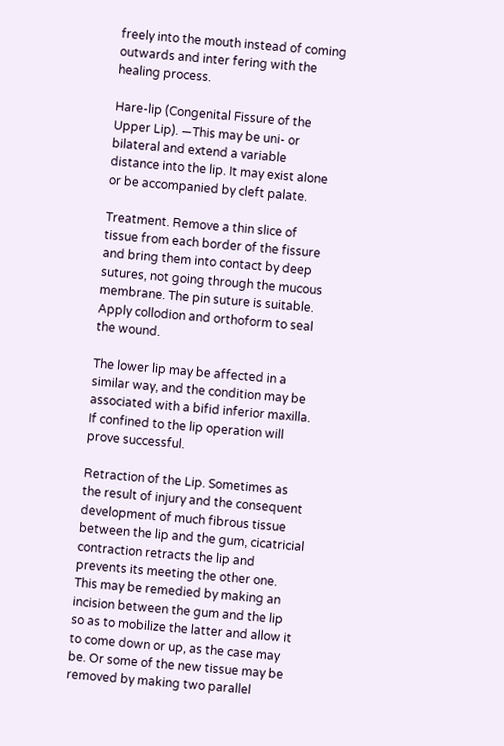freely into the mouth instead of coming outwards and inter fering with the healing process.

Hare-lip (Congenital Fissure of the Upper Lip). —This may be uni- or bilateral and extend a variable distance into the lip. It may exist alone or be accompanied by cleft palate.

Treatment. Remove a thin slice of tissue from each border of the fissure and bring them into contact by deep sutures, not going through the mucous membrane. The pin suture is suitable. Apply collodion and orthoform to seal the wound.

The lower lip may be affected in a similar way, and the condition may be associated with a bifid inferior maxilla. If confined to the lip operation will prove successful.

Retraction of the Lip. Sometimes as the result of injury and the consequent development of much fibrous tissue between the lip and the gum, cicatricial contraction retracts the lip and prevents its meeting the other one. This may be remedied by making an incision between the gum and the lip so as to mobilize the latter and allow it to come down or up, as the case may be. Or some of the new tissue may be removed by making two parallel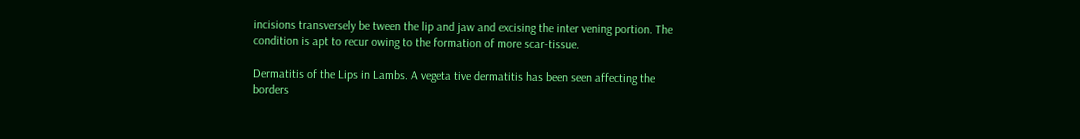incisions transversely be tween the lip and jaw and excising the inter vening portion. The condition is apt to recur owing to the formation of more scar-tissue.

Dermatitis of the Lips in Lambs. A vegeta tive dermatitis has been seen affecting the borders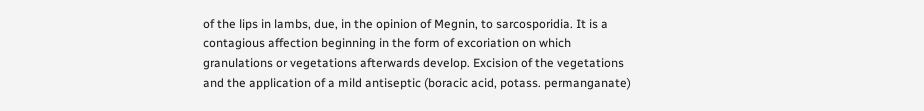of the lips in lambs, due, in the opinion of Megnin, to sarcosporidia. It is a contagious affection beginning in the form of excoriation on which granulations or vegetations afterwards develop. Excision of the vegetations and the application of a mild antiseptic (boracic acid, potass. permanganate)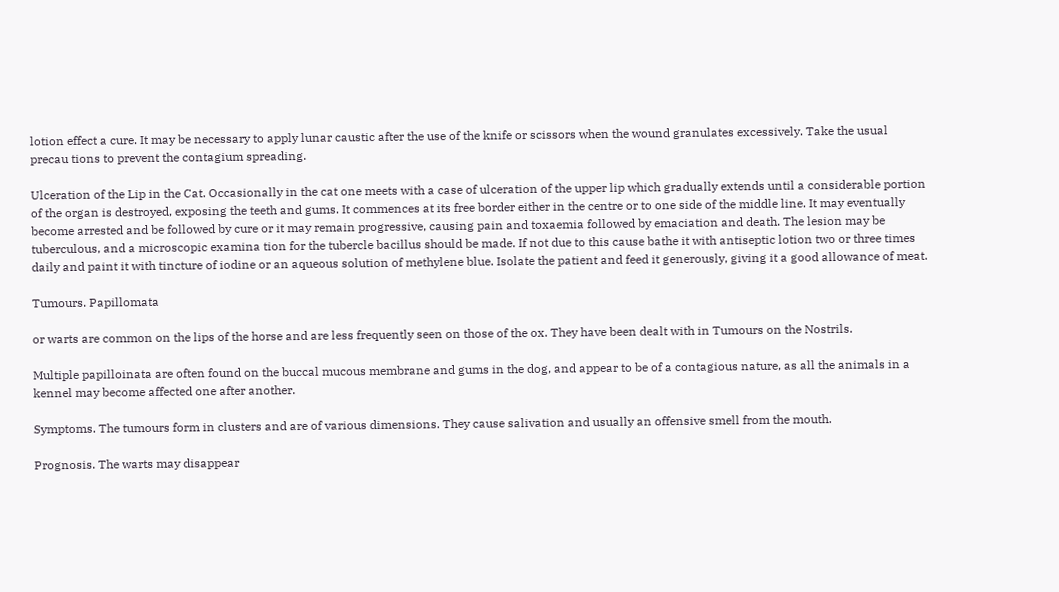lotion effect a cure. It may be necessary to apply lunar caustic after the use of the knife or scissors when the wound granulates excessively. Take the usual precau tions to prevent the contagium spreading.

Ulceration of the Lip in the Cat. Occasionally in the cat one meets with a case of ulceration of the upper lip which gradually extends until a considerable portion of the organ is destroyed, exposing the teeth and gums. It commences at its free border either in the centre or to one side of the middle line. It may eventually become arrested and be followed by cure or it may remain progressive, causing pain and toxaemia followed by emaciation and death. The lesion may be tuberculous, and a microscopic examina tion for the tubercle bacillus should be made. If not due to this cause bathe it with antiseptic lotion two or three times daily and paint it with tincture of iodine or an aqueous solution of methylene blue. Isolate the patient and feed it generously, giving it a good allowance of meat.

Tumours. Papillomata

or warts are common on the lips of the horse and are less frequently seen on those of the ox. They have been dealt with in Tumours on the Nostrils.

Multiple papilloinata are often found on the buccal mucous membrane and gums in the dog, and appear to be of a contagious nature, as all the animals in a kennel may become affected one after another.

Symptoms. The tumours form in clusters and are of various dimensions. They cause salivation and usually an offensive smell from the mouth.

Prognosis. The warts may disappear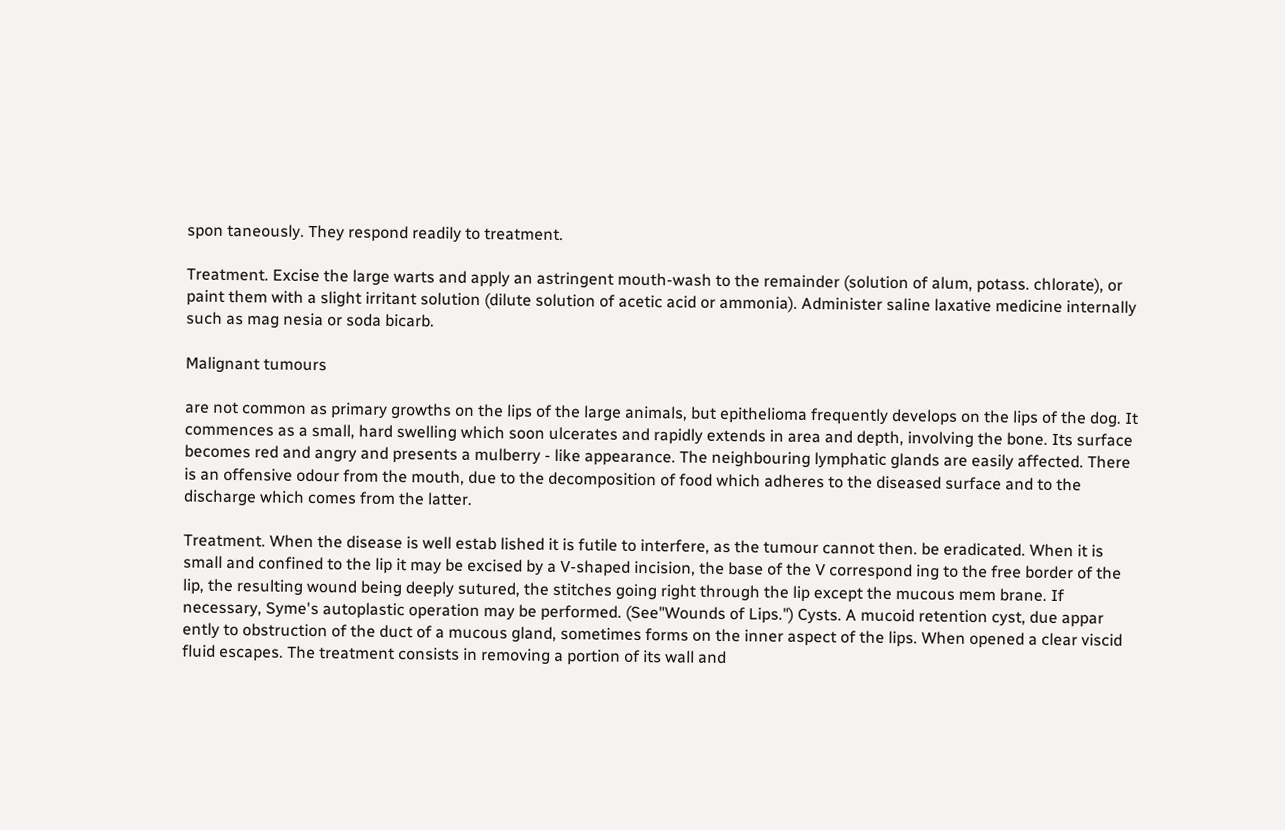spon taneously. They respond readily to treatment.

Treatment. Excise the large warts and apply an astringent mouth-wash to the remainder (solution of alum, potass. chlorate), or paint them with a slight irritant solution (dilute solution of acetic acid or ammonia). Administer saline laxative medicine internally such as mag nesia or soda bicarb.

Malignant tumours

are not common as primary growths on the lips of the large animals, but epithelioma frequently develops on the lips of the dog. It commences as a small, hard swelling which soon ulcerates and rapidly extends in area and depth, involving the bone. Its surface becomes red and angry and presents a mulberry - like appearance. The neighbouring lymphatic glands are easily affected. There is an offensive odour from the mouth, due to the decomposition of food which adheres to the diseased surface and to the discharge which comes from the latter.

Treatment. When the disease is well estab lished it is futile to interfere, as the tumour cannot then. be eradicated. When it is small and confined to the lip it may be excised by a V-shaped incision, the base of the V correspond ing to the free border of the lip, the resulting wound being deeply sutured, the stitches going right through the lip except the mucous mem brane. If necessary, Syme's autoplastic operation may be performed. (See"Wounds of Lips.") Cysts. A mucoid retention cyst, due appar ently to obstruction of the duct of a mucous gland, sometimes forms on the inner aspect of the lips. When opened a clear viscid fluid escapes. The treatment consists in removing a portion of its wall and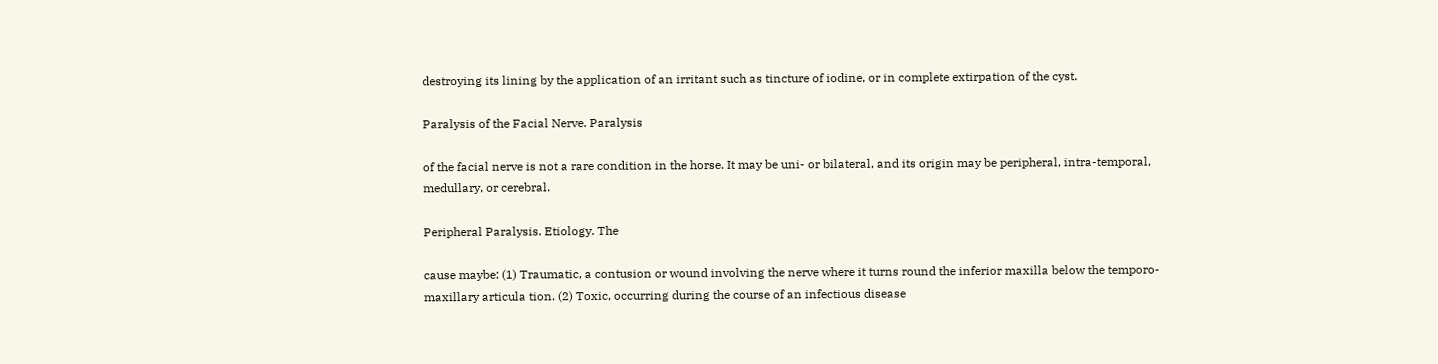destroying its lining by the application of an irritant such as tincture of iodine, or in complete extirpation of the cyst.

Paralysis of the Facial Nerve. Paralysis

of the facial nerve is not a rare condition in the horse. It may be uni- or bilateral, and its origin may be peripheral, intra-temporal, medullary, or cerebral.

Peripheral Paralysis. Etiology. The

cause maybe: (1) Traumatic, a contusion or wound involving the nerve where it turns round the inferior maxilla below the temporo-maxillary articula tion. (2) Toxic, occurring during the course of an infectious disease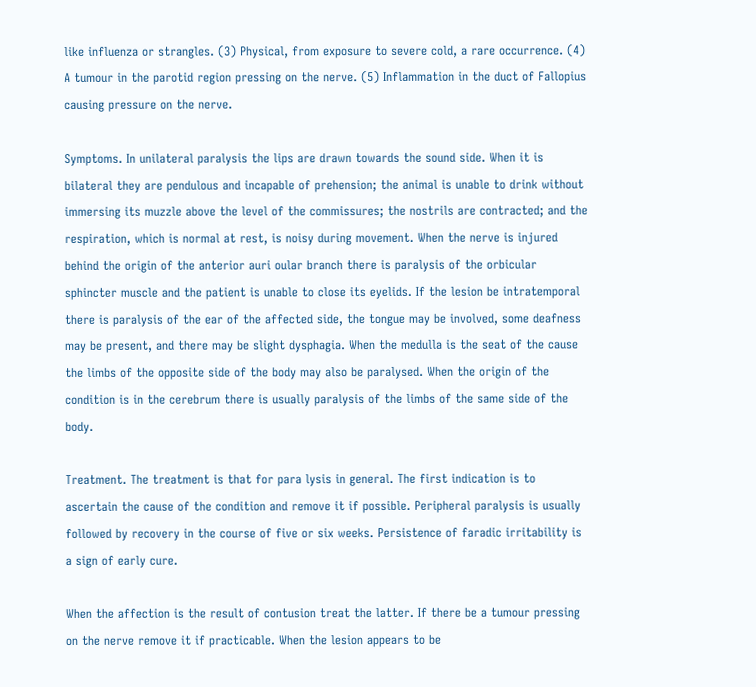like influenza or strangles. (3) Physical, from exposure to severe cold, a rare occurrence. (4) A tumour in the parotid region pressing on the nerve. (5) Inflammation in the duct of Fallopius causing pressure on the nerve.

Symptoms. In unilateral paralysis the lips are drawn towards the sound side. When it is bilateral they are pendulous and incapable of prehension; the animal is unable to drink without immersing its muzzle above the level of the commissures; the nostrils are contracted; and the respiration, which is normal at rest, is noisy during movement. When the nerve is injured behind the origin of the anterior auri oular branch there is paralysis of the orbicular sphincter muscle and the patient is unable to close its eyelids. If the lesion be intratemporal there is paralysis of the ear of the affected side, the tongue may be involved, some deafness may be present, and there may be slight dysphagia. When the medulla is the seat of the cause the limbs of the opposite side of the body may also be paralysed. When the origin of the condition is in the cerebrum there is usually paralysis of the limbs of the same side of the body.

Treatment. The treatment is that for para lysis in general. The first indication is to ascertain the cause of the condition and remove it if possible. Peripheral paralysis is usually followed by recovery in the course of five or six weeks. Persistence of faradic irritability is a sign of early cure.

When the affection is the result of contusion treat the latter. If there be a tumour pressing on the nerve remove it if practicable. When the lesion appears to be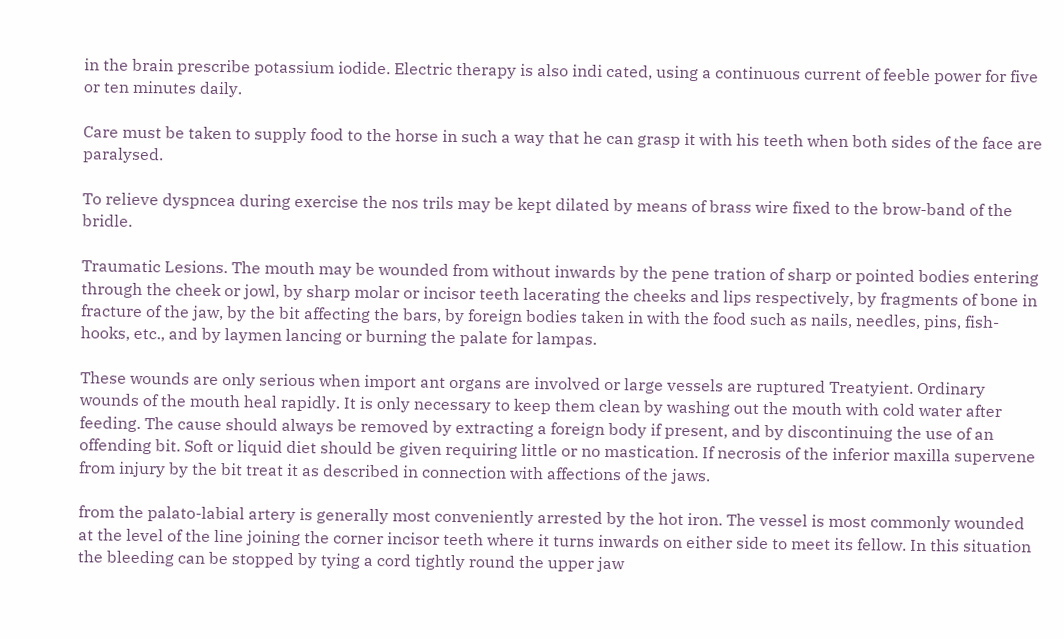in the brain prescribe potassium iodide. Electric therapy is also indi cated, using a continuous current of feeble power for five or ten minutes daily.

Care must be taken to supply food to the horse in such a way that he can grasp it with his teeth when both sides of the face are paralysed.

To relieve dyspncea during exercise the nos trils may be kept dilated by means of brass wire fixed to the brow-band of the bridle.

Traumatic Lesions. The mouth may be wounded from without inwards by the pene tration of sharp or pointed bodies entering through the cheek or jowl, by sharp molar or incisor teeth lacerating the cheeks and lips respectively, by fragments of bone in fracture of the jaw, by the bit affecting the bars, by foreign bodies taken in with the food such as nails, needles, pins, fish-hooks, etc., and by laymen lancing or burning the palate for lampas.

These wounds are only serious when import ant organs are involved or large vessels are ruptured Treatyient. Ordinary wounds of the mouth heal rapidly. It is only necessary to keep them clean by washing out the mouth with cold water after feeding. The cause should always be removed by extracting a foreign body if present, and by discontinuing the use of an offending bit. Soft or liquid diet should be given requiring little or no mastication. If necrosis of the inferior maxilla supervene from injury by the bit treat it as described in connection with affections of the jaws.

from the palato-labial artery is generally most conveniently arrested by the hot iron. The vessel is most commonly wounded at the level of the line joining the corner incisor teeth where it turns inwards on either side to meet its fellow. In this situation the bleeding can be stopped by tying a cord tightly round the upper jaw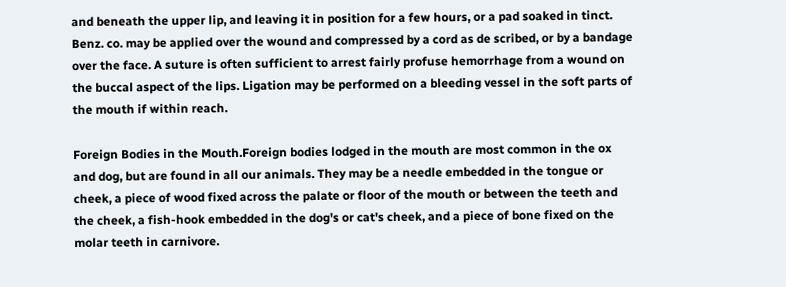and beneath the upper lip, and leaving it in position for a few hours, or a pad soaked in tinct. Benz. co. may be applied over the wound and compressed by a cord as de scribed, or by a bandage over the face. A suture is often sufficient to arrest fairly profuse hemorrhage from a wound on the buccal aspect of the lips. Ligation may be performed on a bleeding vessel in the soft parts of the mouth if within reach.

Foreign Bodies in the Mouth.Foreign bodies lodged in the mouth are most common in the ox and dog, but are found in all our animals. They may be a needle embedded in the tongue or cheek, a piece of wood fixed across the palate or floor of the mouth or between the teeth and the cheek, a fish-hook embedded in the dog's or cat's cheek, and a piece of bone fixed on the molar teeth in carnivore.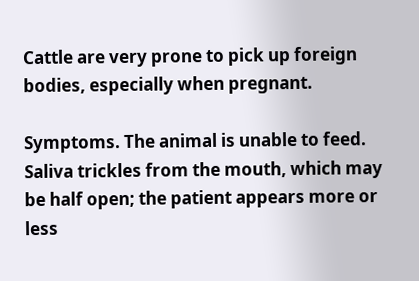Cattle are very prone to pick up foreign bodies, especially when pregnant.

Symptoms. The animal is unable to feed. Saliva trickles from the mouth, which may be half open; the patient appears more or less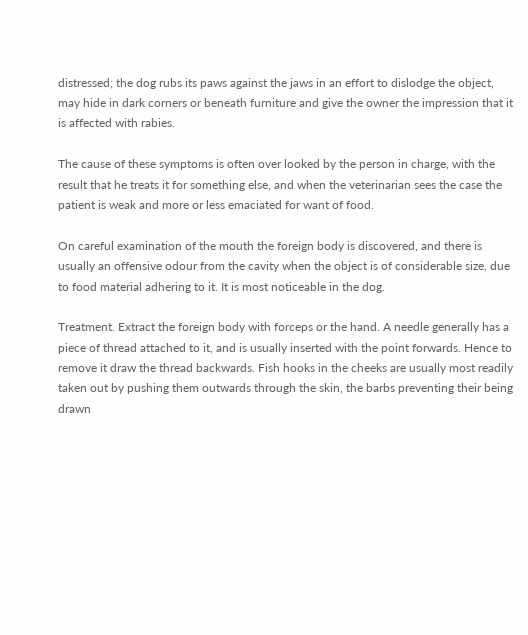distressed; the dog rubs its paws against the jaws in an effort to dislodge the object, may hide in dark corners or beneath furniture and give the owner the impression that it is affected with rabies.

The cause of these symptoms is often over looked by the person in charge, with the result that he treats it for something else, and when the veterinarian sees the case the patient is weak and more or less emaciated for want of food.

On careful examination of the mouth the foreign body is discovered, and there is usually an offensive odour from the cavity when the object is of considerable size, due to food material adhering to it. It is most noticeable in the dog.

Treatment. Extract the foreign body with forceps or the hand. A needle generally has a piece of thread attached to it, and is usually inserted with the point forwards. Hence to remove it draw the thread backwards. Fish hooks in the cheeks are usually most readily taken out by pushing them outwards through the skin, the barbs preventing their being drawn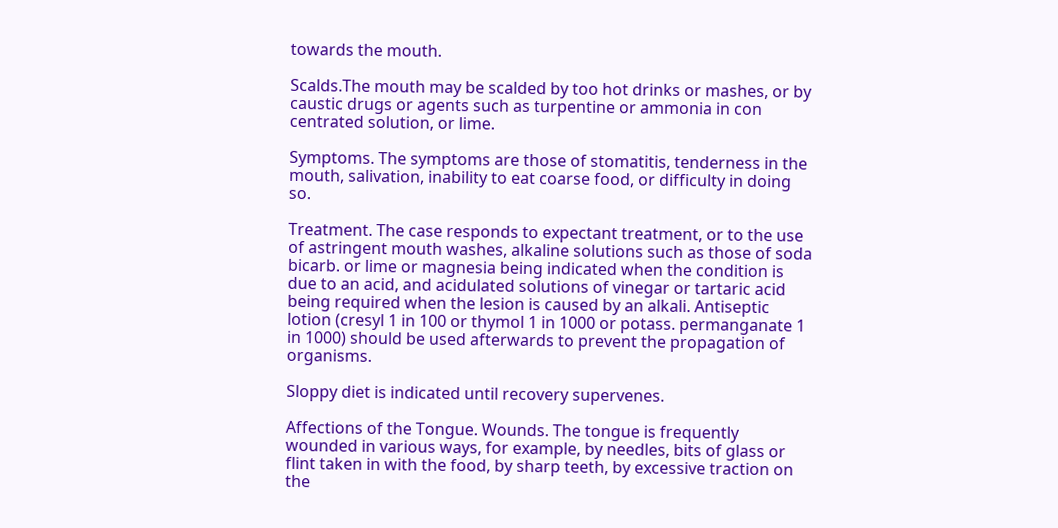towards the mouth.

Scalds.The mouth may be scalded by too hot drinks or mashes, or by caustic drugs or agents such as turpentine or ammonia in con centrated solution, or lime.

Symptoms. The symptoms are those of stomatitis, tenderness in the mouth, salivation, inability to eat coarse food, or difficulty in doing so.

Treatment. The case responds to expectant treatment, or to the use of astringent mouth washes, alkaline solutions such as those of soda bicarb. or lime or magnesia being indicated when the condition is due to an acid, and acidulated solutions of vinegar or tartaric acid being required when the lesion is caused by an alkali. Antiseptic lotion (cresyl 1 in 100 or thymol 1 in 1000 or potass. permanganate 1 in 1000) should be used afterwards to prevent the propagation of organisms.

Sloppy diet is indicated until recovery supervenes.

Affections of the Tongue. Wounds. The tongue is frequently wounded in various ways, for example, by needles, bits of glass or flint taken in with the food, by sharp teeth, by excessive traction on the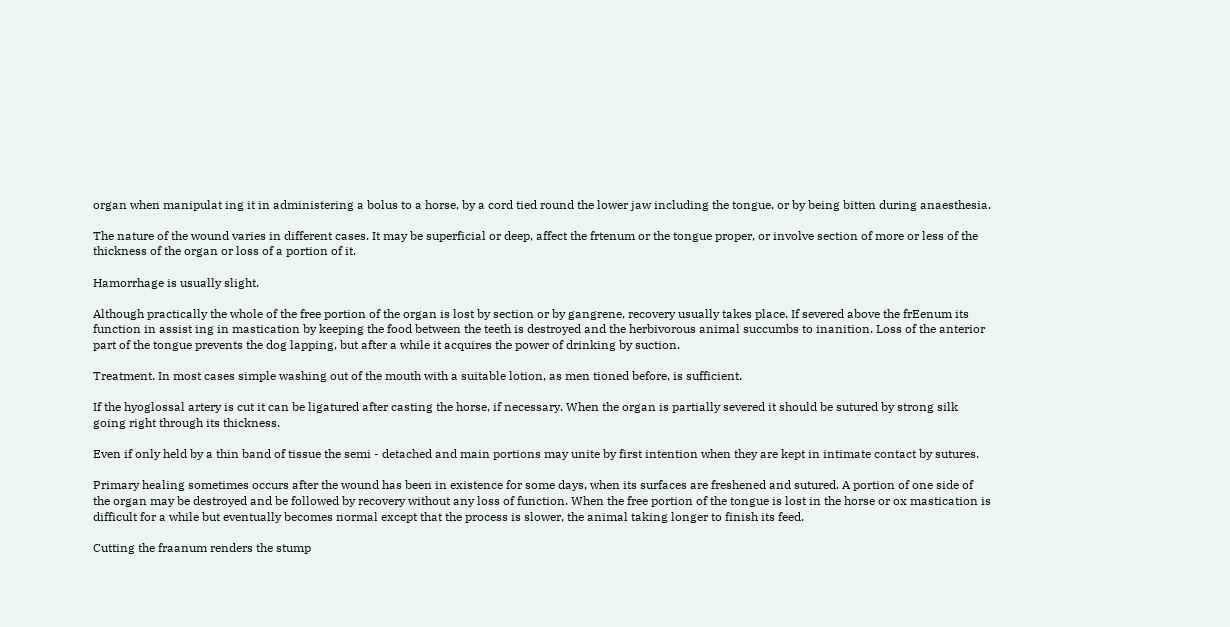organ when manipulat ing it in administering a bolus to a horse, by a cord tied round the lower jaw including the tongue, or by being bitten during anaesthesia.

The nature of the wound varies in different cases. It may be superficial or deep, affect the frtenum or the tongue proper, or involve section of more or less of the thickness of the organ or loss of a portion of it.

Hamorrhage is usually slight.

Although practically the whole of the free portion of the organ is lost by section or by gangrene, recovery usually takes place. If severed above the frEenum its function in assist ing in mastication by keeping the food between the teeth is destroyed and the herbivorous animal succumbs to inanition. Loss of the anterior part of the tongue prevents the dog lapping, but after a while it acquires the power of drinking by suction.

Treatment. In most cases simple washing out of the mouth with a suitable lotion, as men tioned before, is sufficient.

If the hyoglossal artery is cut it can be ligatured after casting the horse, if necessary. When the organ is partially severed it should be sutured by strong silk going right through its thickness.

Even if only held by a thin band of tissue the semi - detached and main portions may unite by first intention when they are kept in intimate contact by sutures.

Primary healing sometimes occurs after the wound has been in existence for some days, when its surfaces are freshened and sutured. A portion of one side of the organ may be destroyed and be followed by recovery without any loss of function. When the free portion of the tongue is lost in the horse or ox mastication is difficult for a while but eventually becomes normal except that the process is slower, the animal taking longer to finish its feed.

Cutting the fraanum renders the stump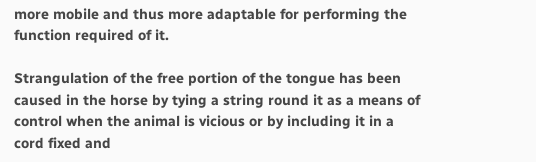more mobile and thus more adaptable for performing the function required of it.

Strangulation of the free portion of the tongue has been caused in the horse by tying a string round it as a means of control when the animal is vicious or by including it in a cord fixed and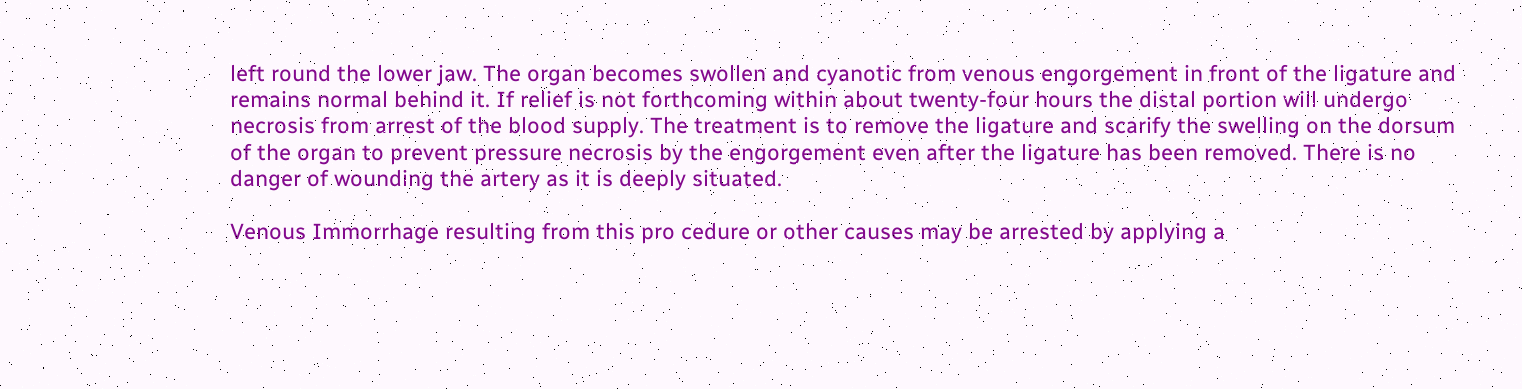left round the lower jaw. The organ becomes swollen and cyanotic from venous engorgement in front of the ligature and remains normal behind it. If relief is not forthcoming within about twenty-four hours the distal portion will undergo necrosis from arrest of the blood supply. The treatment is to remove the ligature and scarify the swelling on the dorsum of the organ to prevent pressure necrosis by the engorgement even after the ligature has been removed. There is no danger of wounding the artery as it is deeply situated.

Venous Immorrhage resulting from this pro cedure or other causes may be arrested by applying a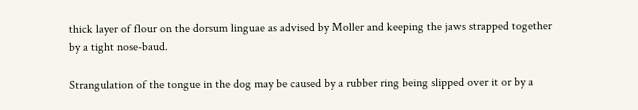thick layer of flour on the dorsum linguae as advised by Moller and keeping the jaws strapped together by a tight nose-baud.

Strangulation of the tongue in the dog may be caused by a rubber ring being slipped over it or by a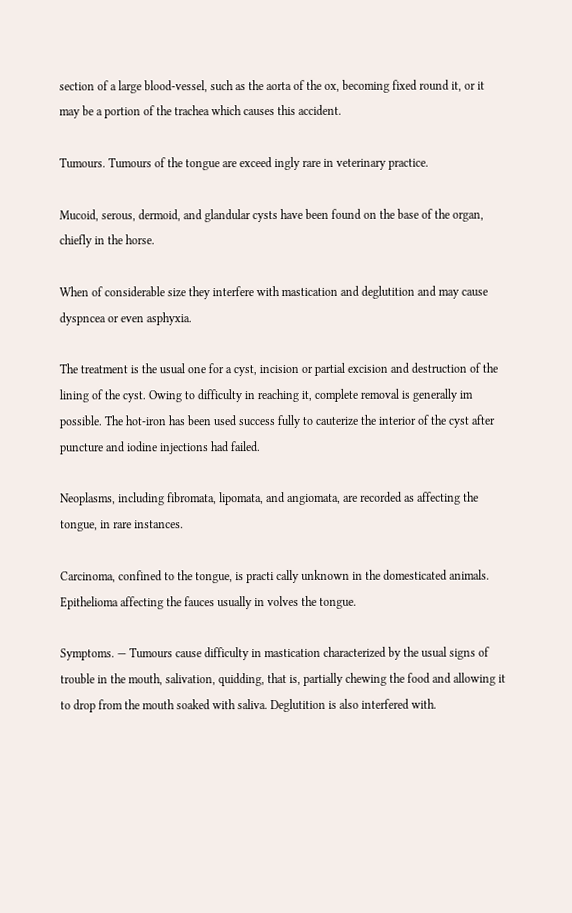section of a large blood-vessel, such as the aorta of the ox, becoming fixed round it, or it may be a portion of the trachea which causes this accident.

Tumours. Tumours of the tongue are exceed ingly rare in veterinary practice.

Mucoid, serous, dermoid, and glandular cysts have been found on the base of the organ, chiefly in the horse.

When of considerable size they interfere with mastication and deglutition and may cause dyspncea or even asphyxia.

The treatment is the usual one for a cyst, incision or partial excision and destruction of the lining of the cyst. Owing to difficulty in reaching it, complete removal is generally im possible. The hot-iron has been used success fully to cauterize the interior of the cyst after puncture and iodine injections had failed.

Neoplasms, including fibromata, lipomata, and angiomata, are recorded as affecting the tongue, in rare instances.

Carcinoma, confined to the tongue, is practi cally unknown in the domesticated animals. Epithelioma affecting the fauces usually in volves the tongue.

Symptoms. — Tumours cause difficulty in mastication characterized by the usual signs of trouble in the mouth, salivation, quidding, that is, partially chewing the food and allowing it to drop from the mouth soaked with saliva. Deglutition is also interfered with.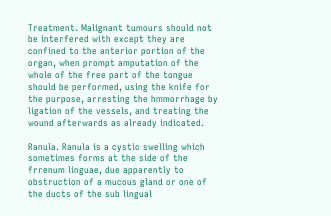Treatment. Malignant tumours should not be interfered with except they are confined to the anterior portion of the organ, when prompt amputation of the whole of the free part of the tongue should be performed, using the knife for the purpose, arresting the hmmorrhage by ligation of the vessels, and treating the wound afterwards as already indicated.

Ranula. Ranula is a cystic swelling which sometimes forms at the side of the frrenum linguae, due apparently to obstruction of a mucous gland or one of the ducts of the sub lingual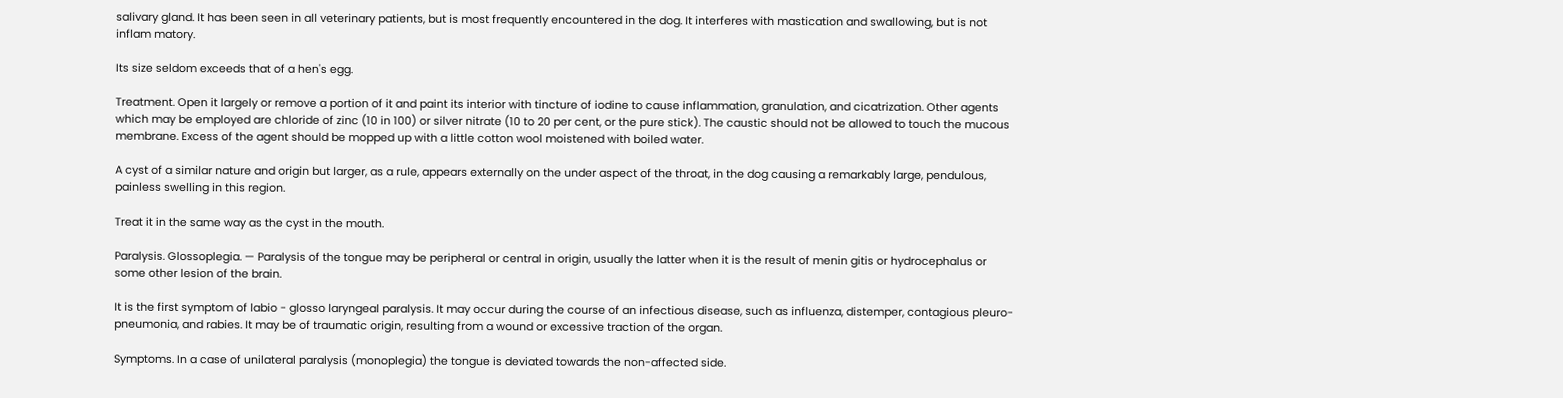salivary gland. It has been seen in all veterinary patients, but is most frequently encountered in the dog. It interferes with mastication and swallowing, but is not inflam matory.

Its size seldom exceeds that of a hen's egg.

Treatment. Open it largely or remove a portion of it and paint its interior with tincture of iodine to cause inflammation, granulation, and cicatrization. Other agents which may be employed are chloride of zinc (10 in 100) or silver nitrate (10 to 20 per cent, or the pure stick). The caustic should not be allowed to touch the mucous membrane. Excess of the agent should be mopped up with a little cotton wool moistened with boiled water.

A cyst of a similar nature and origin but larger, as a rule, appears externally on the under aspect of the throat, in the dog causing a remarkably large, pendulous, painless swelling in this region.

Treat it in the same way as the cyst in the mouth.

Paralysis. Glossoplegia. — Paralysis of the tongue may be peripheral or central in origin, usually the latter when it is the result of menin gitis or hydrocephalus or some other lesion of the brain.

It is the first symptom of labio - glosso laryngeal paralysis. It may occur during the course of an infectious disease, such as influenza, distemper, contagious pleuro-pneumonia, and rabies. It may be of traumatic origin, resulting from a wound or excessive traction of the organ.

Symptoms. In a case of unilateral paralysis (monoplegia) the tongue is deviated towards the non-affected side.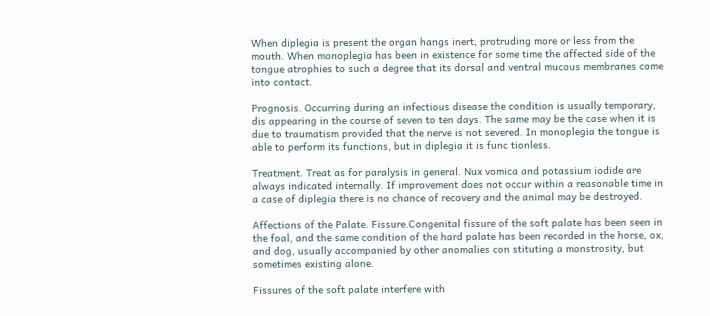When diplegia is present the organ hangs inert, protruding more or less from the mouth. When monoplegia has been in existence for some time the affected side of the tongue atrophies to such a degree that its dorsal and ventral mucous membranes come into contact.

Prognosis. Occurring during an infectious disease the condition is usually temporary, dis appearing in the course of seven to ten days. The same may be the case when it is due to traumatism provided that the nerve is not severed. In monoplegia the tongue is able to perform its functions, but in diplegia it is func tionless.

Treatment. Treat as for paralysis in general. Nux vomica and potassium iodide are always indicated internally. If improvement does not occur within a reasonable time in a case of diplegia there is no chance of recovery and the animal may be destroyed.

Affections of the Palate. Fissure.Congenital fissure of the soft palate has been seen in the foal, and the same condition of the hard palate has been recorded in the horse, ox, and dog, usually accompanied by other anomalies con stituting a monstrosity, but sometimes existing alone.

Fissures of the soft palate interfere with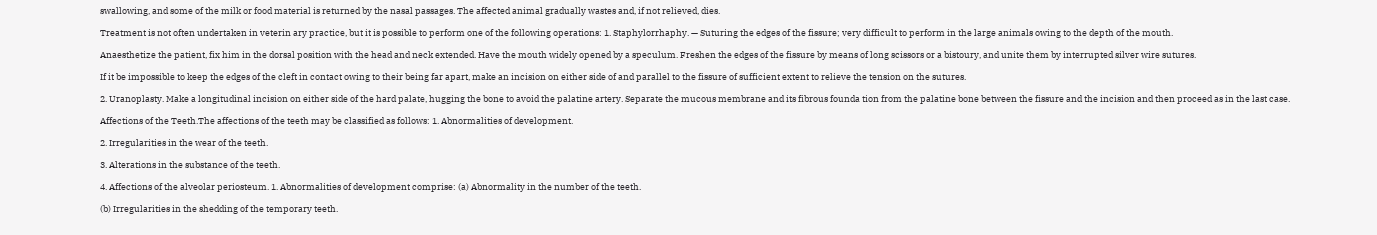swallowing, and some of the milk or food material is returned by the nasal passages. The affected animal gradually wastes and, if not relieved, dies.

Treatment is not often undertaken in veterin ary practice, but it is possible to perform one of the following operations: 1. Staphylorrhaphy. — Suturing the edges of the fissure; very difficult to perform in the large animals owing to the depth of the mouth.

Anaesthetize the patient, fix him in the dorsal position with the head and neck extended. Have the mouth widely opened by a speculum. Freshen the edges of the fissure by means of long scissors or a bistoury, and unite them by interrupted silver wire sutures.

If it be impossible to keep the edges of the cleft in contact owing to their being far apart, make an incision on either side of and parallel to the fissure of sufficient extent to relieve the tension on the sutures.

2. Uranoplasty. Make a longitudinal incision on either side of the hard palate, hugging the bone to avoid the palatine artery. Separate the mucous membrane and its fibrous founda tion from the palatine bone between the fissure and the incision and then proceed as in the last case.

Affections of the Teeth.The affections of the teeth may be classified as follows: 1. Abnormalities of development.

2. Irregularities in the wear of the teeth.

3. Alterations in the substance of the teeth.

4. Affections of the alveolar periosteum. 1. Abnormalities of development comprise: (a) Abnormality in the number of the teeth.

(b) Irregularities in the shedding of the temporary teeth.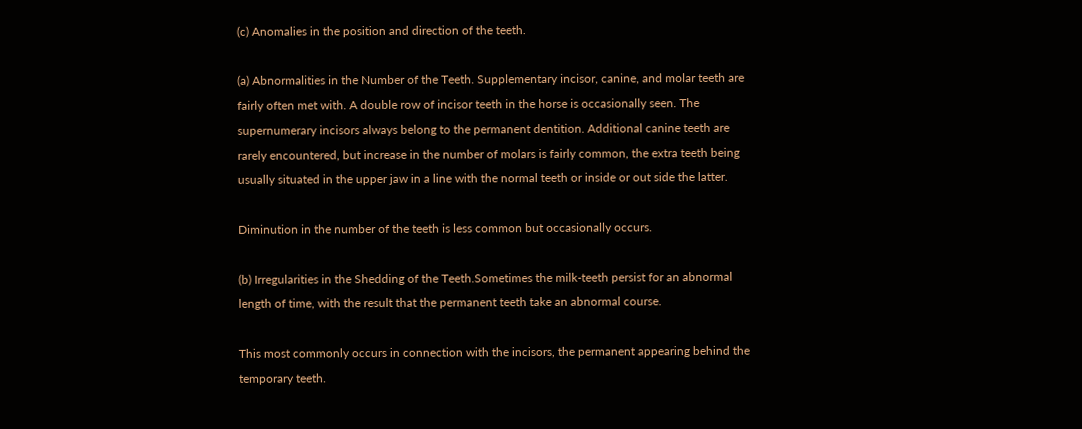(c) Anomalies in the position and direction of the teeth.

(a) Abnormalities in the Number of the Teeth. Supplementary incisor, canine, and molar teeth are fairly often met with. A double row of incisor teeth in the horse is occasionally seen. The supernumerary incisors always belong to the permanent dentition. Additional canine teeth are rarely encountered, but increase in the number of molars is fairly common, the extra teeth being usually situated in the upper jaw in a line with the normal teeth or inside or out side the latter.

Diminution in the number of the teeth is less common but occasionally occurs.

(b) Irregularities in the Shedding of the Teeth.Sometimes the milk-teeth persist for an abnormal length of time, with the result that the permanent teeth take an abnormal course.

This most commonly occurs in connection with the incisors, the permanent appearing behind the temporary teeth.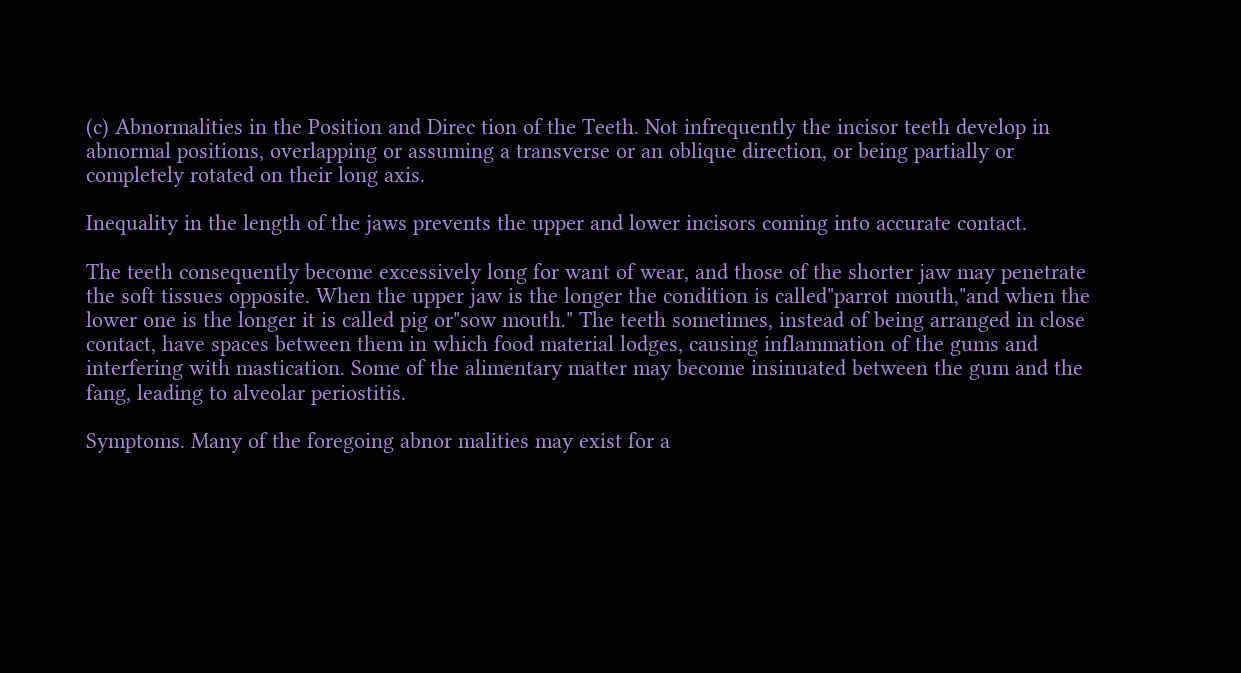(c) Abnormalities in the Position and Direc tion of the Teeth. Not infrequently the incisor teeth develop in abnormal positions, overlapping or assuming a transverse or an oblique direction, or being partially or completely rotated on their long axis.

Inequality in the length of the jaws prevents the upper and lower incisors coming into accurate contact.

The teeth consequently become excessively long for want of wear, and those of the shorter jaw may penetrate the soft tissues opposite. When the upper jaw is the longer the condition is called"parrot mouth,"and when the lower one is the longer it is called pig or"sow mouth." The teeth sometimes, instead of being arranged in close contact, have spaces between them in which food material lodges, causing inflammation of the gums and interfering with mastication. Some of the alimentary matter may become insinuated between the gum and the fang, leading to alveolar periostitis.

Symptoms. Many of the foregoing abnor malities may exist for a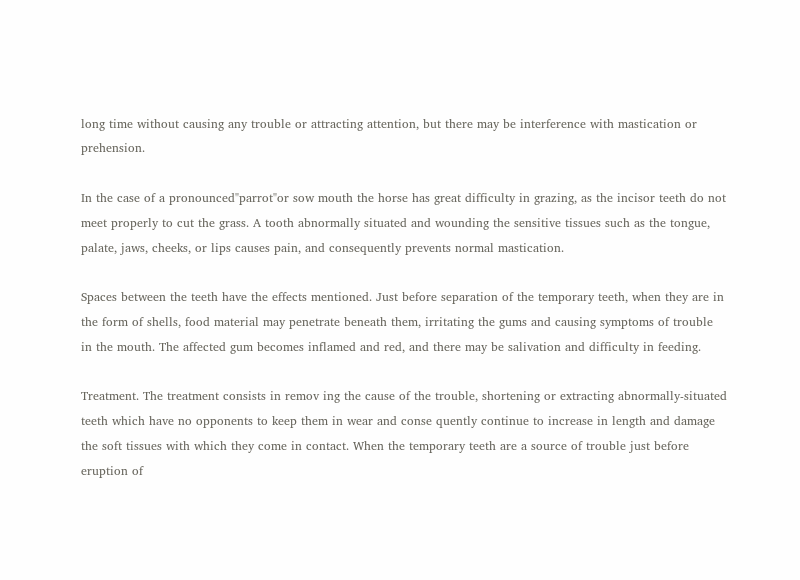long time without causing any trouble or attracting attention, but there may be interference with mastication or prehension.

In the case of a pronounced"parrot"or sow mouth the horse has great difficulty in grazing, as the incisor teeth do not meet properly to cut the grass. A tooth abnormally situated and wounding the sensitive tissues such as the tongue, palate, jaws, cheeks, or lips causes pain, and consequently prevents normal mastication.

Spaces between the teeth have the effects mentioned. Just before separation of the temporary teeth, when they are in the form of shells, food material may penetrate beneath them, irritating the gums and causing symptoms of trouble in the mouth. The affected gum becomes inflamed and red, and there may be salivation and difficulty in feeding.

Treatment. The treatment consists in remov ing the cause of the trouble, shortening or extracting abnormally-situated teeth which have no opponents to keep them in wear and conse quently continue to increase in length and damage the soft tissues with which they come in contact. When the temporary teeth are a source of trouble just before eruption of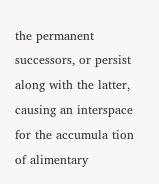the permanent successors, or persist along with the latter, causing an interspace for the accumula tion of alimentary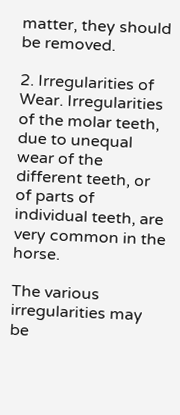matter, they should be removed.

2. Irregularities of Wear. Irregularities of the molar teeth, due to unequal wear of the different teeth, or of parts of individual teeth, are very common in the horse.

The various irregularities may be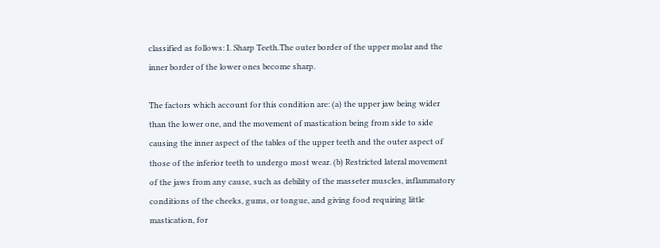classified as follows: I. Sharp Teeth.The outer border of the upper molar and the inner border of the lower ones become sharp.

The factors which account for this condition are: (a) the upper jaw being wider than the lower one, and the movement of mastication being from side to side causing the inner aspect of the tables of the upper teeth and the outer aspect of those of the inferior teeth to undergo most wear. (b) Restricted lateral movement of the jaws from any cause, such as debility of the masseter muscles, inflammatory conditions of the cheeks, gums, or tongue, and giving food requiring little mastication, for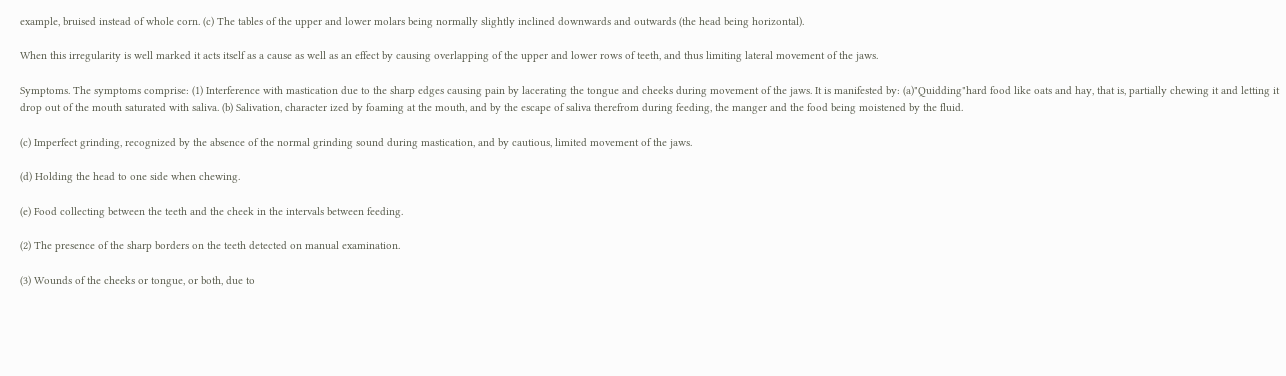example, bruised instead of whole corn. (c) The tables of the upper and lower molars being normally slightly inclined downwards and outwards (the head being horizontal).

When this irregularity is well marked it acts itself as a cause as well as an effect by causing overlapping of the upper and lower rows of teeth, and thus limiting lateral movement of the jaws.

Symptoms. The symptoms comprise: (1) Interference with mastication due to the sharp edges causing pain by lacerating the tongue and cheeks during movement of the jaws. It is manifested by: (a)"Quidding"hard food like oats and hay, that is, partially chewing it and letting it drop out of the mouth saturated with saliva. (b) Salivation, character ized by foaming at the mouth, and by the escape of saliva therefrom during feeding, the manger and the food being moistened by the fluid.

(c) Imperfect grinding, recognized by the absence of the normal grinding sound during mastication, and by cautious, limited movement of the jaws.

(d) Holding the head to one side when chewing.

(e) Food collecting between the teeth and the cheek in the intervals between feeding.

(2) The presence of the sharp borders on the teeth detected on manual examination.

(3) Wounds of the cheeks or tongue, or both, due to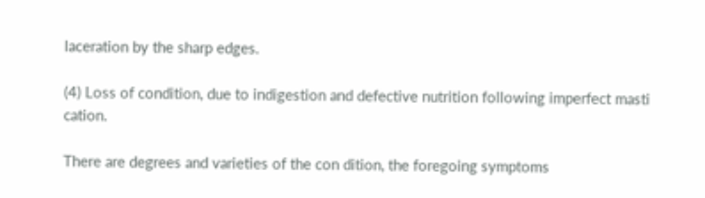laceration by the sharp edges.

(4) Loss of condition, due to indigestion and defective nutrition following imperfect masti cation.

There are degrees and varieties of the con dition, the foregoing symptoms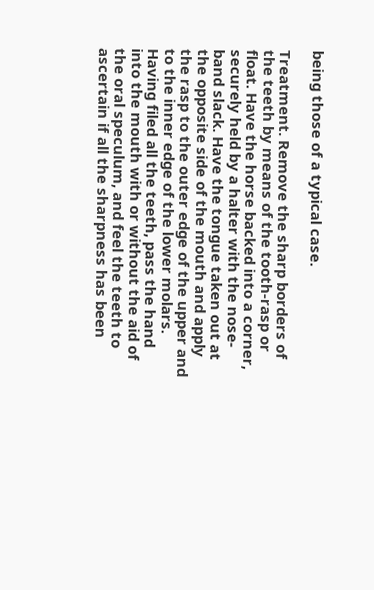being those of a typical case.

Treatment. Remove the sharp borders of the teeth by means of the tooth-rasp or float. Have the horse backed into a corner, securely held by a halter with the nose-band slack. Have the tongue taken out at the opposite side of the mouth and apply the rasp to the outer edge of the upper and to the inner edge of the lower molars. Having filed all the teeth, pass the hand into the mouth with or without the aid of the oral speculum, and feel the teeth to ascertain if all the sharpness has been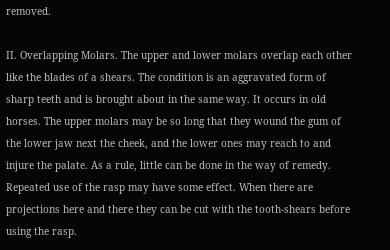removed.

II. Overlapping Molars. The upper and lower molars overlap each other like the blades of a shears. The condition is an aggravated form of sharp teeth and is brought about in the same way. It occurs in old horses. The upper molars may be so long that they wound the gum of the lower jaw next the cheek, and the lower ones may reach to and injure the palate. As a rule, little can be done in the way of remedy. Repeated use of the rasp may have some effect. When there are projections here and there they can be cut with the tooth-shears before using the rasp.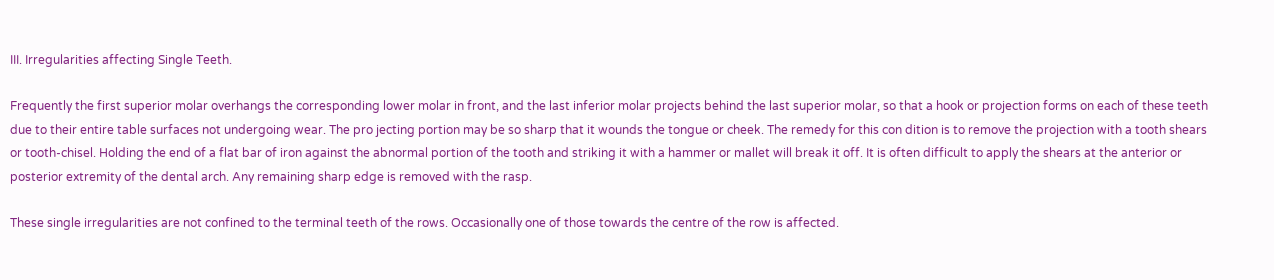III. Irregularities affecting Single Teeth.

Frequently the first superior molar overhangs the corresponding lower molar in front, and the last inferior molar projects behind the last superior molar, so that a hook or projection forms on each of these teeth due to their entire table surfaces not undergoing wear. The pro jecting portion may be so sharp that it wounds the tongue or cheek. The remedy for this con dition is to remove the projection with a tooth shears or tooth-chisel. Holding the end of a flat bar of iron against the abnormal portion of the tooth and striking it with a hammer or mallet will break it off. It is often difficult to apply the shears at the anterior or posterior extremity of the dental arch. Any remaining sharp edge is removed with the rasp.

These single irregularities are not confined to the terminal teeth of the rows. Occasionally one of those towards the centre of the row is affected.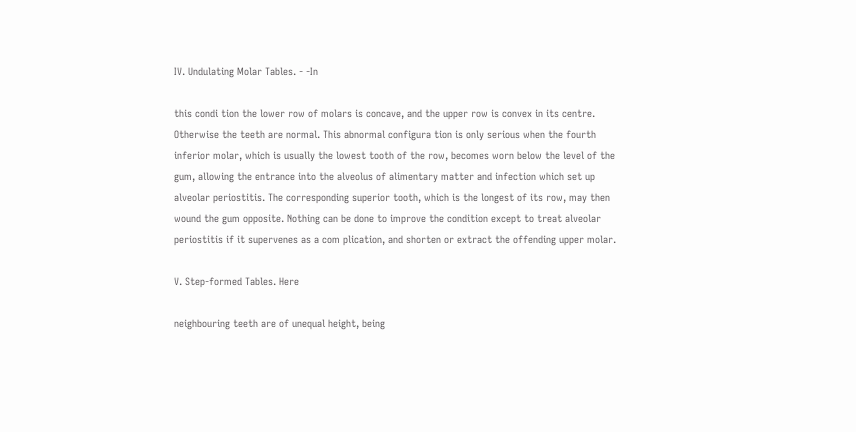IV. Undulating Molar Tables. - -In

this condi tion the lower row of molars is concave, and the upper row is convex in its centre. Otherwise the teeth are normal. This abnormal configura tion is only serious when the fourth inferior molar, which is usually the lowest tooth of the row, becomes worn below the level of the gum, allowing the entrance into the alveolus of alimentary matter and infection which set up alveolar periostitis. The corresponding superior tooth, which is the longest of its row, may then wound the gum opposite. Nothing can be done to improve the condition except to treat alveolar periostitis if it supervenes as a com plication, and shorten or extract the offending upper molar.

V. Step-formed Tables. Here

neighbouring teeth are of unequal height, being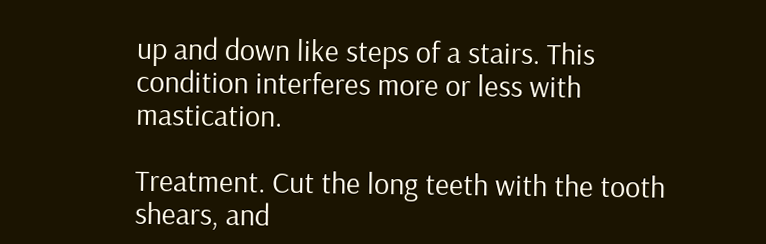up and down like steps of a stairs. This condition interferes more or less with mastication.

Treatment. Cut the long teeth with the tooth shears, and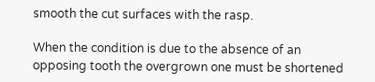smooth the cut surfaces with the rasp.

When the condition is due to the absence of an opposing tooth the overgrown one must be shortened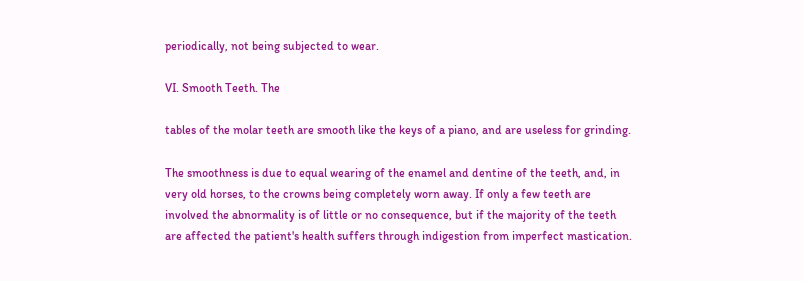periodically, not being subjected to wear.

VI. Smooth Teeth. The

tables of the molar teeth are smooth like the keys of a piano, and are useless for grinding.

The smoothness is due to equal wearing of the enamel and dentine of the teeth, and, in very old horses, to the crowns being completely worn away. If only a few teeth are involved the abnormality is of little or no consequence, but if the majority of the teeth are affected the patient's health suffers through indigestion from imperfect mastication.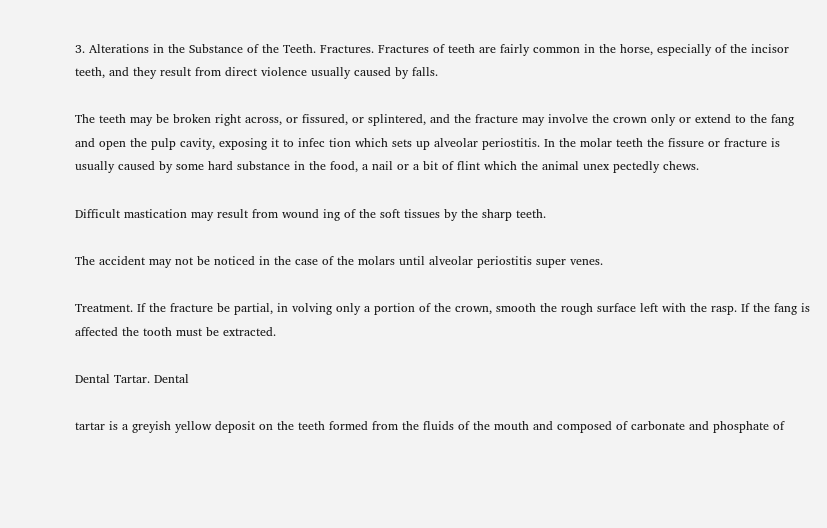3. Alterations in the Substance of the Teeth. Fractures. Fractures of teeth are fairly common in the horse, especially of the incisor teeth, and they result from direct violence usually caused by falls.

The teeth may be broken right across, or fissured, or splintered, and the fracture may involve the crown only or extend to the fang and open the pulp cavity, exposing it to infec tion which sets up alveolar periostitis. In the molar teeth the fissure or fracture is usually caused by some hard substance in the food, a nail or a bit of flint which the animal unex pectedly chews.

Difficult mastication may result from wound ing of the soft tissues by the sharp teeth.

The accident may not be noticed in the case of the molars until alveolar periostitis super venes.

Treatment. If the fracture be partial, in volving only a portion of the crown, smooth the rough surface left with the rasp. If the fang is affected the tooth must be extracted.

Dental Tartar. Dental

tartar is a greyish yellow deposit on the teeth formed from the fluids of the mouth and composed of carbonate and phosphate of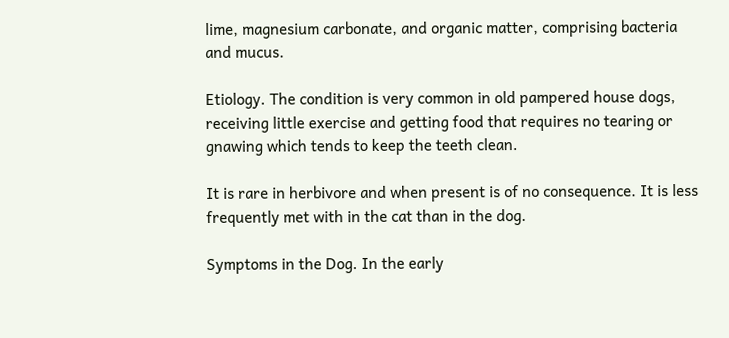lime, magnesium carbonate, and organic matter, comprising bacteria and mucus.

Etiology. The condition is very common in old pampered house dogs, receiving little exercise and getting food that requires no tearing or gnawing which tends to keep the teeth clean.

It is rare in herbivore and when present is of no consequence. It is less frequently met with in the cat than in the dog.

Symptoms in the Dog. In the early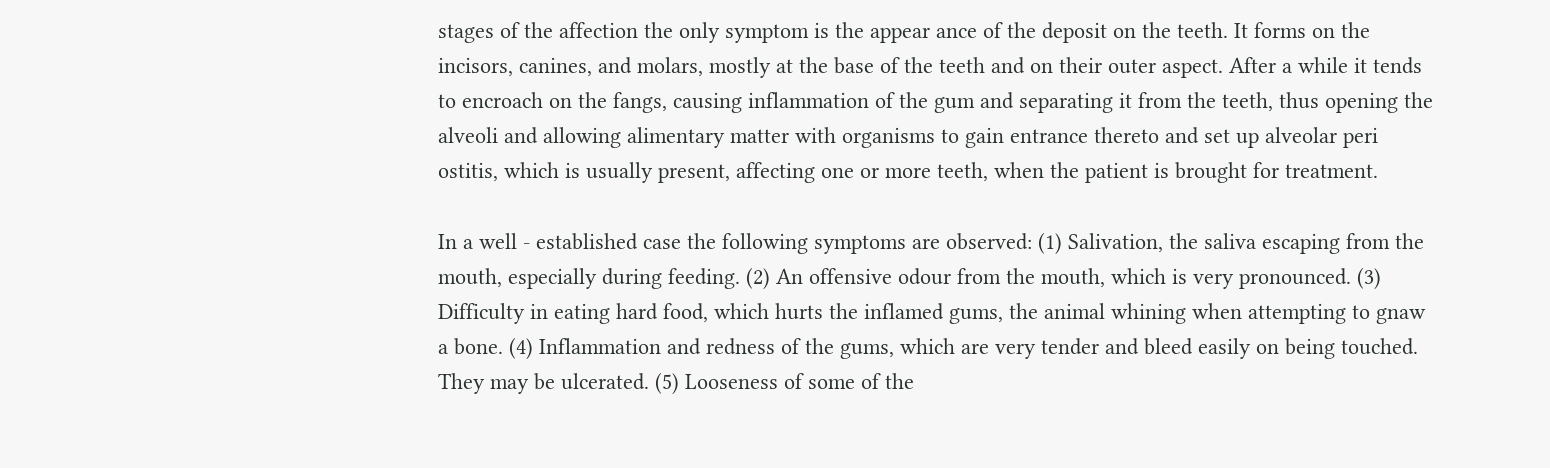stages of the affection the only symptom is the appear ance of the deposit on the teeth. It forms on the incisors, canines, and molars, mostly at the base of the teeth and on their outer aspect. After a while it tends to encroach on the fangs, causing inflammation of the gum and separating it from the teeth, thus opening the alveoli and allowing alimentary matter with organisms to gain entrance thereto and set up alveolar peri ostitis, which is usually present, affecting one or more teeth, when the patient is brought for treatment.

In a well - established case the following symptoms are observed: (1) Salivation, the saliva escaping from the mouth, especially during feeding. (2) An offensive odour from the mouth, which is very pronounced. (3) Difficulty in eating hard food, which hurts the inflamed gums, the animal whining when attempting to gnaw a bone. (4) Inflammation and redness of the gums, which are very tender and bleed easily on being touched. They may be ulcerated. (5) Looseness of some of the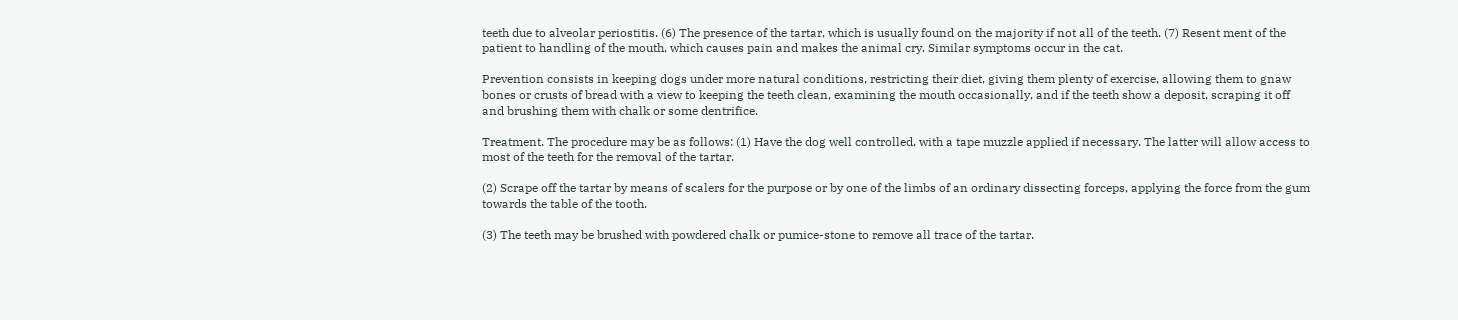teeth due to alveolar periostitis. (6) The presence of the tartar, which is usually found on the majority if not all of the teeth. (7) Resent ment of the patient to handling of the mouth, which causes pain and makes the animal cry. Similar symptoms occur in the cat.

Prevention consists in keeping dogs under more natural conditions, restricting their diet, giving them plenty of exercise, allowing them to gnaw bones or crusts of bread with a view to keeping the teeth clean, examining the mouth occasionally, and if the teeth show a deposit, scraping it off and brushing them with chalk or some dentrifice.

Treatment. The procedure may be as follows: (1) Have the dog well controlled, with a tape muzzle applied if necessary. The latter will allow access to most of the teeth for the removal of the tartar.

(2) Scrape off the tartar by means of scalers for the purpose or by one of the limbs of an ordinary dissecting forceps, applying the force from the gum towards the table of the tooth.

(3) The teeth may be brushed with powdered chalk or pumice-stone to remove all trace of the tartar.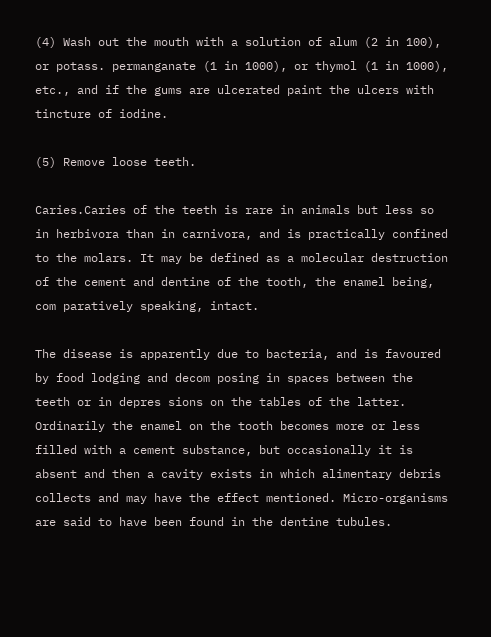(4) Wash out the mouth with a solution of alum (2 in 100), or potass. permanganate (1 in 1000), or thymol (1 in 1000), etc., and if the gums are ulcerated paint the ulcers with tincture of iodine.

(5) Remove loose teeth.

Caries.Caries of the teeth is rare in animals but less so in herbivora than in carnivora, and is practically confined to the molars. It may be defined as a molecular destruction of the cement and dentine of the tooth, the enamel being, com paratively speaking, intact.

The disease is apparently due to bacteria, and is favoured by food lodging and decom posing in spaces between the teeth or in depres sions on the tables of the latter. Ordinarily the enamel on the tooth becomes more or less filled with a cement substance, but occasionally it is absent and then a cavity exists in which alimentary debris collects and may have the effect mentioned. Micro-organisms are said to have been found in the dentine tubules.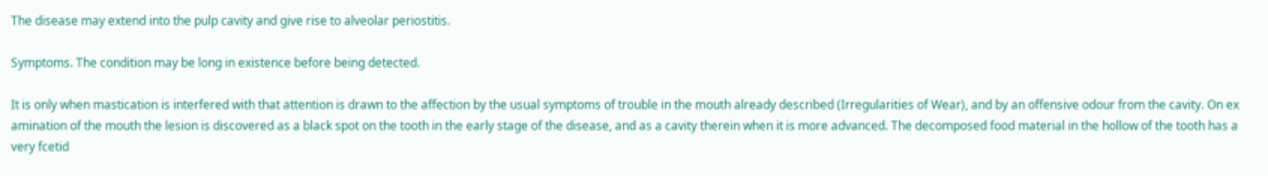The disease may extend into the pulp cavity and give rise to alveolar periostitis.

Symptoms. The condition may be long in existence before being detected.

It is only when mastication is interfered with that attention is drawn to the affection by the usual symptoms of trouble in the mouth already described (Irregularities of Wear), and by an offensive odour from the cavity. On ex amination of the mouth the lesion is discovered as a black spot on the tooth in the early stage of the disease, and as a cavity therein when it is more advanced. The decomposed food material in the hollow of the tooth has a very fcetid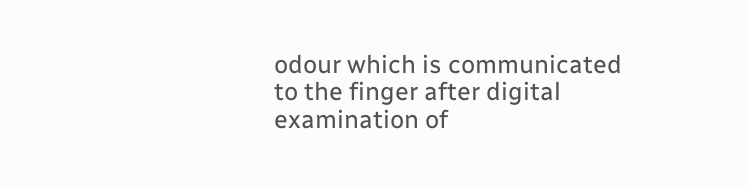odour which is communicated to the finger after digital examination of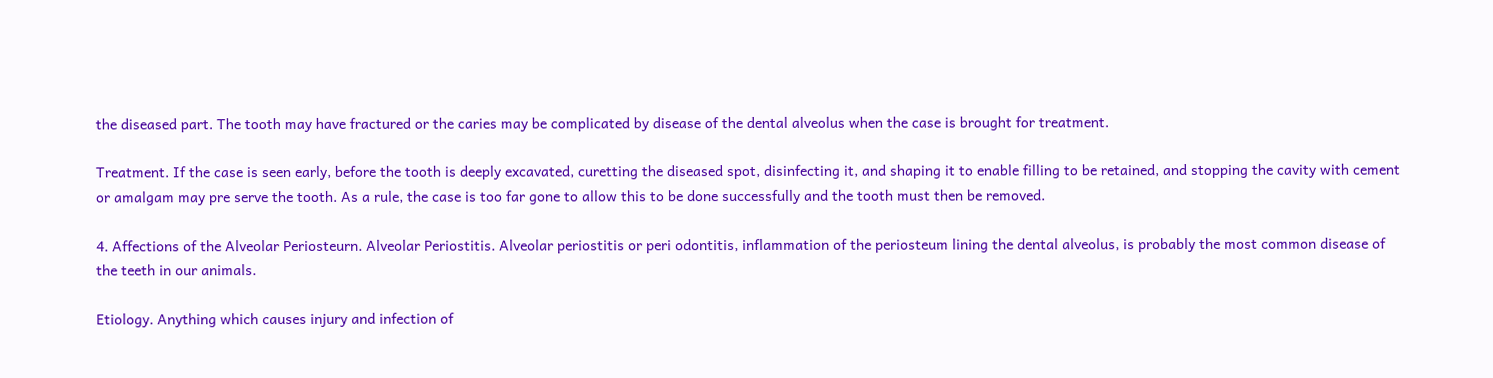the diseased part. The tooth may have fractured or the caries may be complicated by disease of the dental alveolus when the case is brought for treatment.

Treatment. If the case is seen early, before the tooth is deeply excavated, curetting the diseased spot, disinfecting it, and shaping it to enable filling to be retained, and stopping the cavity with cement or amalgam may pre serve the tooth. As a rule, the case is too far gone to allow this to be done successfully and the tooth must then be removed.

4. Affections of the Alveolar Periosteurn. Alveolar Periostitis. Alveolar periostitis or peri odontitis, inflammation of the periosteum lining the dental alveolus, is probably the most common disease of the teeth in our animals.

Etiology. Anything which causes injury and infection of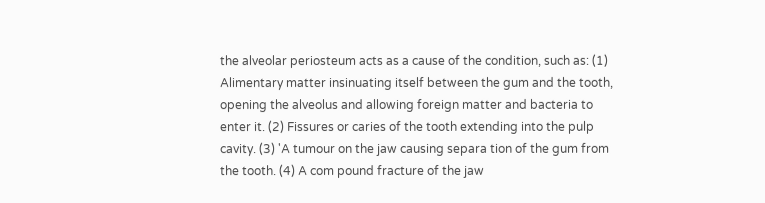the alveolar periosteum acts as a cause of the condition, such as: (1) Alimentary matter insinuating itself between the gum and the tooth, opening the alveolus and allowing foreign matter and bacteria to enter it. (2) Fissures or caries of the tooth extending into the pulp cavity. (3) 'A tumour on the jaw causing separa tion of the gum from the tooth. (4) A com pound fracture of the jaw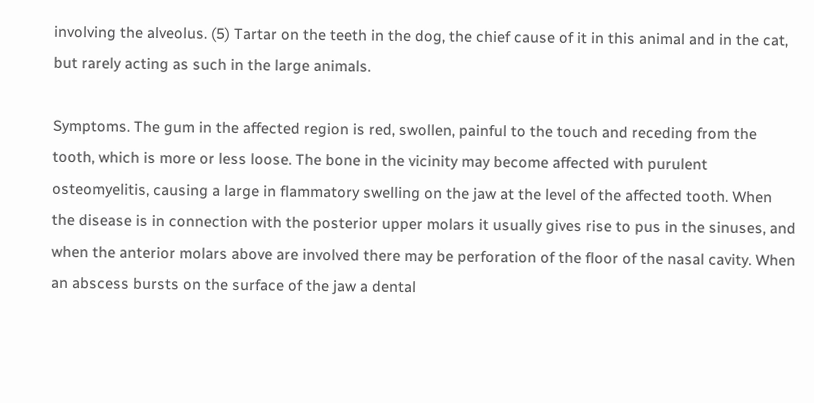involving the alveolus. (5) Tartar on the teeth in the dog, the chief cause of it in this animal and in the cat, but rarely acting as such in the large animals.

Symptoms. The gum in the affected region is red, swollen, painful to the touch and receding from the tooth, which is more or less loose. The bone in the vicinity may become affected with purulent osteomyelitis, causing a large in flammatory swelling on the jaw at the level of the affected tooth. When the disease is in connection with the posterior upper molars it usually gives rise to pus in the sinuses, and when the anterior molars above are involved there may be perforation of the floor of the nasal cavity. When an abscess bursts on the surface of the jaw a dental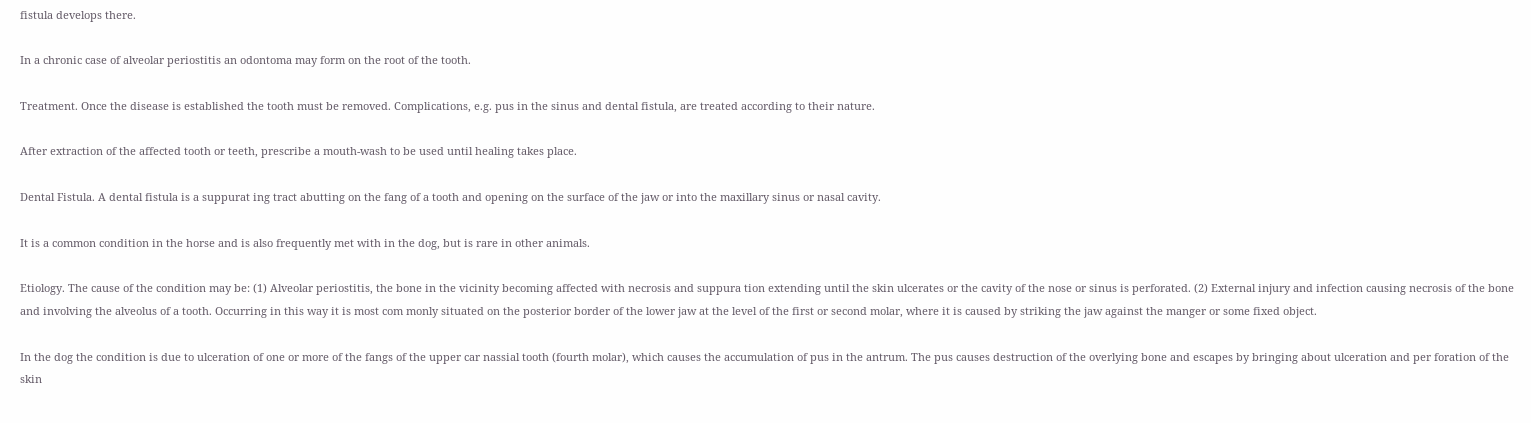fistula develops there.

In a chronic case of alveolar periostitis an odontoma may form on the root of the tooth.

Treatment. Once the disease is established the tooth must be removed. Complications, e.g. pus in the sinus and dental fistula, are treated according to their nature.

After extraction of the affected tooth or teeth, prescribe a mouth-wash to be used until healing takes place.

Dental Fistula. A dental fistula is a suppurat ing tract abutting on the fang of a tooth and opening on the surface of the jaw or into the maxillary sinus or nasal cavity.

It is a common condition in the horse and is also frequently met with in the dog, but is rare in other animals.

Etiology. The cause of the condition may be: (1) Alveolar periostitis, the bone in the vicinity becoming affected with necrosis and suppura tion extending until the skin ulcerates or the cavity of the nose or sinus is perforated. (2) External injury and infection causing necrosis of the bone and involving the alveolus of a tooth. Occurring in this way it is most com monly situated on the posterior border of the lower jaw at the level of the first or second molar, where it is caused by striking the jaw against the manger or some fixed object.

In the dog the condition is due to ulceration of one or more of the fangs of the upper car nassial tooth (fourth molar), which causes the accumulation of pus in the antrum. The pus causes destruction of the overlying bone and escapes by bringing about ulceration and per foration of the skin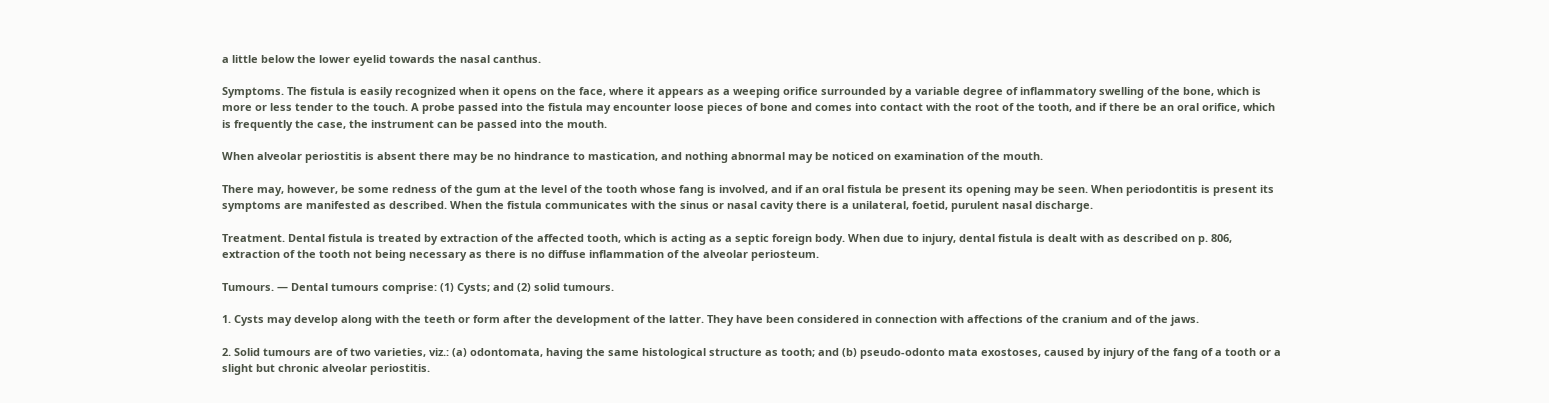a little below the lower eyelid towards the nasal canthus.

Symptoms. The fistula is easily recognized when it opens on the face, where it appears as a weeping orifice surrounded by a variable degree of inflammatory swelling of the bone, which is more or less tender to the touch. A probe passed into the fistula may encounter loose pieces of bone and comes into contact with the root of the tooth, and if there be an oral orifice, which is frequently the case, the instrument can be passed into the mouth.

When alveolar periostitis is absent there may be no hindrance to mastication, and nothing abnormal may be noticed on examination of the mouth.

There may, however, be some redness of the gum at the level of the tooth whose fang is involved, and if an oral fistula be present its opening may be seen. When periodontitis is present its symptoms are manifested as described. When the fistula communicates with the sinus or nasal cavity there is a unilateral, foetid, purulent nasal discharge.

Treatment. Dental fistula is treated by extraction of the affected tooth, which is acting as a septic foreign body. When due to injury, dental fistula is dealt with as described on p. 806, extraction of the tooth not being necessary as there is no diffuse inflammation of the alveolar periosteum.

Tumours. — Dental tumours comprise: (1) Cysts; and (2) solid tumours.

1. Cysts may develop along with the teeth or form after the development of the latter. They have been considered in connection with affections of the cranium and of the jaws.

2. Solid tumours are of two varieties, viz.: (a) odontomata, having the same histological structure as tooth; and (b) pseudo-odonto mata exostoses, caused by injury of the fang of a tooth or a slight but chronic alveolar periostitis.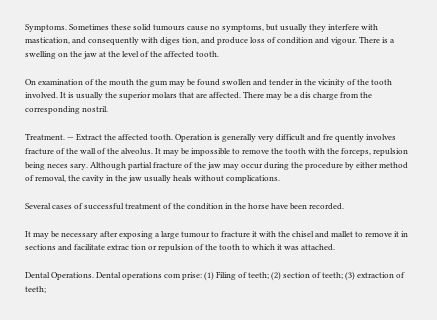Symptoms. Sometimes these solid tumours cause no symptoms, but usually they interfere with mastication, and consequently with diges tion, and produce loss of condition and vigour. There is a swelling on the jaw at the level of the affected tooth.

On examination of the mouth the gum may be found swollen and tender in the vicinity of the tooth involved. It is usually the superior molars that are affected. There may be a dis charge from the corresponding nostril.

Treatment. — Extract the affected tooth. Operation is generally very difficult and fre quently involves fracture of the wall of the alveolus. It may be impossible to remove the tooth with the forceps, repulsion being neces sary. Although partial fracture of the jaw may occur during the procedure by either method of removal, the cavity in the jaw usually heals without complications.

Several cases of successful treatment of the condition in the horse have been recorded.

It may be necessary after exposing a large tumour to fracture it with the chisel and mallet to remove it in sections and facilitate extrac tion or repulsion of the tooth to which it was attached.

Dental Operations. Dental operations com prise: (1) Filing of teeth; (2) section of teeth; (3) extraction of teeth;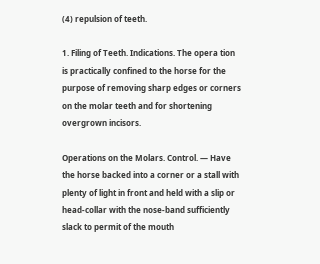(4) repulsion of teeth.

1. Filing of Teeth. Indications. The opera tion is practically confined to the horse for the purpose of removing sharp edges or corners on the molar teeth and for shortening overgrown incisors.

Operations on the Molars. Control. — Have the horse backed into a corner or a stall with plenty of light in front and held with a slip or head-collar with the nose-band sufficiently slack to permit of the mouth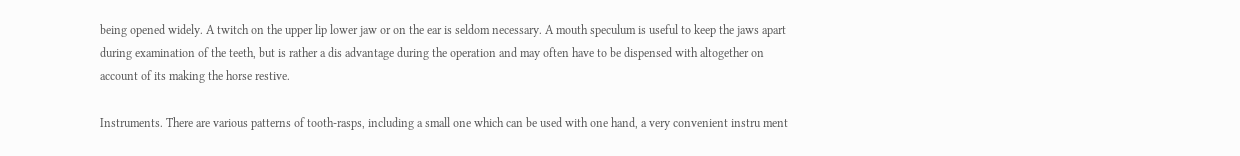being opened widely. A twitch on the upper lip lower jaw or on the ear is seldom necessary. A mouth speculum is useful to keep the jaws apart during examination of the teeth, but is rather a dis advantage during the operation and may often have to be dispensed with altogether on account of its making the horse restive.

Instruments. There are various patterns of tooth-rasps, including a small one which can be used with one hand, a very convenient instru ment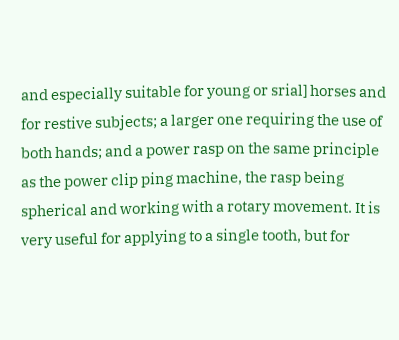and especially suitable for young or srial] horses and for restive subjects; a larger one requiring the use of both hands; and a power rasp on the same principle as the power clip ping machine, the rasp being spherical and working with a rotary movement. It is very useful for applying to a single tooth, but for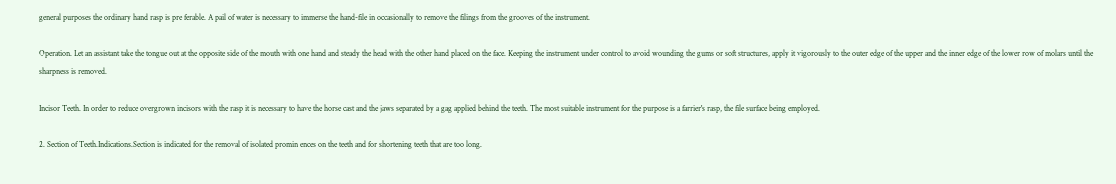general purposes the ordinary hand rasp is pre ferable. A pail of water is necessary to immerse the hand-file in occasionally to remove the filings from the grooves of the instrument.

Operation. Let an assistant take the tongue out at the opposite side of the mouth with one hand and steady the head with the other hand placed on the face. Keeping the instrument under control to avoid wounding the gums or soft structures, apply it vigorously to the outer edge of the upper and the inner edge of the lower row of molars until the sharpness is removed.

Incisor Teeth. In order to reduce overgrown incisors with the rasp it is necessary to have the horse cast and the jaws separated by a gag applied behind the teeth. The most suitable instrument for the purpose is a farrier's rasp, the file surface being employed.

2. Section of Teeth.Indications.Section is indicated for the removal of isolated promin ences on the teeth and for shortening teeth that are too long.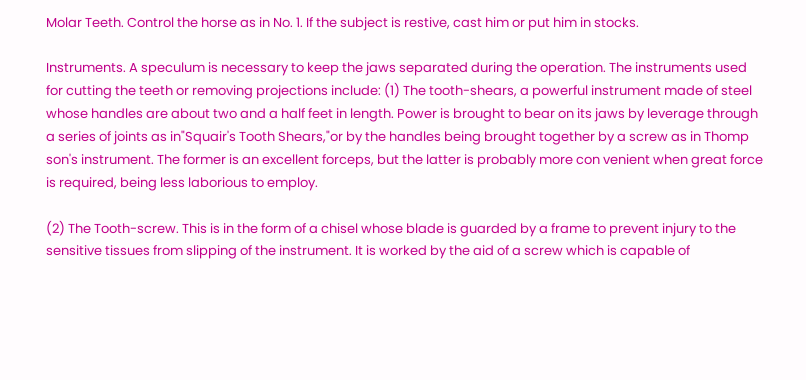Molar Teeth. Control the horse as in No. 1. If the subject is restive, cast him or put him in stocks.

Instruments. A speculum is necessary to keep the jaws separated during the operation. The instruments used for cutting the teeth or removing projections include: (1) The tooth-shears, a powerful instrument made of steel whose handles are about two and a half feet in length. Power is brought to bear on its jaws by leverage through a series of joints as in"Squair's Tooth Shears,"or by the handles being brought together by a screw as in Thomp son's instrument. The former is an excellent forceps, but the latter is probably more con venient when great force is required, being less laborious to employ.

(2) The Tooth-screw. This is in the form of a chisel whose blade is guarded by a frame to prevent injury to the sensitive tissues from slipping of the instrument. It is worked by the aid of a screw which is capable of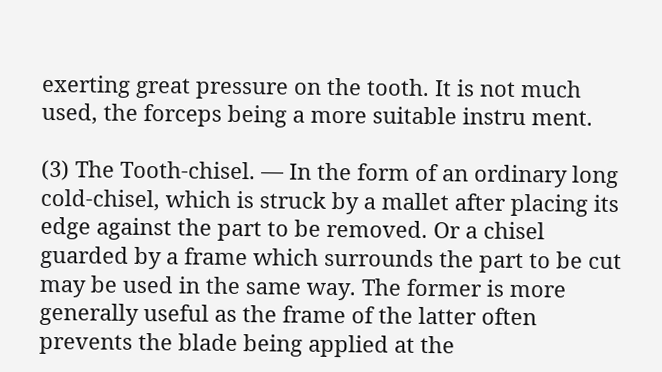exerting great pressure on the tooth. It is not much used, the forceps being a more suitable instru ment.

(3) The Tooth-chisel. — In the form of an ordinary long cold-chisel, which is struck by a mallet after placing its edge against the part to be removed. Or a chisel guarded by a frame which surrounds the part to be cut may be used in the same way. The former is more generally useful as the frame of the latter often prevents the blade being applied at the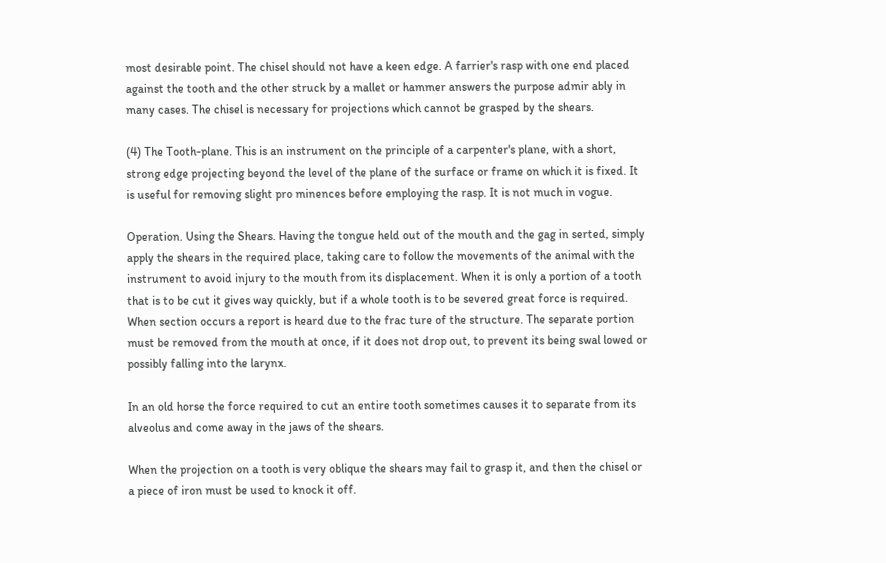most desirable point. The chisel should not have a keen edge. A farrier's rasp with one end placed against the tooth and the other struck by a mallet or hammer answers the purpose admir ably in many cases. The chisel is necessary for projections which cannot be grasped by the shears.

(4) The Tooth-plane. This is an instrument on the principle of a carpenter's plane, with a short, strong edge projecting beyond the level of the plane of the surface or frame on which it is fixed. It is useful for removing slight pro minences before employing the rasp. It is not much in vogue.

Operation. Using the Shears. Having the tongue held out of the mouth and the gag in serted, simply apply the shears in the required place, taking care to follow the movements of the animal with the instrument to avoid injury to the mouth from its displacement. When it is only a portion of a tooth that is to be cut it gives way quickly, but if a whole tooth is to be severed great force is required. When section occurs a report is heard due to the frac ture of the structure. The separate portion must be removed from the mouth at once, if it does not drop out, to prevent its being swal lowed or possibly falling into the larynx.

In an old horse the force required to cut an entire tooth sometimes causes it to separate from its alveolus and come away in the jaws of the shears.

When the projection on a tooth is very oblique the shears may fail to grasp it, and then the chisel or a piece of iron must be used to knock it off.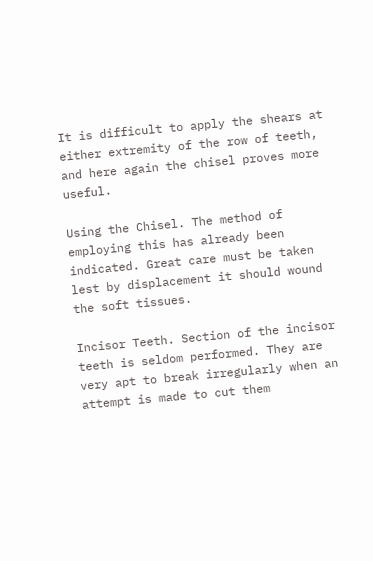It is difficult to apply the shears at either extremity of the row of teeth, and here again the chisel proves more useful.

Using the Chisel. The method of employing this has already been indicated. Great care must be taken lest by displacement it should wound the soft tissues.

Incisor Teeth. Section of the incisor teeth is seldom performed. They are very apt to break irregularly when an attempt is made to cut them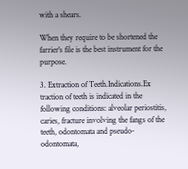with a shears.

When they require to be shortened the farrier's file is the best instrument for the purpose.

3. Extraction of Teeth.Indications.Ex traction of teeth is indicated in the following conditions: alveolar periostitis, caries, fracture involving the fangs of the teeth, odontomata and pseudo-odontomata,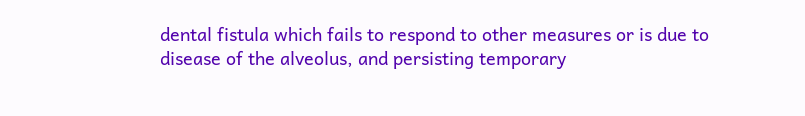dental fistula which fails to respond to other measures or is due to disease of the alveolus, and persisting temporary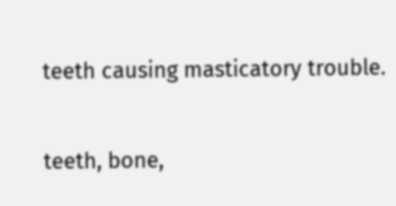teeth causing masticatory trouble.

teeth, bone,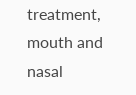treatment, mouth and nasal